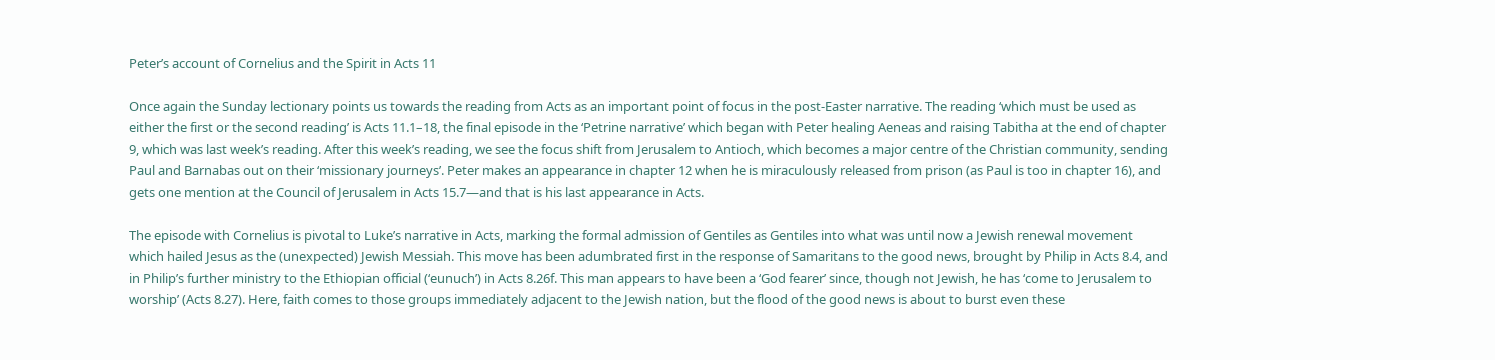Peter’s account of Cornelius and the Spirit in Acts 11

Once again the Sunday lectionary points us towards the reading from Acts as an important point of focus in the post-Easter narrative. The reading ‘which must be used as either the first or the second reading’ is Acts 11.1–18, the final episode in the ‘Petrine narrative’ which began with Peter healing Aeneas and raising Tabitha at the end of chapter 9, which was last week’s reading. After this week’s reading, we see the focus shift from Jerusalem to Antioch, which becomes a major centre of the Christian community, sending Paul and Barnabas out on their ‘missionary journeys’. Peter makes an appearance in chapter 12 when he is miraculously released from prison (as Paul is too in chapter 16), and gets one mention at the Council of Jerusalem in Acts 15.7—and that is his last appearance in Acts.

The episode with Cornelius is pivotal to Luke’s narrative in Acts, marking the formal admission of Gentiles as Gentiles into what was until now a Jewish renewal movement which hailed Jesus as the (unexpected) Jewish Messiah. This move has been adumbrated first in the response of Samaritans to the good news, brought by Philip in Acts 8.4, and in Philip’s further ministry to the Ethiopian official (‘eunuch’) in Acts 8.26f. This man appears to have been a ‘God fearer’ since, though not Jewish, he has ‘come to Jerusalem to worship’ (Acts 8.27). Here, faith comes to those groups immediately adjacent to the Jewish nation, but the flood of the good news is about to burst even these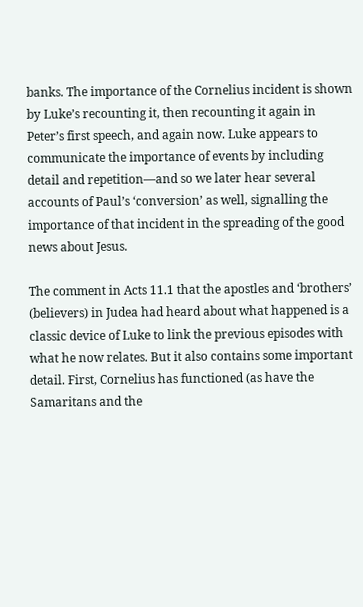banks. The importance of the Cornelius incident is shown by Luke’s recounting it, then recounting it again in Peter’s first speech, and again now. Luke appears to communicate the importance of events by including detail and repetition—and so we later hear several accounts of Paul’s ‘conversion’ as well, signalling the importance of that incident in the spreading of the good news about Jesus.

The comment in Acts 11.1 that the apostles and ‘brothers’ (believers) in Judea had heard about what happened is a classic device of Luke to link the previous episodes with what he now relates. But it also contains some important detail. First, Cornelius has functioned (as have the Samaritans and the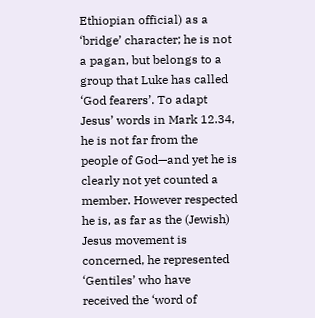Ethiopian official) as a ‘bridge’ character; he is not a pagan, but belongs to a group that Luke has called ‘God fearers’. To adapt Jesus’ words in Mark 12.34, he is not far from the people of God—and yet he is clearly not yet counted a member. However respected he is, as far as the (Jewish) Jesus movement is concerned, he represented ‘Gentiles’ who have received the ‘word of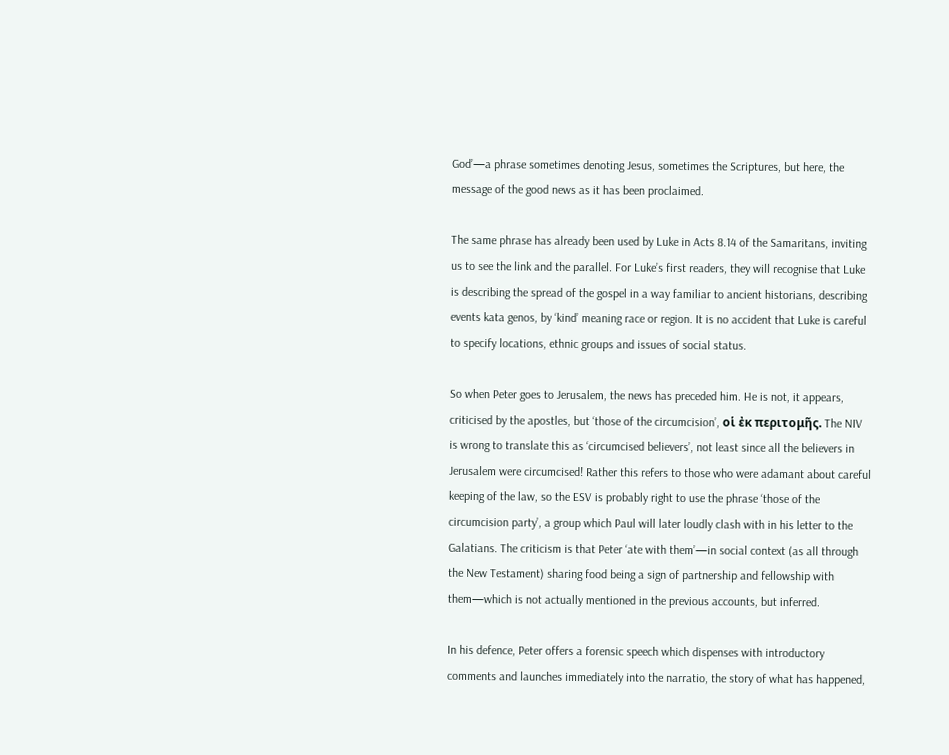God’—a phrase sometimes denoting Jesus, sometimes the Scriptures, but here, the message of the good news as it has been proclaimed.

The same phrase has already been used by Luke in Acts 8.14 of the Samaritans, inviting us to see the link and the parallel. For Luke’s first readers, they will recognise that Luke is describing the spread of the gospel in a way familiar to ancient historians, describing events kata genos, by ‘kind’ meaning race or region. It is no accident that Luke is careful to specify locations, ethnic groups and issues of social status.

So when Peter goes to Jerusalem, the news has preceded him. He is not, it appears, criticised by the apostles, but ‘those of the circumcision’, οἱ ἐκ περιτομῆς. The NIV is wrong to translate this as ‘circumcised believers’, not least since all the believers in Jerusalem were circumcised! Rather this refers to those who were adamant about careful keeping of the law, so the ESV is probably right to use the phrase ‘those of the circumcision party’, a group which Paul will later loudly clash with in his letter to the Galatians. The criticism is that Peter ‘ate with them’—in social context (as all through the New Testament) sharing food being a sign of partnership and fellowship with them—which is not actually mentioned in the previous accounts, but inferred.

In his defence, Peter offers a forensic speech which dispenses with introductory comments and launches immediately into the narratio, the story of what has happened,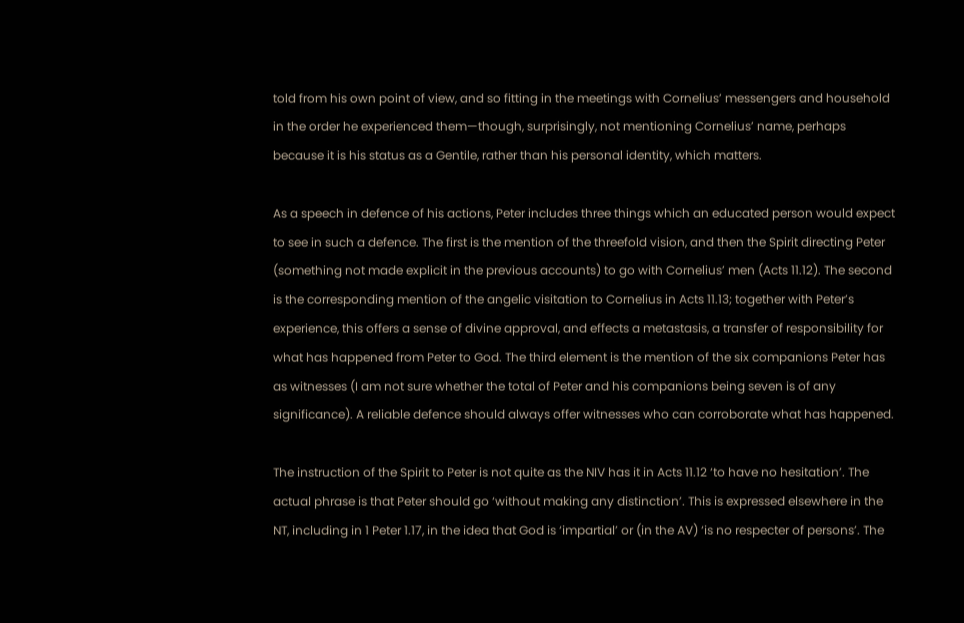told from his own point of view, and so fitting in the meetings with Cornelius’ messengers and household in the order he experienced them—though, surprisingly, not mentioning Cornelius’ name, perhaps because it is his status as a Gentile, rather than his personal identity, which matters.

As a speech in defence of his actions, Peter includes three things which an educated person would expect to see in such a defence. The first is the mention of the threefold vision, and then the Spirit directing Peter (something not made explicit in the previous accounts) to go with Cornelius’ men (Acts 11.12). The second is the corresponding mention of the angelic visitation to Cornelius in Acts 11.13; together with Peter’s experience, this offers a sense of divine approval, and effects a metastasis, a transfer of responsibility for what has happened from Peter to God. The third element is the mention of the six companions Peter has as witnesses (I am not sure whether the total of Peter and his companions being seven is of any significance). A reliable defence should always offer witnesses who can corroborate what has happened.

The instruction of the Spirit to Peter is not quite as the NIV has it in Acts 11.12 ‘to have no hesitation’. The actual phrase is that Peter should go ‘without making any distinction’. This is expressed elsewhere in the NT, including in 1 Peter 1.17, in the idea that God is ‘impartial’ or (in the AV) ‘is no respecter of persons’. The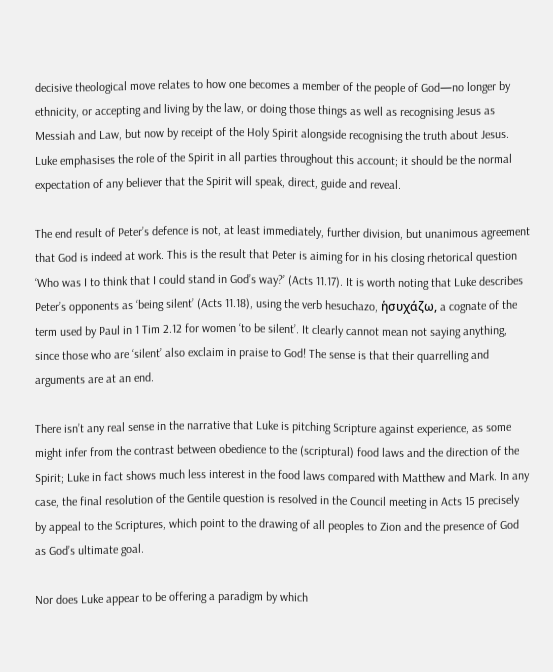decisive theological move relates to how one becomes a member of the people of God—no longer by ethnicity, or accepting and living by the law, or doing those things as well as recognising Jesus as Messiah and Law, but now by receipt of the Holy Spirit alongside recognising the truth about Jesus. Luke emphasises the role of the Spirit in all parties throughout this account; it should be the normal expectation of any believer that the Spirit will speak, direct, guide and reveal.

The end result of Peter’s defence is not, at least immediately, further division, but unanimous agreement that God is indeed at work. This is the result that Peter is aiming for in his closing rhetorical question ‘Who was I to think that I could stand in God’s way?’ (Acts 11.17). It is worth noting that Luke describes Peter’s opponents as ‘being silent’ (Acts 11.18), using the verb hesuchazo, ἡσυχάζω, a cognate of the term used by Paul in 1 Tim 2.12 for women ‘to be silent’. It clearly cannot mean not saying anything, since those who are ‘silent’ also exclaim in praise to God! The sense is that their quarrelling and arguments are at an end.

There isn’t any real sense in the narrative that Luke is pitching Scripture against experience, as some might infer from the contrast between obedience to the (scriptural) food laws and the direction of the Spirit; Luke in fact shows much less interest in the food laws compared with Matthew and Mark. In any case, the final resolution of the Gentile question is resolved in the Council meeting in Acts 15 precisely by appeal to the Scriptures, which point to the drawing of all peoples to Zion and the presence of God as God’s ultimate goal.

Nor does Luke appear to be offering a paradigm by which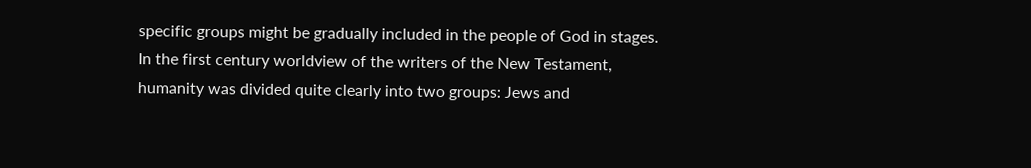specific groups might be gradually included in the people of God in stages. In the first century worldview of the writers of the New Testament, humanity was divided quite clearly into two groups: Jews and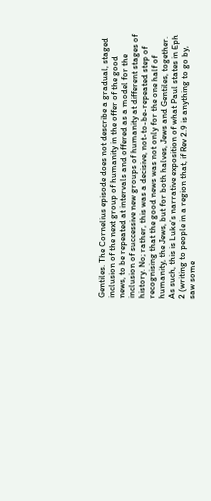Gentiles. The Cornelius episode does not describe a gradual, staged inclusion of the next group of humanity in the offer of the good news, to be repeated at intervals and offered as a model for the inclusion of successive new groups of humanity at different stages of history. No; rather, this was a decisive, not-to-be-repeated step of recognising that the good news was not only for the one half of humanity, the Jews, but for both halves, Jews and Gentiles, together. As such, this is Luke’s narrative exposition of what Paul states in Eph 2 (writing to people in a region that, if Rev 2.9 is anything to go by, saw some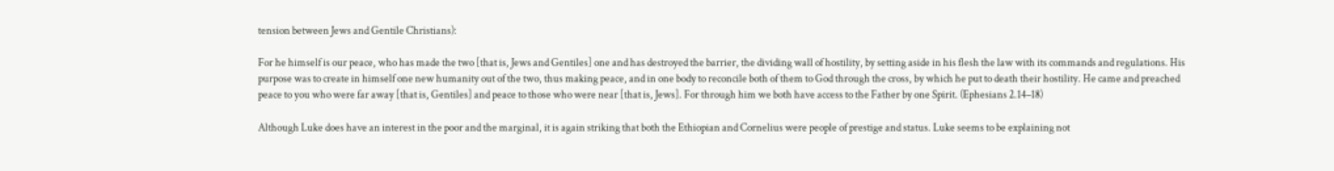tension between Jews and Gentile Christians):

For he himself is our peace, who has made the two [that is, Jews and Gentiles] one and has destroyed the barrier, the dividing wall of hostility, by setting aside in his flesh the law with its commands and regulations. His purpose was to create in himself one new humanity out of the two, thus making peace, and in one body to reconcile both of them to God through the cross, by which he put to death their hostility. He came and preached peace to you who were far away [that is, Gentiles] and peace to those who were near [that is, Jews]. For through him we both have access to the Father by one Spirit. (Ephesians 2.14–18)

Although Luke does have an interest in the poor and the marginal, it is again striking that both the Ethiopian and Cornelius were people of prestige and status. Luke seems to be explaining not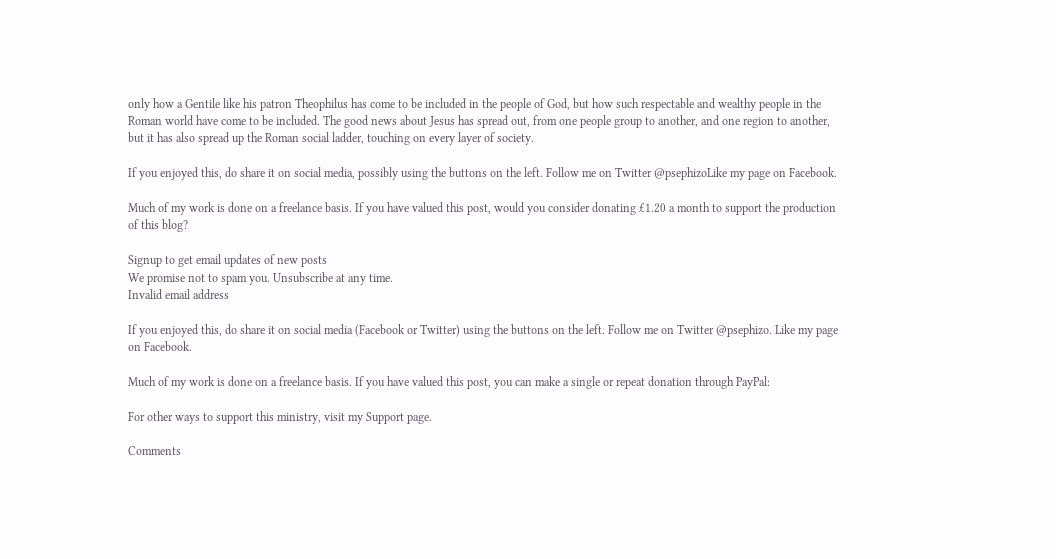only how a Gentile like his patron Theophilus has come to be included in the people of God, but how such respectable and wealthy people in the Roman world have come to be included. The good news about Jesus has spread out, from one people group to another, and one region to another, but it has also spread up the Roman social ladder, touching on every layer of society.

If you enjoyed this, do share it on social media, possibly using the buttons on the left. Follow me on Twitter @psephizoLike my page on Facebook.

Much of my work is done on a freelance basis. If you have valued this post, would you consider donating £1.20 a month to support the production of this blog?

Signup to get email updates of new posts
We promise not to spam you. Unsubscribe at any time.
Invalid email address

If you enjoyed this, do share it on social media (Facebook or Twitter) using the buttons on the left. Follow me on Twitter @psephizo. Like my page on Facebook.

Much of my work is done on a freelance basis. If you have valued this post, you can make a single or repeat donation through PayPal:

For other ways to support this ministry, visit my Support page.

Comments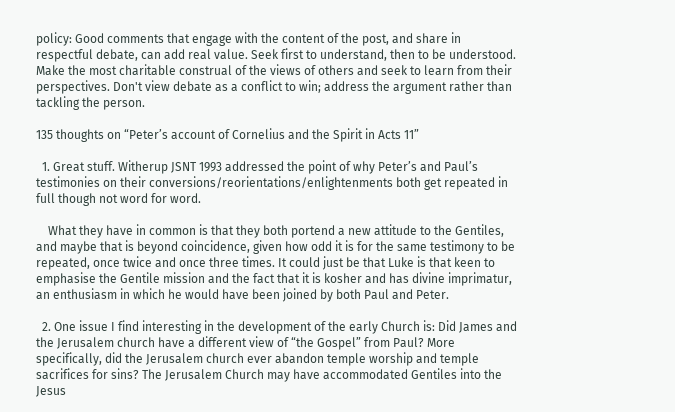policy: Good comments that engage with the content of the post, and share in respectful debate, can add real value. Seek first to understand, then to be understood. Make the most charitable construal of the views of others and seek to learn from their perspectives. Don't view debate as a conflict to win; address the argument rather than tackling the person.

135 thoughts on “Peter’s account of Cornelius and the Spirit in Acts 11”

  1. Great stuff. Witherup JSNT 1993 addressed the point of why Peter’s and Paul’s testimonies on their conversions/reorientations/enlightenments both get repeated in full though not word for word.

    What they have in common is that they both portend a new attitude to the Gentiles, and maybe that is beyond coincidence, given how odd it is for the same testimony to be repeated, once twice and once three times. It could just be that Luke is that keen to emphasise the Gentile mission and the fact that it is kosher and has divine imprimatur, an enthusiasm in which he would have been joined by both Paul and Peter.

  2. One issue I find interesting in the development of the early Church is: Did James and the Jerusalem church have a different view of “the Gospel” from Paul? More specifically, did the Jerusalem church ever abandon temple worship and temple sacrifices for sins? The Jerusalem Church may have accommodated Gentiles into the Jesus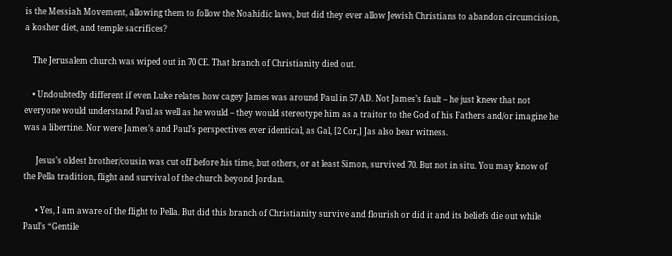is the Messiah Movement, allowing them to follow the Noahidic laws, but did they ever allow Jewish Christians to abandon circumcision, a kosher diet, and temple sacrifices?

    The Jerusalem church was wiped out in 70 CE. That branch of Christianity died out.

    • Undoubtedly different if even Luke relates how cagey James was around Paul in 57 AD. Not James’s fault – he just knew that not everyone would understand Paul as well as he would – they would stereotype him as a traitor to the God of his Fathers and/or imagine he was a libertine. Nor were James’s and Paul’s perspectives ever identical, as Gal, [2 Cor,] Jas also bear witness.

      Jesus’s oldest brother/cousin was cut off before his time, but others, or at least Simon, survived 70. But not in situ. You may know of the Pella tradition, flight and survival of the church beyond Jordan.

      • Yes, I am aware of the flight to Pella. But did this branch of Christianity survive and flourish or did it and its beliefs die out while Paul’s “Gentile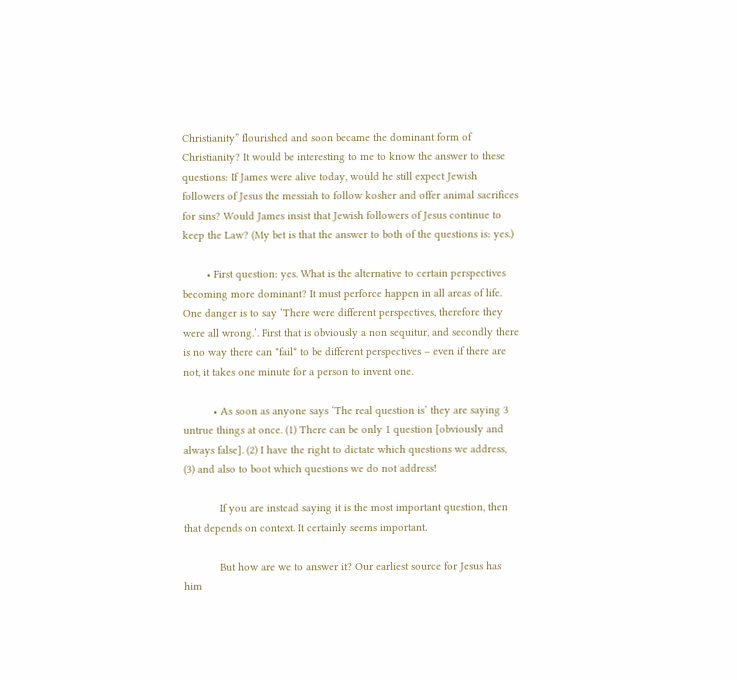Christianity” flourished and soon became the dominant form of Christianity? It would be interesting to me to know the answer to these questions: If James were alive today, would he still expect Jewish followers of Jesus the messiah to follow kosher and offer animal sacrifices for sins? Would James insist that Jewish followers of Jesus continue to keep the Law? (My bet is that the answer to both of the questions is: yes.)

        • First question: yes. What is the alternative to certain perspectives becoming more dominant? It must perforce happen in all areas of life. One danger is to say ‘There were different perspectives, therefore they were all wrong.’. First that is obviously a non sequitur, and secondly there is no way there can *fail* to be different perspectives – even if there are not, it takes one minute for a person to invent one.

          • As soon as anyone says ‘The real question is’ they are saying 3 untrue things at once. (1) There can be only 1 question [obviously and always false]. (2) I have the right to dictate which questions we address, (3) and also to boot which questions we do not address!

            If you are instead saying it is the most important question, then that depends on context. It certainly seems important.

            But how are we to answer it? Our earliest source for Jesus has him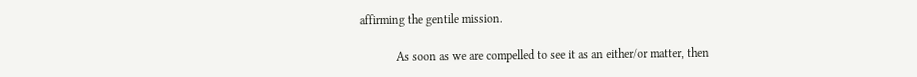affirming the gentile mission.

            As soon as we are compelled to see it as an either/or matter, then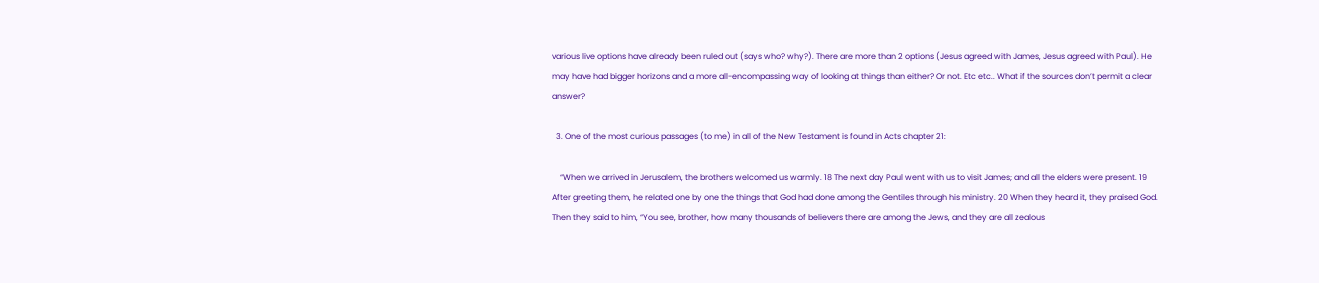various live options have already been ruled out (says who? why?). There are more than 2 options (Jesus agreed with James, Jesus agreed with Paul). He may have had bigger horizons and a more all-encompassing way of looking at things than either? Or not. Etc etc.. What if the sources don’t permit a clear answer?

  3. One of the most curious passages (to me) in all of the New Testament is found in Acts chapter 21:

    “When we arrived in Jerusalem, the brothers welcomed us warmly. 18 The next day Paul went with us to visit James; and all the elders were present. 19 After greeting them, he related one by one the things that God had done among the Gentiles through his ministry. 20 When they heard it, they praised God. Then they said to him, “You see, brother, how many thousands of believers there are among the Jews, and they are all zealous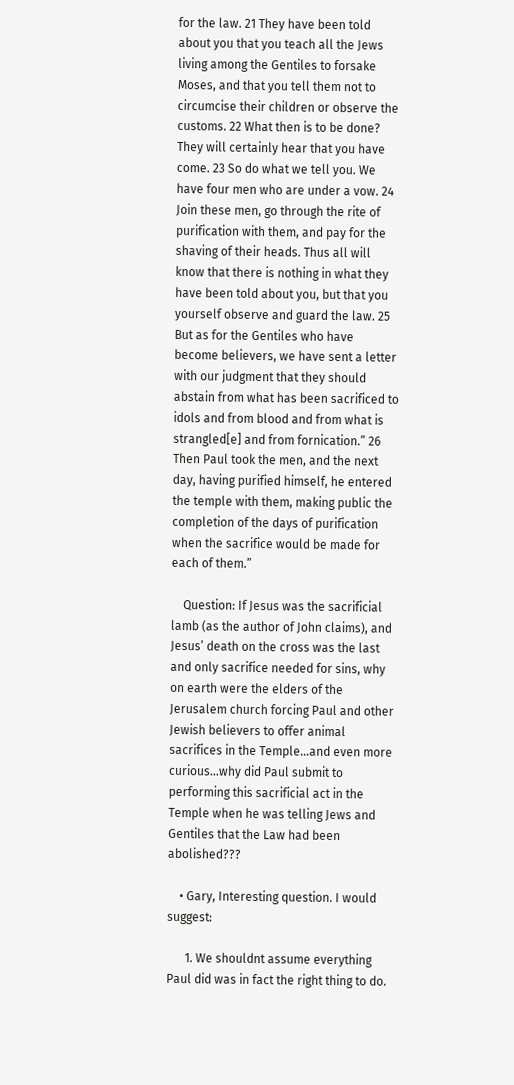for the law. 21 They have been told about you that you teach all the Jews living among the Gentiles to forsake Moses, and that you tell them not to circumcise their children or observe the customs. 22 What then is to be done? They will certainly hear that you have come. 23 So do what we tell you. We have four men who are under a vow. 24 Join these men, go through the rite of purification with them, and pay for the shaving of their heads. Thus all will know that there is nothing in what they have been told about you, but that you yourself observe and guard the law. 25 But as for the Gentiles who have become believers, we have sent a letter with our judgment that they should abstain from what has been sacrificed to idols and from blood and from what is strangled[e] and from fornication.” 26 Then Paul took the men, and the next day, having purified himself, he entered the temple with them, making public the completion of the days of purification when the sacrifice would be made for each of them.”

    Question: If Jesus was the sacrificial lamb (as the author of John claims), and Jesus’ death on the cross was the last and only sacrifice needed for sins, why on earth were the elders of the Jerusalem church forcing Paul and other Jewish believers to offer animal sacrifices in the Temple…and even more curious…why did Paul submit to performing this sacrificial act in the Temple when he was telling Jews and Gentiles that the Law had been abolished???

    • Gary, Interesting question. I would suggest:

      1. We shouldnt assume everything Paul did was in fact the right thing to do.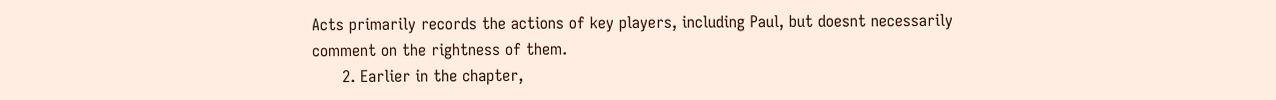Acts primarily records the actions of key players, including Paul, but doesnt necessarily comment on the rightness of them.
      2. Earlier in the chapter,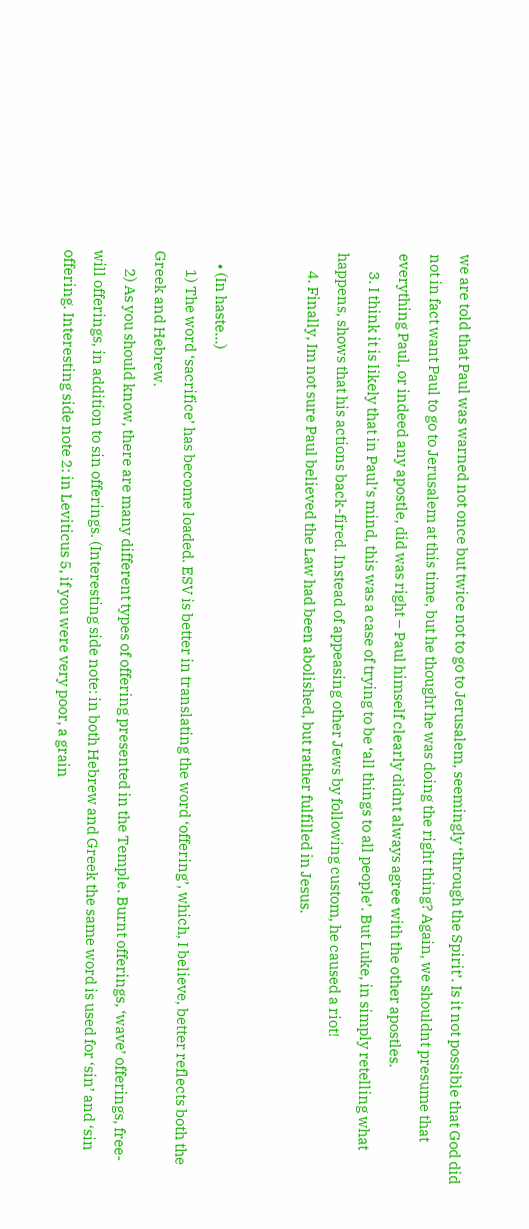we are told that Paul was warned not once but twice not to go to Jerusalem, seemingly ‘through the Spirit’. Is it not possible that God did not in fact want Paul to go to Jerusalem at this time, but he thought he was doing the right thing? Again, we shouldnt presume that everything Paul, or indeed any apostle, did was right – Paul himself clearly didnt always agree with the other apostles.
      3. I think it is likely that in Paul’s mind, this was a case of trying to be ‘all things to all people’. But Luke, in simply retelling what happens, shows that his actions back-fired. Instead of appeasing other Jews by following custom, he caused a riot!
      4. Finally, Im not sure Paul believed the Law had been abolished, but rather fulfilled in Jesus.


    • (In haste…)
      1) The word ‘sacrifice’ has become loaded. ESV is better in translating the word ‘offering’, which, I believe, better reflects both the Greek and Hebrew.
      2) As you should know, there are many different types of offering presented in the Temple. Burnt offerings, ‘wave’ offerings, free-will offerings, in addition to sin offerings. (Interesting side note: in both Hebrew and Greek the same word is used for ‘sin’ and ‘sin offering. Interesting side note 2: in Leviticus 5, if you were very poor, a grain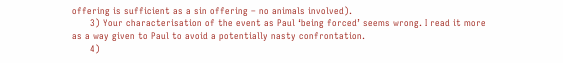offering is sufficient as a sin offering – no animals involved).
      3) Your characterisation of the event as Paul ‘being forced’ seems wrong. I read it more as a way given to Paul to avoid a potentially nasty confrontation.
      4)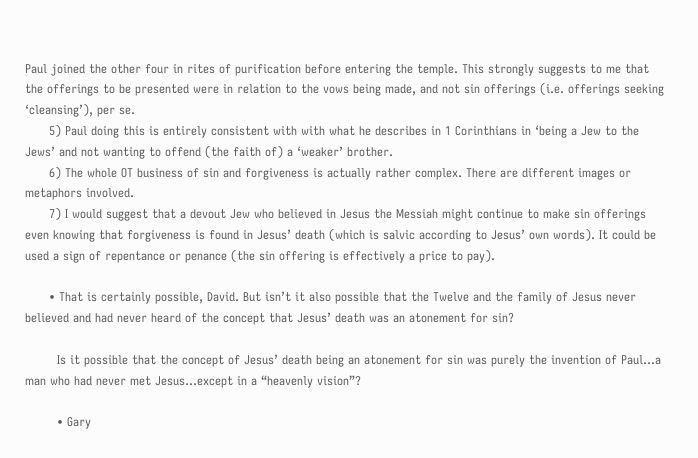Paul joined the other four in rites of purification before entering the temple. This strongly suggests to me that the offerings to be presented were in relation to the vows being made, and not sin offerings (i.e. offerings seeking ‘cleansing’), per se.
      5) Paul doing this is entirely consistent with with what he describes in 1 Corinthians in ‘being a Jew to the Jews’ and not wanting to offend (the faith of) a ‘weaker’ brother.
      6) The whole OT business of sin and forgiveness is actually rather complex. There are different images or metaphors involved.
      7) I would suggest that a devout Jew who believed in Jesus the Messiah might continue to make sin offerings even knowing that forgiveness is found in Jesus’ death (which is salvic according to Jesus’ own words). It could be used a sign of repentance or penance (the sin offering is effectively a price to pay).

      • That is certainly possible, David. But isn’t it also possible that the Twelve and the family of Jesus never believed and had never heard of the concept that Jesus’ death was an atonement for sin?

        Is it possible that the concept of Jesus’ death being an atonement for sin was purely the invention of Paul…a man who had never met Jesus…except in a “heavenly vision”?

        • Gary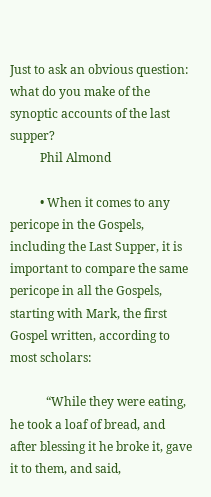Just to ask an obvious question: what do you make of the synoptic accounts of the last supper?
          Phil Almond

          • When it comes to any pericope in the Gospels, including the Last Supper, it is important to compare the same pericope in all the Gospels, starting with Mark, the first Gospel written, according to most scholars:

            “While they were eating, he took a loaf of bread, and after blessing it he broke it, gave it to them, and said,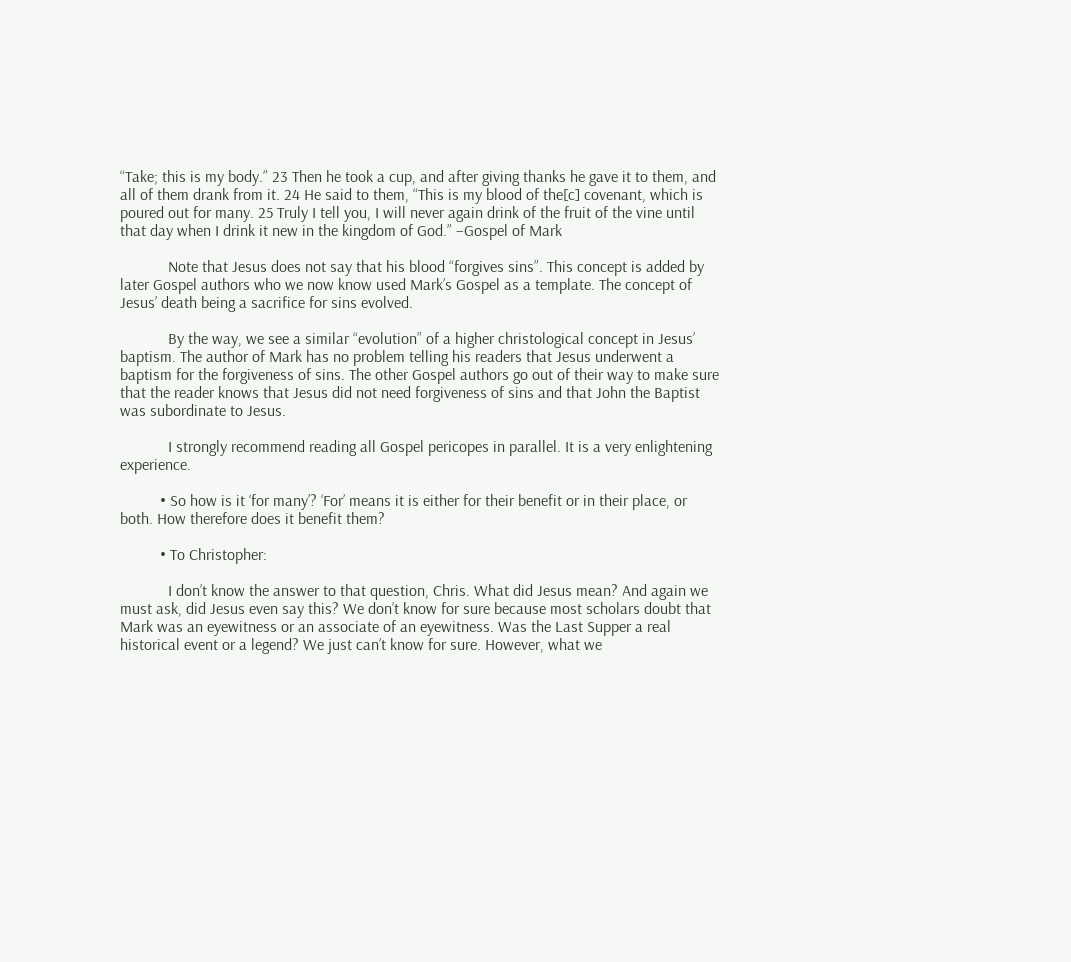“Take; this is my body.” 23 Then he took a cup, and after giving thanks he gave it to them, and all of them drank from it. 24 He said to them, “This is my blood of the[c] covenant, which is poured out for many. 25 Truly I tell you, I will never again drink of the fruit of the vine until that day when I drink it new in the kingdom of God.” –Gospel of Mark

            Note that Jesus does not say that his blood “forgives sins”. This concept is added by later Gospel authors who we now know used Mark’s Gospel as a template. The concept of Jesus’ death being a sacrifice for sins evolved.

            By the way, we see a similar “evolution” of a higher christological concept in Jesus’ baptism. The author of Mark has no problem telling his readers that Jesus underwent a baptism for the forgiveness of sins. The other Gospel authors go out of their way to make sure that the reader knows that Jesus did not need forgiveness of sins and that John the Baptist was subordinate to Jesus.

            I strongly recommend reading all Gospel pericopes in parallel. It is a very enlightening experience.

          • So how is it ‘for many’? ‘For’ means it is either for their benefit or in their place, or both. How therefore does it benefit them?

          • To Christopher:

            I don’t know the answer to that question, Chris. What did Jesus mean? And again we must ask, did Jesus even say this? We don’t know for sure because most scholars doubt that Mark was an eyewitness or an associate of an eyewitness. Was the Last Supper a real historical event or a legend? We just can’t know for sure. However, what we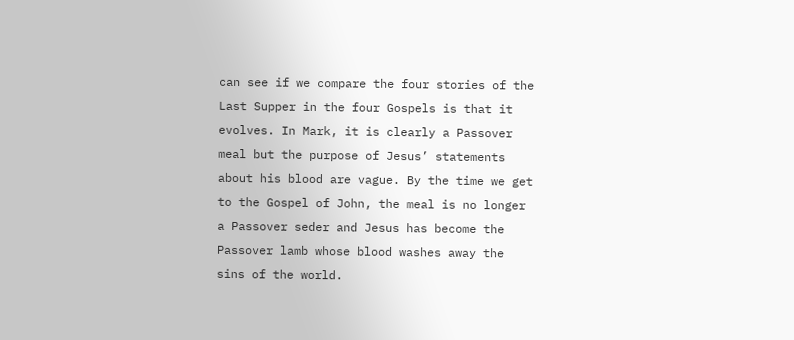can see if we compare the four stories of the Last Supper in the four Gospels is that it evolves. In Mark, it is clearly a Passover meal but the purpose of Jesus’ statements about his blood are vague. By the time we get to the Gospel of John, the meal is no longer a Passover seder and Jesus has become the Passover lamb whose blood washes away the sins of the world.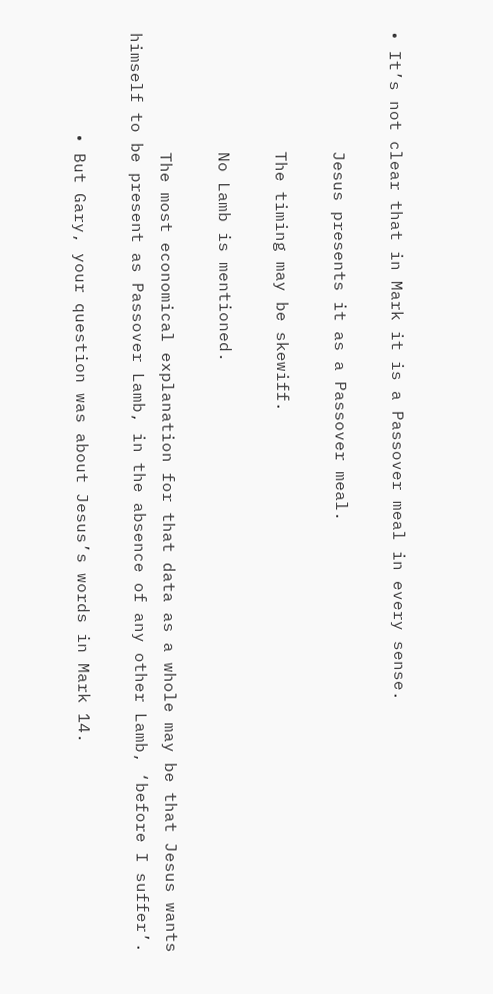• It’s not clear that in Mark it is a Passover meal in every sense.

            Jesus presents it as a Passover meal.

            The timing may be skewiff.

            No Lamb is mentioned.

            The most economical explanation for that data as a whole may be that Jesus wants himself to be present as Passover Lamb, in the absence of any other Lamb, ‘before I suffer’.

          • But Gary, your question was about Jesus’s words in Mark 14.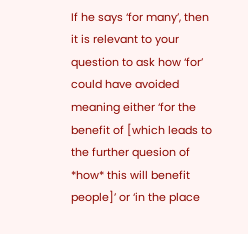If he says ‘for many’, then it is relevant to your question to ask how ‘for’ could have avoided meaning either ‘for the benefit of [which leads to the further quesion of *how* this will benefit people]’ or ‘in the place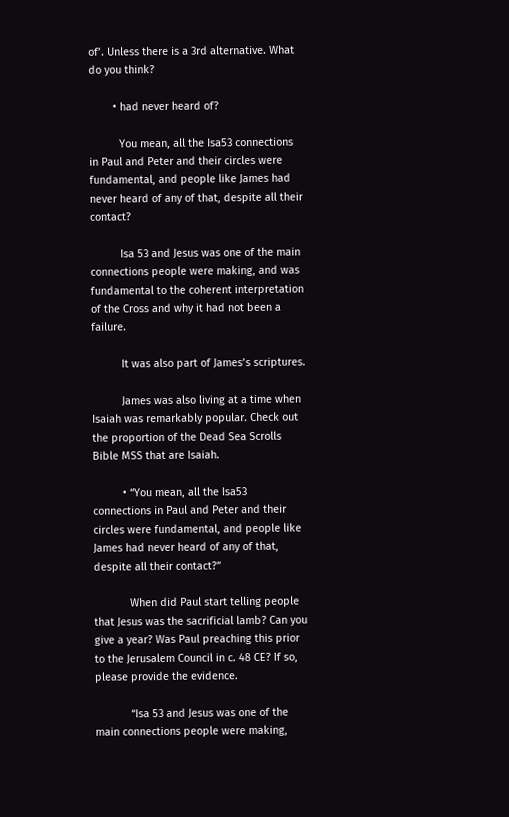of’. Unless there is a 3rd alternative. What do you think?

        • had never heard of?

          You mean, all the Isa53 connections in Paul and Peter and their circles were fundamental, and people like James had never heard of any of that, despite all their contact?

          Isa 53 and Jesus was one of the main connections people were making, and was fundamental to the coherent interpretation of the Cross and why it had not been a failure.

          It was also part of James’s scriptures.

          James was also living at a time when Isaiah was remarkably popular. Check out the proportion of the Dead Sea Scrolls Bible MSS that are Isaiah.

          • “You mean, all the Isa53 connections in Paul and Peter and their circles were fundamental, and people like James had never heard of any of that, despite all their contact?”

            When did Paul start telling people that Jesus was the sacrificial lamb? Can you give a year? Was Paul preaching this prior to the Jerusalem Council in c. 48 CE? If so, please provide the evidence.

            “Isa 53 and Jesus was one of the main connections people were making,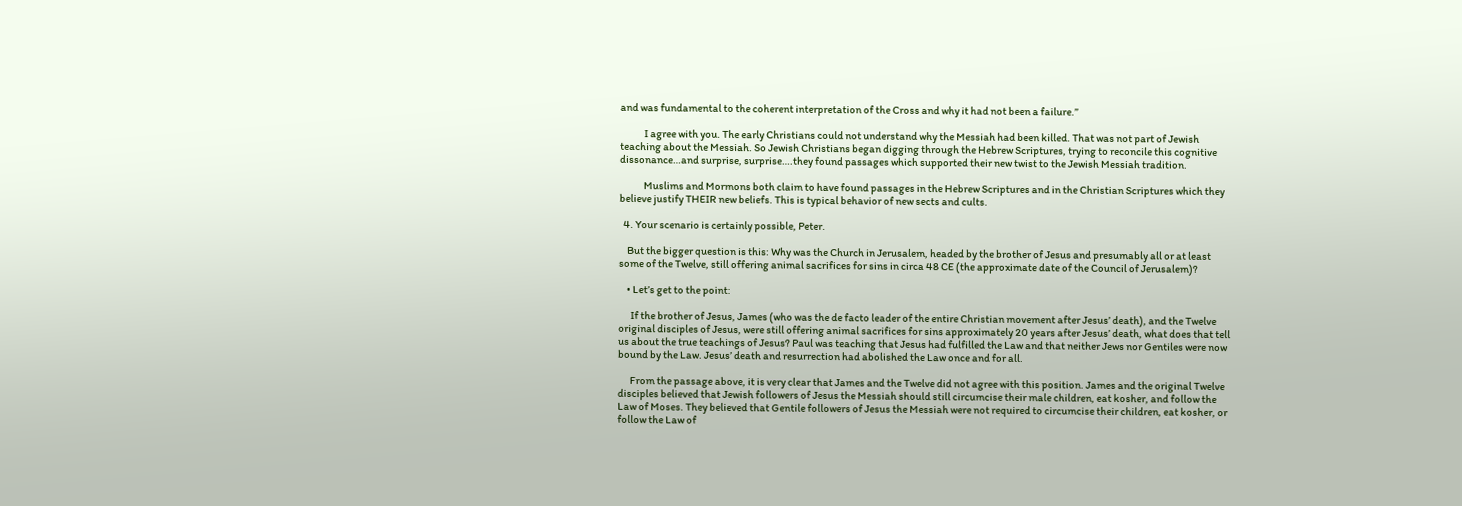and was fundamental to the coherent interpretation of the Cross and why it had not been a failure.”

            I agree with you. The early Christians could not understand why the Messiah had been killed. That was not part of Jewish teaching about the Messiah. So Jewish Christians began digging through the Hebrew Scriptures, trying to reconcile this cognitive dissonance…and surprise, surprise….they found passages which supported their new twist to the Jewish Messiah tradition.

            Muslims and Mormons both claim to have found passages in the Hebrew Scriptures and in the Christian Scriptures which they believe justify THEIR new beliefs. This is typical behavior of new sects and cults.

  4. Your scenario is certainly possible, Peter.

    But the bigger question is this: Why was the Church in Jerusalem, headed by the brother of Jesus and presumably all or at least some of the Twelve, still offering animal sacrifices for sins in circa 48 CE (the approximate date of the Council of Jerusalem)?

    • Let’s get to the point:

      If the brother of Jesus, James (who was the de facto leader of the entire Christian movement after Jesus’ death), and the Twelve original disciples of Jesus, were still offering animal sacrifices for sins approximately 20 years after Jesus’ death, what does that tell us about the true teachings of Jesus? Paul was teaching that Jesus had fulfilled the Law and that neither Jews nor Gentiles were now bound by the Law. Jesus’ death and resurrection had abolished the Law once and for all.

      From the passage above, it is very clear that James and the Twelve did not agree with this position. James and the original Twelve disciples believed that Jewish followers of Jesus the Messiah should still circumcise their male children, eat kosher, and follow the Law of Moses. They believed that Gentile followers of Jesus the Messiah were not required to circumcise their children, eat kosher, or follow the Law of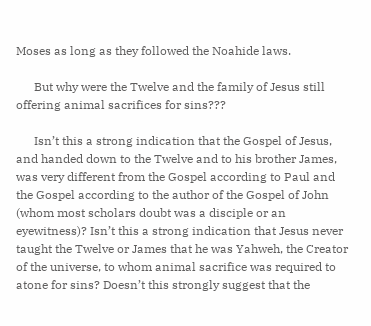Moses as long as they followed the Noahide laws.

      But why were the Twelve and the family of Jesus still offering animal sacrifices for sins???

      Isn’t this a strong indication that the Gospel of Jesus, and handed down to the Twelve and to his brother James, was very different from the Gospel according to Paul and the Gospel according to the author of the Gospel of John (whom most scholars doubt was a disciple or an eyewitness)? Isn’t this a strong indication that Jesus never taught the Twelve or James that he was Yahweh, the Creator of the universe, to whom animal sacrifice was required to atone for sins? Doesn’t this strongly suggest that the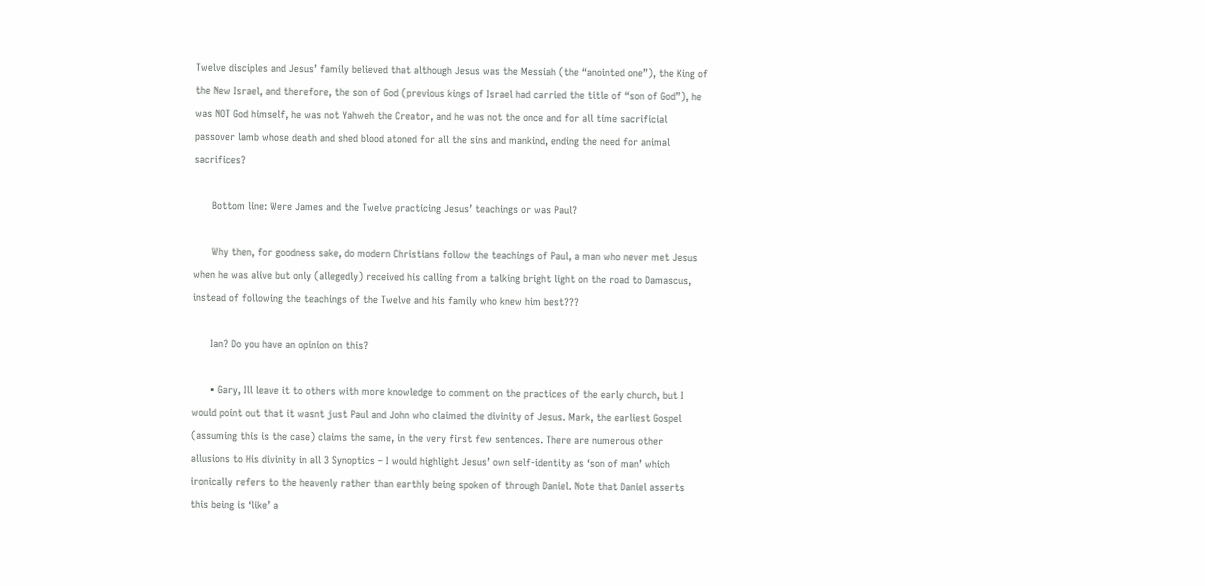Twelve disciples and Jesus’ family believed that although Jesus was the Messiah (the “anointed one”), the King of the New Israel, and therefore, the son of God (previous kings of Israel had carried the title of “son of God”), he was NOT God himself, he was not Yahweh the Creator, and he was not the once and for all time sacrificial passover lamb whose death and shed blood atoned for all the sins and mankind, ending the need for animal sacrifices?

      Bottom line: Were James and the Twelve practicing Jesus’ teachings or was Paul?

      Why then, for goodness sake, do modern Christians follow the teachings of Paul, a man who never met Jesus when he was alive but only (allegedly) received his calling from a talking bright light on the road to Damascus, instead of following the teachings of the Twelve and his family who knew him best???

      Ian? Do you have an opinion on this?

      • Gary, Ill leave it to others with more knowledge to comment on the practices of the early church, but I would point out that it wasnt just Paul and John who claimed the divinity of Jesus. Mark, the earliest Gospel (assuming this is the case) claims the same, in the very first few sentences. There are numerous other allusions to His divinity in all 3 Synoptics – I would highlight Jesus’ own self-identity as ‘son of man’ which ironically refers to the heavenly rather than earthly being spoken of through Daniel. Note that Daniel asserts this being is ‘like’ a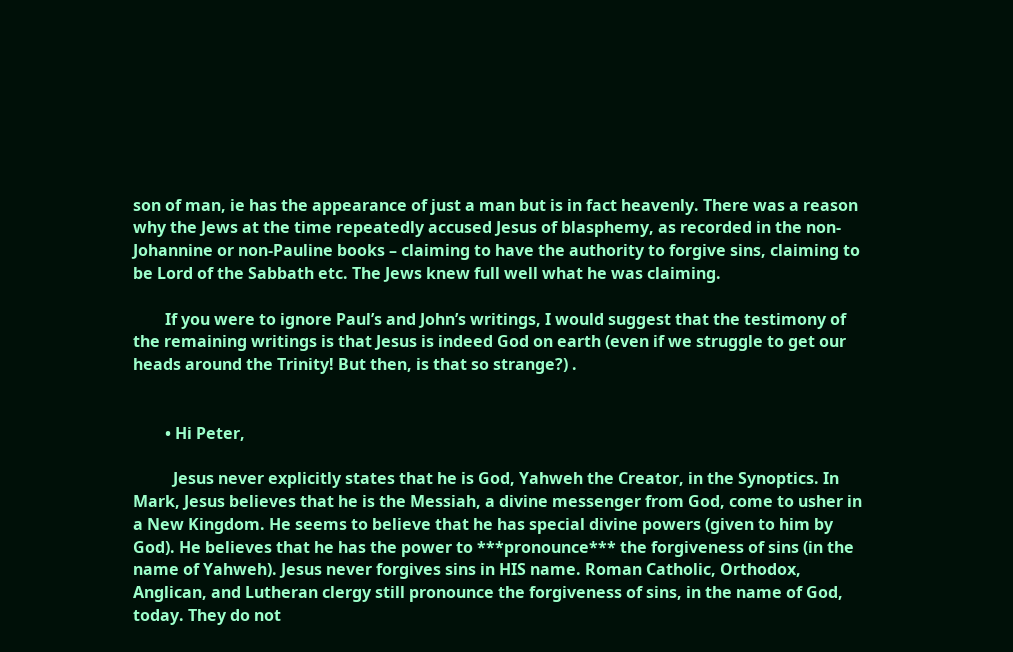son of man, ie has the appearance of just a man but is in fact heavenly. There was a reason why the Jews at the time repeatedly accused Jesus of blasphemy, as recorded in the non-Johannine or non-Pauline books – claiming to have the authority to forgive sins, claiming to be Lord of the Sabbath etc. The Jews knew full well what he was claiming.

        If you were to ignore Paul’s and John’s writings, I would suggest that the testimony of the remaining writings is that Jesus is indeed God on earth (even if we struggle to get our heads around the Trinity! But then, is that so strange?) .


        • Hi Peter,

          Jesus never explicitly states that he is God, Yahweh the Creator, in the Synoptics. In Mark, Jesus believes that he is the Messiah, a divine messenger from God, come to usher in a New Kingdom. He seems to believe that he has special divine powers (given to him by God). He believes that he has the power to ***pronounce*** the forgiveness of sins (in the name of Yahweh). Jesus never forgives sins in HIS name. Roman Catholic, Orthodox, Anglican, and Lutheran clergy still pronounce the forgiveness of sins, in the name of God, today. They do not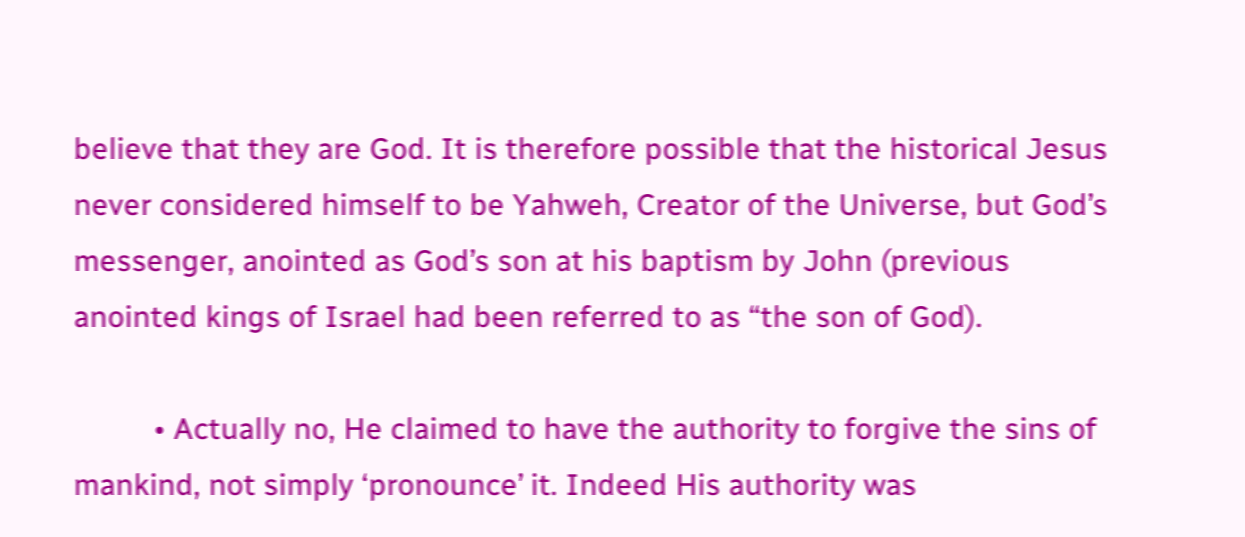believe that they are God. It is therefore possible that the historical Jesus never considered himself to be Yahweh, Creator of the Universe, but God’s messenger, anointed as God’s son at his baptism by John (previous anointed kings of Israel had been referred to as “the son of God).

          • Actually no, He claimed to have the authority to forgive the sins of mankind, not simply ‘pronounce’ it. Indeed His authority was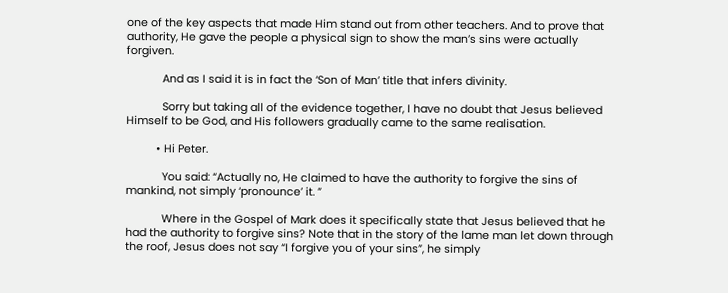one of the key aspects that made Him stand out from other teachers. And to prove that authority, He gave the people a physical sign to show the man’s sins were actually forgiven.

            And as I said it is in fact the ‘Son of Man’ title that infers divinity.

            Sorry but taking all of the evidence together, I have no doubt that Jesus believed Himself to be God, and His followers gradually came to the same realisation.

          • Hi Peter.

            You said: “Actually no, He claimed to have the authority to forgive the sins of mankind, not simply ‘pronounce’ it. ”

            Where in the Gospel of Mark does it specifically state that Jesus believed that he had the authority to forgive sins? Note that in the story of the lame man let down through the roof, Jesus does not say “I forgive you of your sins”, he simply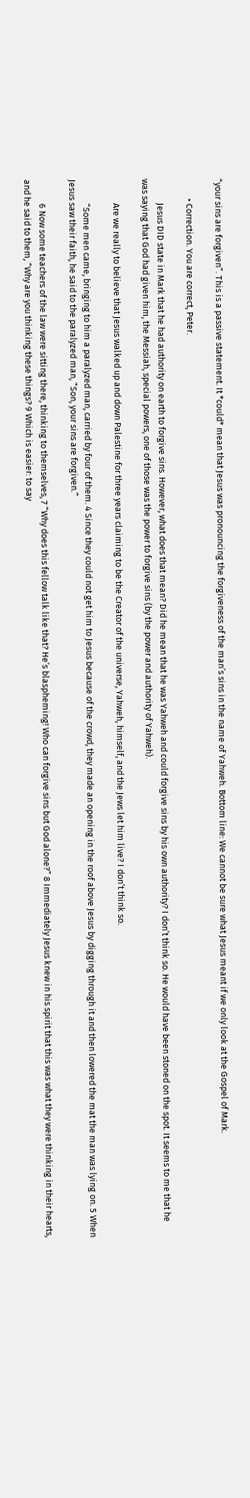“your sins are forgiven”. This is a passive statement. It *could* mean that Jesus was pronouncing the forgiveness of the man’s sins in the name of Yahweh. Bottom line: We cannot be sure what Jesus meant if we only look at the Gospel of Mark.

          • Correction. You are correct, Peter.

            Jesus DID state in Mark that he had authority on earth to forgive sins. However, what does that mean? Did he mean that he was Yahweh and could forgive sins by his own authority? I don’t think so. He would have been stoned on the spot. It seems to me that he was saying that God had given him, the Messiah, special powers, one of those was the power to forgive sins (by the power and authority of Yahweh).

            Are we really to believe that Jesus walked up and down Palestine for three years claiming to be the Creator of the universe, Yahweh, himself, and the Jews let him live? I don’t think so.

            “Some men came, bringing to him a paralyzed man, carried by four of them. 4 Since they could not get him to Jesus because of the crowd, they made an opening in the roof above Jesus by digging through it and then lowered the mat the man was lying on. 5 When Jesus saw their faith, he said to the paralyzed man, “Son, your sins are forgiven.”

            6 Now some teachers of the law were sitting there, thinking to themselves, 7 “Why does this fellow talk like that? He’s blaspheming! Who can forgive sins but God alone?” 8 Immediately Jesus knew in his spirit that this was what they were thinking in their hearts, and he said to them, “Why are you thinking these things? 9 Which is easier: to say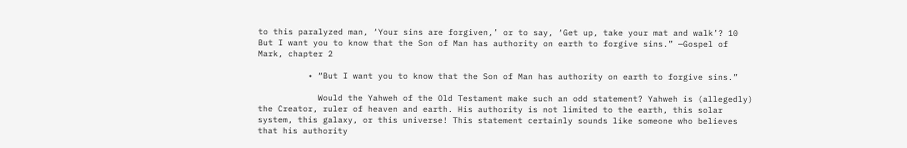to this paralyzed man, ‘Your sins are forgiven,’ or to say, ‘Get up, take your mat and walk’? 10 But I want you to know that the Son of Man has authority on earth to forgive sins.” —Gospel of Mark, chapter 2

          • “But I want you to know that the Son of Man has authority on earth to forgive sins.”

            Would the Yahweh of the Old Testament make such an odd statement? Yahweh is (allegedly) the Creator, ruler of heaven and earth. His authority is not limited to the earth, this solar system, this galaxy, or this universe! This statement certainly sounds like someone who believes that his authority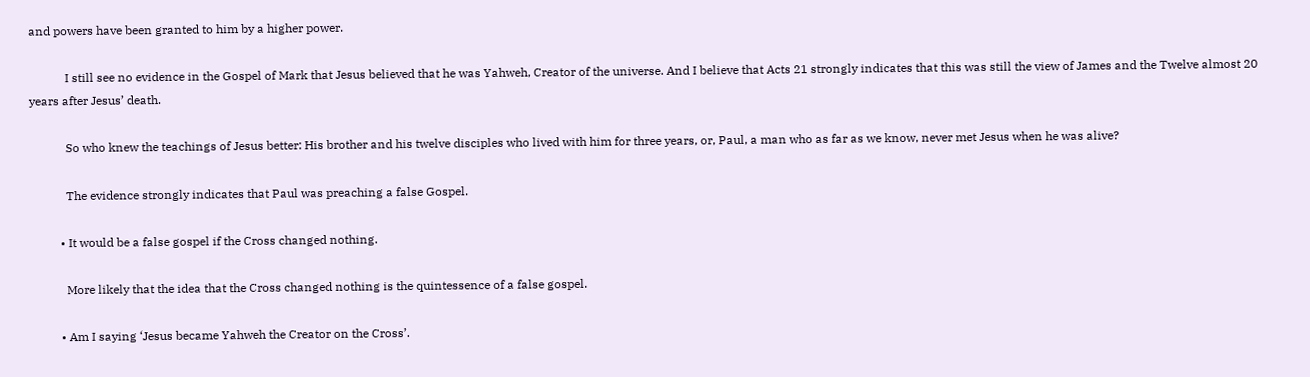and powers have been granted to him by a higher power.

            I still see no evidence in the Gospel of Mark that Jesus believed that he was Yahweh, Creator of the universe. And I believe that Acts 21 strongly indicates that this was still the view of James and the Twelve almost 20 years after Jesus’ death.

            So who knew the teachings of Jesus better: His brother and his twelve disciples who lived with him for three years, or, Paul, a man who as far as we know, never met Jesus when he was alive?

            The evidence strongly indicates that Paul was preaching a false Gospel.

          • It would be a false gospel if the Cross changed nothing.

            More likely that the idea that the Cross changed nothing is the quintessence of a false gospel.

          • Am I saying ‘Jesus became Yahweh the Creator on the Cross’.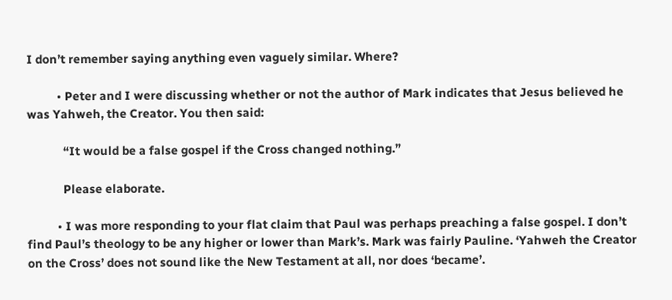I don’t remember saying anything even vaguely similar. Where?

          • Peter and I were discussing whether or not the author of Mark indicates that Jesus believed he was Yahweh, the Creator. You then said:

            “It would be a false gospel if the Cross changed nothing.”

            Please elaborate.

          • I was more responding to your flat claim that Paul was perhaps preaching a false gospel. I don’t find Paul’s theology to be any higher or lower than Mark’s. Mark was fairly Pauline. ‘Yahweh the Creator on the Cross’ does not sound like the New Testament at all, nor does ‘became’.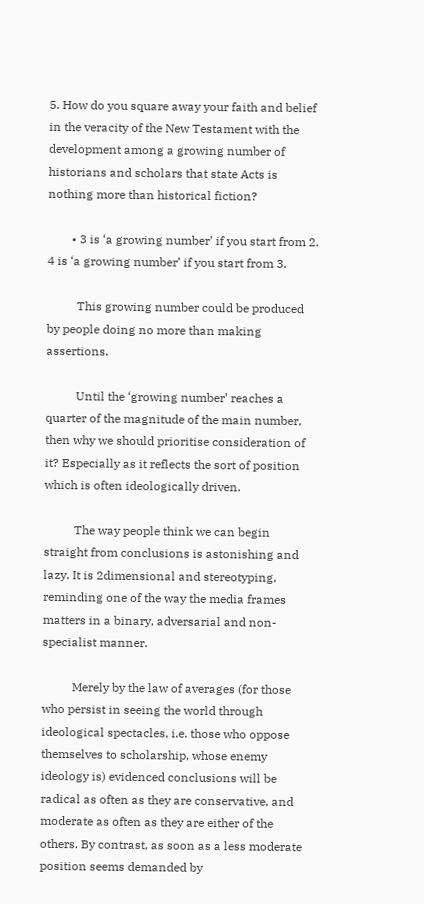5. How do you square away your faith and belief in the veracity of the New Testament with the development among a growing number of historians and scholars that state Acts is nothing more than historical fiction?

        • 3 is ‘a growing number’ if you start from 2. 4 is ‘a growing number’ if you start from 3.

          This growing number could be produced by people doing no more than making assertions.

          Until the ‘growing number’ reaches a quarter of the magnitude of the main number, then why we should prioritise consideration of it? Especially as it reflects the sort of position which is often ideologically driven.

          The way people think we can begin straight from conclusions is astonishing and lazy. It is 2dimensional and stereotyping, reminding one of the way the media frames matters in a binary, adversarial and non-specialist manner.

          Merely by the law of averages (for those who persist in seeing the world through ideological spectacles, i.e. those who oppose themselves to scholarship, whose enemy ideology is) evidenced conclusions will be radical as often as they are conservative, and moderate as often as they are either of the others. By contrast, as soon as a less moderate position seems demanded by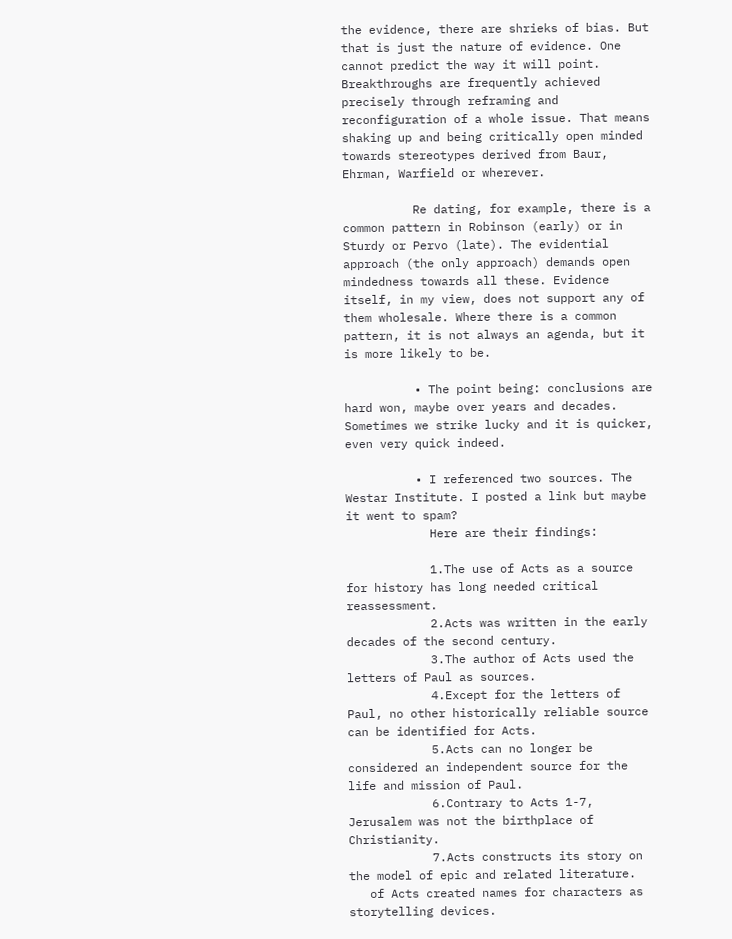the evidence, there are shrieks of bias. But that is just the nature of evidence. One cannot predict the way it will point. Breakthroughs are frequently achieved precisely through reframing and reconfiguration of a whole issue. That means shaking up and being critically open minded towards stereotypes derived from Baur, Ehrman, Warfield or wherever.

          Re dating, for example, there is a common pattern in Robinson (early) or in Sturdy or Pervo (late). The evidential approach (the only approach) demands open mindedness towards all these. Evidence itself, in my view, does not support any of them wholesale. Where there is a common pattern, it is not always an agenda, but it is more likely to be.

          • The point being: conclusions are hard won, maybe over years and decades. Sometimes we strike lucky and it is quicker, even very quick indeed.

          • I referenced two sources. The Westar Institute. I posted a link but maybe it went to spam?
            Here are their findings:

            1.The use of Acts as a source for history has long needed critical reassessment.
            2.Acts was written in the early decades of the second century.
            3.The author of Acts used the letters of Paul as sources.
            4.Except for the letters of Paul, no other historically reliable source can be identified for Acts.
            5.Acts can no longer be considered an independent source for the life and mission of Paul.
            6.Contrary to Acts 1-7, Jerusalem was not the birthplace of Christianity.
            7.Acts constructs its story on the model of epic and related literature.
   of Acts created names for characters as storytelling devices.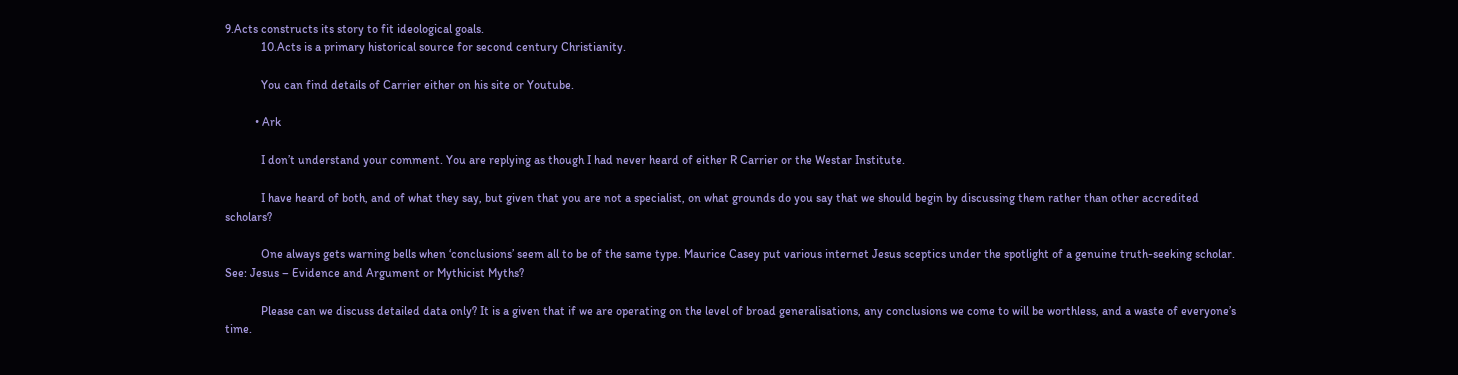9.Acts constructs its story to fit ideological goals.
            10.Acts is a primary historical source for second century Christianity.

            You can find details of Carrier either on his site or Youtube.

          • Ark

            I don’t understand your comment. You are replying as though I had never heard of either R Carrier or the Westar Institute.

            I have heard of both, and of what they say, but given that you are not a specialist, on what grounds do you say that we should begin by discussing them rather than other accredited scholars?

            One always gets warning bells when ‘conclusions’ seem all to be of the same type. Maurice Casey put various internet Jesus sceptics under the spotlight of a genuine truth-seeking scholar. See: Jesus – Evidence and Argument or Mythicist Myths?

            Please can we discuss detailed data only? It is a given that if we are operating on the level of broad generalisations, any conclusions we come to will be worthless, and a waste of everyone’s time.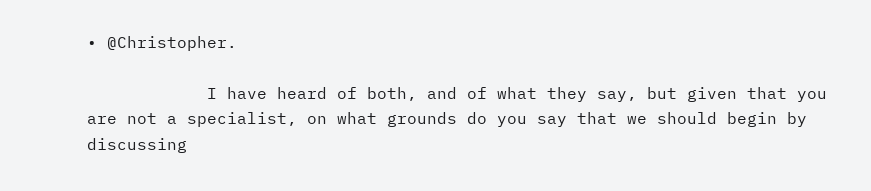• @Christopher.

            I have heard of both, and of what they say, but given that you are not a specialist, on what grounds do you say that we should begin by discussing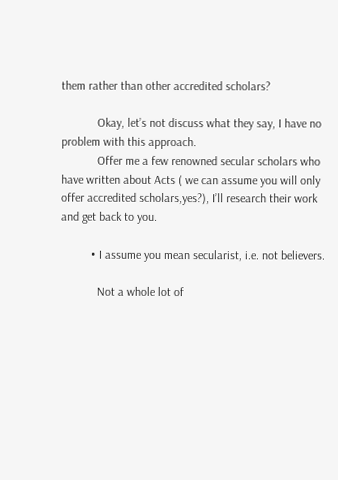them rather than other accredited scholars?

            Okay, let’s not discuss what they say, I have no problem with this approach.
            Offer me a few renowned secular scholars who have written about Acts ( we can assume you will only offer accredited scholars,yes?), I’ll research their work and get back to you.

          • I assume you mean secularist, i.e. not believers.

            Not a whole lot of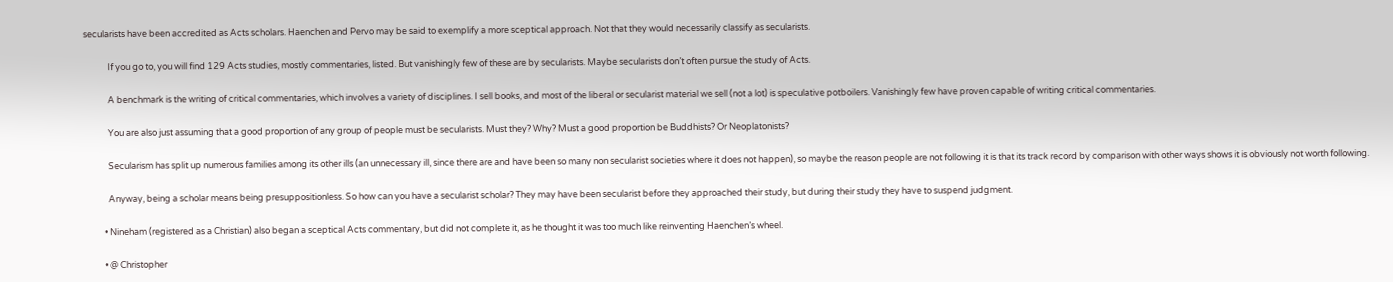secularists have been accredited as Acts scholars. Haenchen and Pervo may be said to exemplify a more sceptical approach. Not that they would necessarily classify as secularists.

            If you go to, you will find 129 Acts studies, mostly commentaries, listed. But vanishingly few of these are by secularists. Maybe secularists don’t often pursue the study of Acts.

            A benchmark is the writing of critical commentaries, which involves a variety of disciplines. I sell books, and most of the liberal or secularist material we sell (not a lot) is speculative potboilers. Vanishingly few have proven capable of writing critical commentaries.

            You are also just assuming that a good proportion of any group of people must be secularists. Must they? Why? Must a good proportion be Buddhists? Or Neoplatonists?

            Secularism has split up numerous families among its other ills (an unnecessary ill, since there are and have been so many non secularist societies where it does not happen), so maybe the reason people are not following it is that its track record by comparison with other ways shows it is obviously not worth following.

            Anyway, being a scholar means being presuppositionless. So how can you have a secularist scholar? They may have been secularist before they approached their study, but during their study they have to suspend judgment.

          • Nineham (registered as a Christian) also began a sceptical Acts commentary, but did not complete it, as he thought it was too much like reinventing Haenchen’s wheel.

          • @ Christopher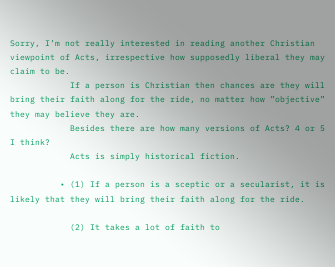Sorry, I’m not really interested in reading another Christian viewpoint of Acts, irrespective how supposedly liberal they may claim to be.
            If a person is Christian then chances are they will bring their faith along for the ride, no matter how ”objective” they may believe they are.
            Besides there are how many versions of Acts? 4 or 5 I think?
            Acts is simply historical fiction.

          • (1) If a person is a sceptic or a secularist, it is likely that they will bring their faith along for the ride.

            (2) It takes a lot of faith to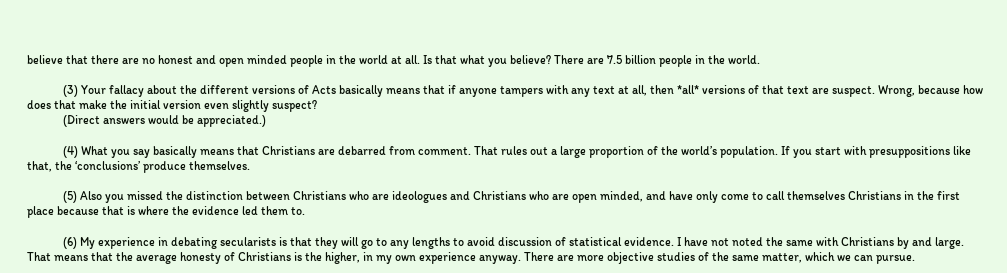believe that there are no honest and open minded people in the world at all. Is that what you believe? There are 7.5 billion people in the world.

            (3) Your fallacy about the different versions of Acts basically means that if anyone tampers with any text at all, then *all* versions of that text are suspect. Wrong, because how does that make the initial version even slightly suspect?
            (Direct answers would be appreciated.)

            (4) What you say basically means that Christians are debarred from comment. That rules out a large proportion of the world’s population. If you start with presuppositions like that, the ‘conclusions’ produce themselves.

            (5) Also you missed the distinction between Christians who are ideologues and Christians who are open minded, and have only come to call themselves Christians in the first place because that is where the evidence led them to.

            (6) My experience in debating secularists is that they will go to any lengths to avoid discussion of statistical evidence. I have not noted the same with Christians by and large. That means that the average honesty of Christians is the higher, in my own experience anyway. There are more objective studies of the same matter, which we can pursue.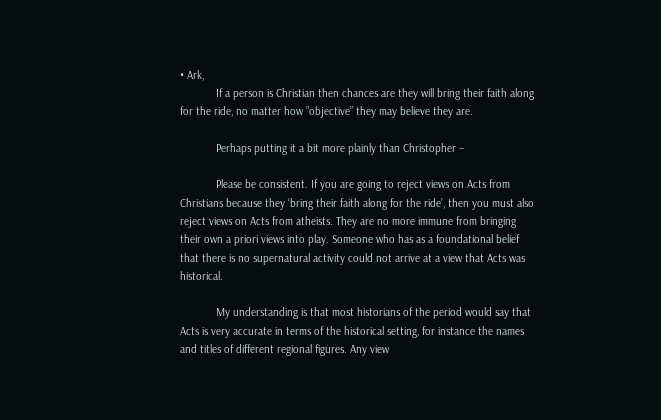• Ark,
            If a person is Christian then chances are they will bring their faith along for the ride, no matter how ”objective” they may believe they are.

            Perhaps putting it a bit more plainly than Christopher –

            Please be consistent. If you are going to reject views on Acts from Christians because they ‘bring their faith along for the ride’, then you must also reject views on Acts from atheists. They are no more immune from bringing their own a priori views into play. Someone who has as a foundational belief that there is no supernatural activity could not arrive at a view that Acts was historical.

            My understanding is that most historians of the period would say that Acts is very accurate in terms of the historical setting, for instance the names and titles of different regional figures. Any view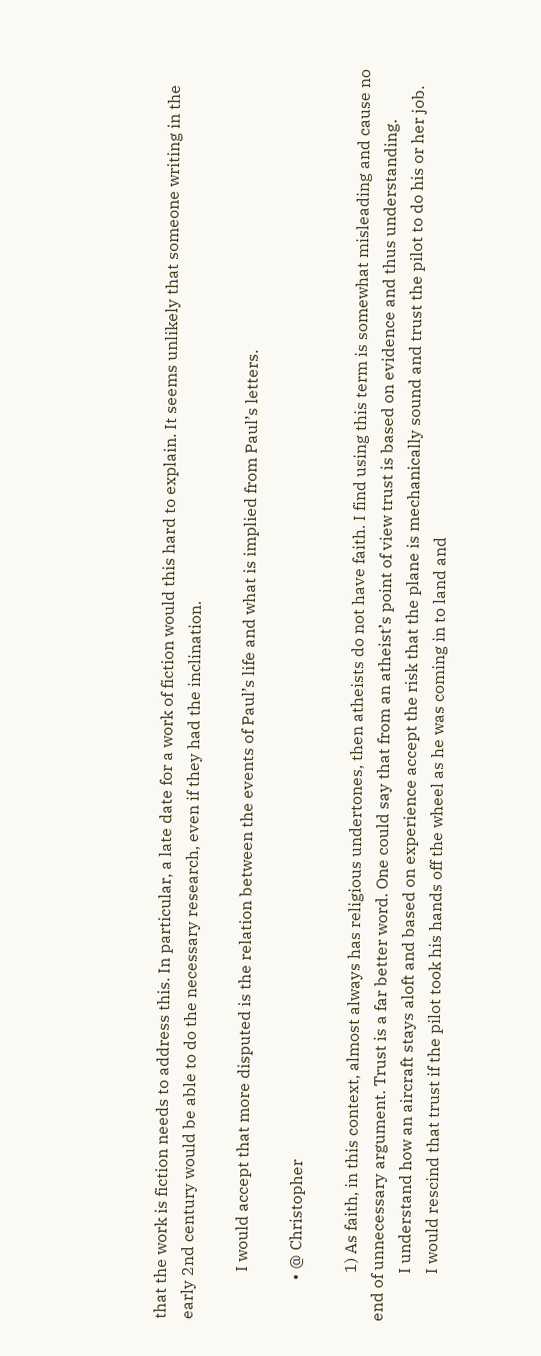that the work is fiction needs to address this. In particular, a late date for a work of fiction would this hard to explain. It seems unlikely that someone writing in the early 2nd century would be able to do the necessary research, even if they had the inclination.

            I would accept that more disputed is the relation between the events of Paul’s life and what is implied from Paul’s letters.

          • @ Christopher

            1) As faith, in this context, almost always has religious undertones, then atheists do not have faith. I find using this term is somewhat misleading and cause no end of unnecessary argument. Trust is a far better word. One could say that from an atheist’s point of view trust is based on evidence and thus understanding.
            I understand how an aircraft stays aloft and based on experience accept the risk that the plane is mechanically sound and trust the pilot to do his or her job.
            I would rescind that trust if the pilot took his hands off the wheel as he was coming in to land and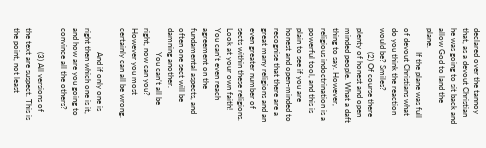declared over the tannoy that, as a devout Christian he was going to sit back and allow God to land the plane.
            If the plane was full of devout Christians what do you think the reaction would be? Smiles?
            (2) Of course there plenty of honest and open minded people. What a daft thing to say. However, religious indoctrination is a powerful tool, and this is plain to see if you are honest and open-minded to recognise that there are a great many religions and an even greater number of sects within these religions. Look at your own faith! You can’t even reach agreement on the fundamental aspects, and often one sect will be damning another.
            You can’t all be right, now can you? However you most certainly can all be wrong.

            And if only one is right then which one is it, and how are you going to convince all the others?

            (3) All versions of the text are suspect. This is the point, not least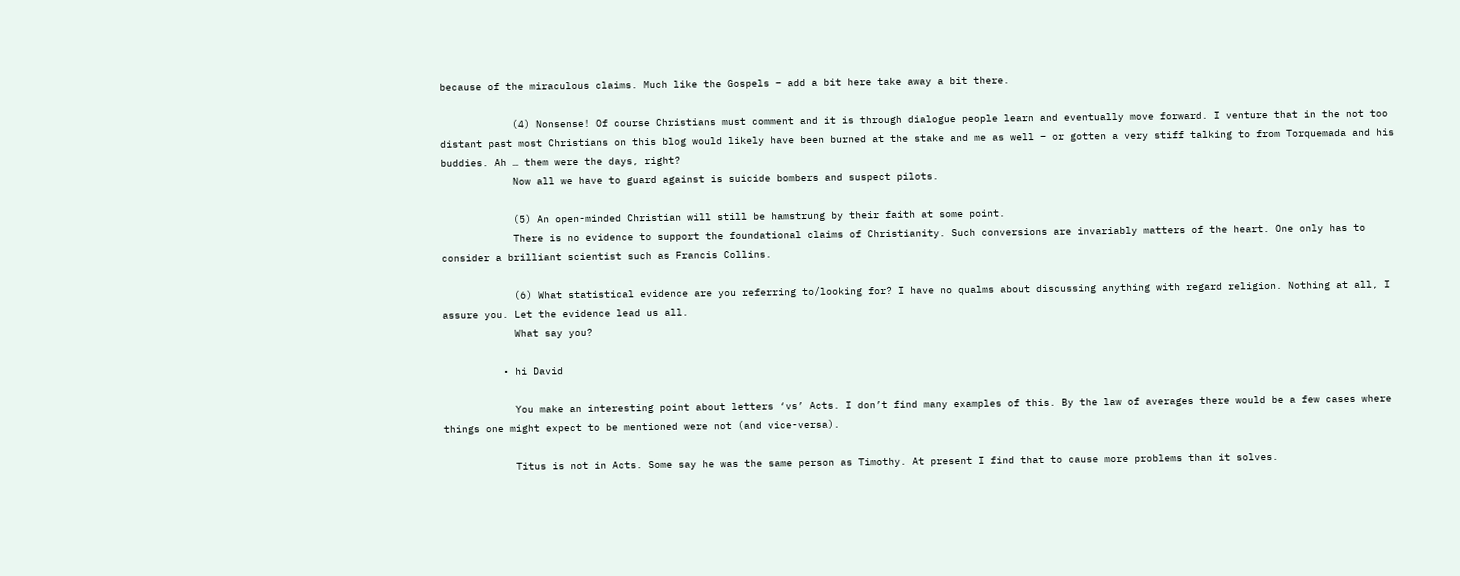because of the miraculous claims. Much like the Gospels – add a bit here take away a bit there.

            (4) Nonsense! Of course Christians must comment and it is through dialogue people learn and eventually move forward. I venture that in the not too distant past most Christians on this blog would likely have been burned at the stake and me as well – or gotten a very stiff talking to from Torquemada and his buddies. Ah … them were the days, right?
            Now all we have to guard against is suicide bombers and suspect pilots.

            (5) An open-minded Christian will still be hamstrung by their faith at some point.
            There is no evidence to support the foundational claims of Christianity. Such conversions are invariably matters of the heart. One only has to consider a brilliant scientist such as Francis Collins.

            (6) What statistical evidence are you referring to/looking for? I have no qualms about discussing anything with regard religion. Nothing at all, I assure you. Let the evidence lead us all.
            What say you?

          • hi David

            You make an interesting point about letters ‘vs’ Acts. I don’t find many examples of this. By the law of averages there would be a few cases where things one might expect to be mentioned were not (and vice-versa).

            Titus is not in Acts. Some say he was the same person as Timothy. At present I find that to cause more problems than it solves.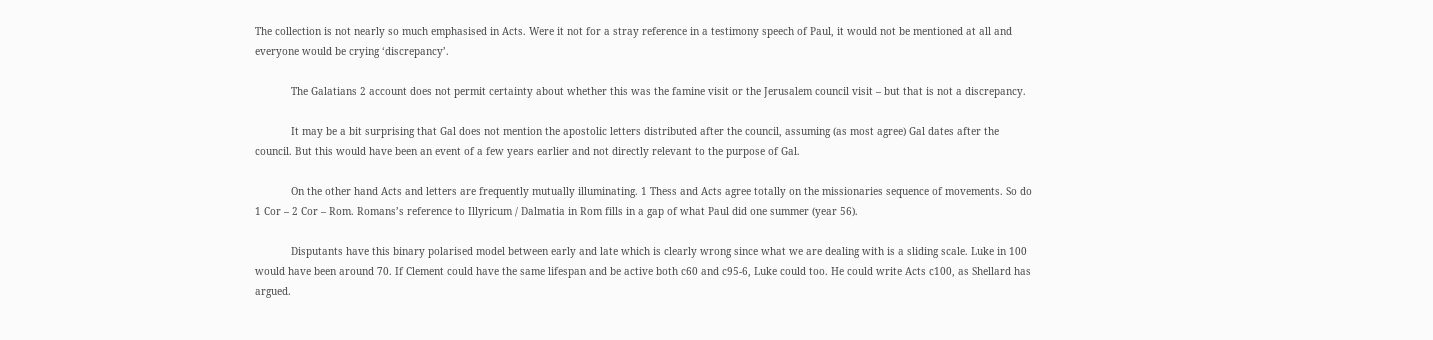The collection is not nearly so much emphasised in Acts. Were it not for a stray reference in a testimony speech of Paul, it would not be mentioned at all and everyone would be crying ‘discrepancy’.

            The Galatians 2 account does not permit certainty about whether this was the famine visit or the Jerusalem council visit – but that is not a discrepancy.

            It may be a bit surprising that Gal does not mention the apostolic letters distributed after the council, assuming (as most agree) Gal dates after the council. But this would have been an event of a few years earlier and not directly relevant to the purpose of Gal.

            On the other hand Acts and letters are frequently mutually illuminating. 1 Thess and Acts agree totally on the missionaries sequence of movements. So do 1 Cor – 2 Cor – Rom. Romans’s reference to Illyricum / Dalmatia in Rom fills in a gap of what Paul did one summer (year 56).

            Disputants have this binary polarised model between early and late which is clearly wrong since what we are dealing with is a sliding scale. Luke in 100 would have been around 70. If Clement could have the same lifespan and be active both c60 and c95-6, Luke could too. He could write Acts c100, as Shellard has argued.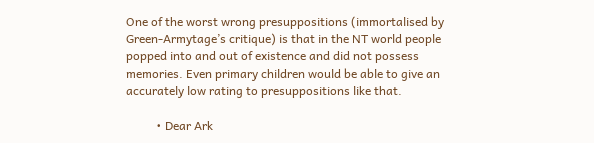One of the worst wrong presuppositions (immortalised by Green-Armytage’s critique) is that in the NT world people popped into and out of existence and did not possess memories. Even primary children would be able to give an accurately low rating to presuppositions like that.

          • Dear Ark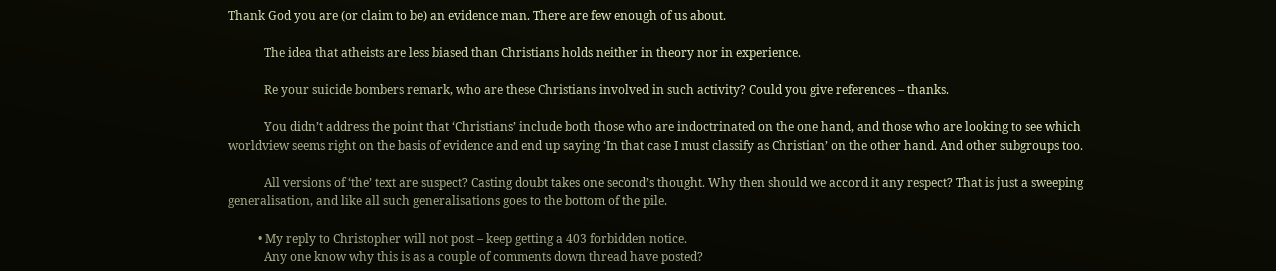Thank God you are (or claim to be) an evidence man. There are few enough of us about.

            The idea that atheists are less biased than Christians holds neither in theory nor in experience.

            Re your suicide bombers remark, who are these Christians involved in such activity? Could you give references – thanks.

            You didn’t address the point that ‘Christians’ include both those who are indoctrinated on the one hand, and those who are looking to see which worldview seems right on the basis of evidence and end up saying ‘In that case I must classify as Christian’ on the other hand. And other subgroups too.

            All versions of ‘the’ text are suspect? Casting doubt takes one second’s thought. Why then should we accord it any respect? That is just a sweeping generalisation, and like all such generalisations goes to the bottom of the pile.

          • My reply to Christopher will not post – keep getting a 403 forbidden notice.
            Any one know why this is as a couple of comments down thread have posted?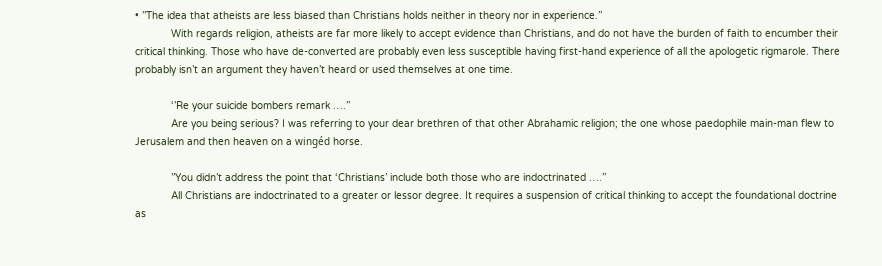• ’’The idea that atheists are less biased than Christians holds neither in theory nor in experience.’’
            With regards religion, atheists are far more likely to accept evidence than Christians, and do not have the burden of faith to encumber their critical thinking. Those who have de-converted are probably even less susceptible having first-hand experience of all the apologetic rigmarole. There probably isn’t an argument they haven’t heard or used themselves at one time.

            ‘’Re your suicide bombers remark ….’’
            Are you being serious? I was referring to your dear brethren of that other Abrahamic religion; the one whose paedophile main-man flew to Jerusalem and then heaven on a wingéd horse.

            ’’You didn’t address the point that ‘Christians’ include both those who are indoctrinated ….’’
            All Christians are indoctrinated to a greater or lessor degree. It requires a suspension of critical thinking to accept the foundational doctrine as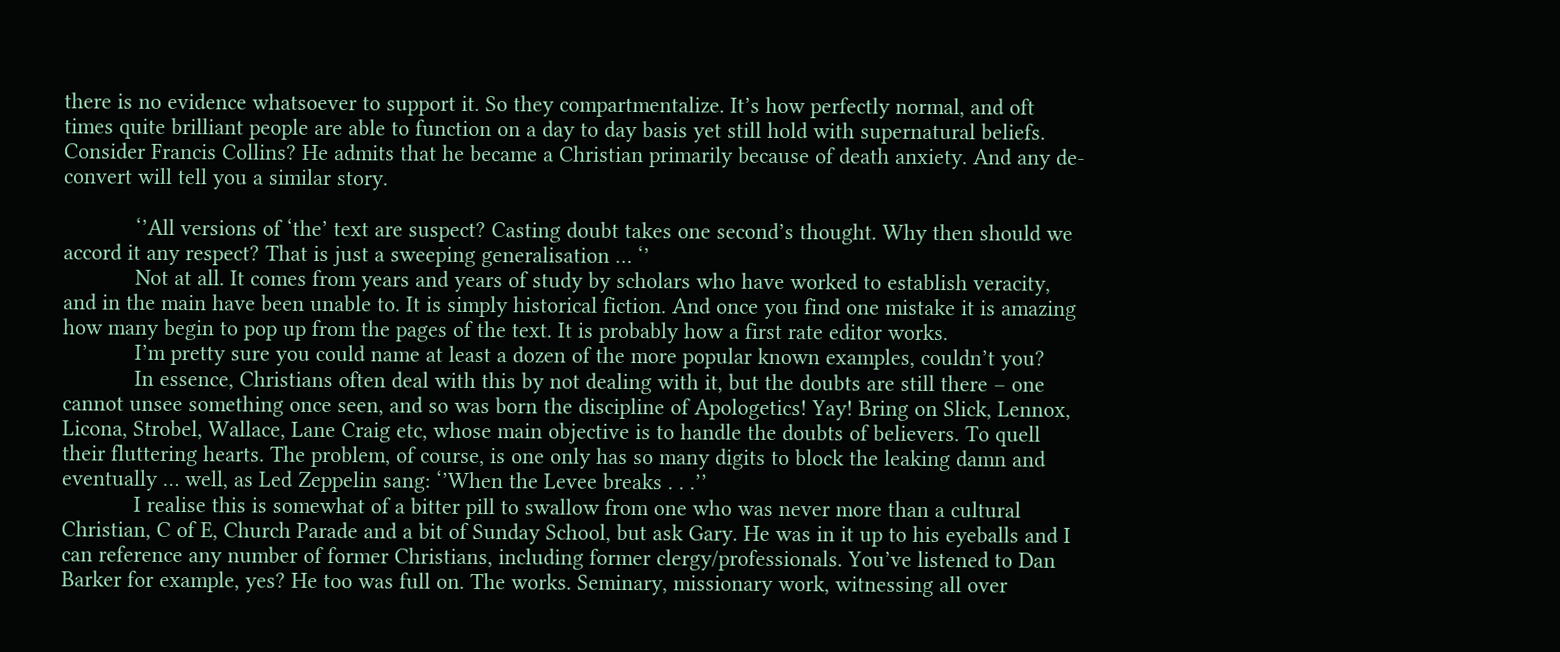there is no evidence whatsoever to support it. So they compartmentalize. It’s how perfectly normal, and oft times quite brilliant people are able to function on a day to day basis yet still hold with supernatural beliefs. Consider Francis Collins? He admits that he became a Christian primarily because of death anxiety. And any de-convert will tell you a similar story.

            ‘’All versions of ‘the’ text are suspect? Casting doubt takes one second’s thought. Why then should we accord it any respect? That is just a sweeping generalisation … ‘’
            Not at all. It comes from years and years of study by scholars who have worked to establish veracity, and in the main have been unable to. It is simply historical fiction. And once you find one mistake it is amazing how many begin to pop up from the pages of the text. It is probably how a first rate editor works.
            I’m pretty sure you could name at least a dozen of the more popular known examples, couldn’t you?
            In essence, Christians often deal with this by not dealing with it, but the doubts are still there – one cannot unsee something once seen, and so was born the discipline of Apologetics! Yay! Bring on Slick, Lennox, Licona, Strobel, Wallace, Lane Craig etc, whose main objective is to handle the doubts of believers. To quell their fluttering hearts. The problem, of course, is one only has so many digits to block the leaking damn and eventually … well, as Led Zeppelin sang: ‘’When the Levee breaks . . .’’
            I realise this is somewhat of a bitter pill to swallow from one who was never more than a cultural Christian, C of E, Church Parade and a bit of Sunday School, but ask Gary. He was in it up to his eyeballs and I can reference any number of former Christians, including former clergy/professionals. You’ve listened to Dan Barker for example, yes? He too was full on. The works. Seminary, missionary work, witnessing all over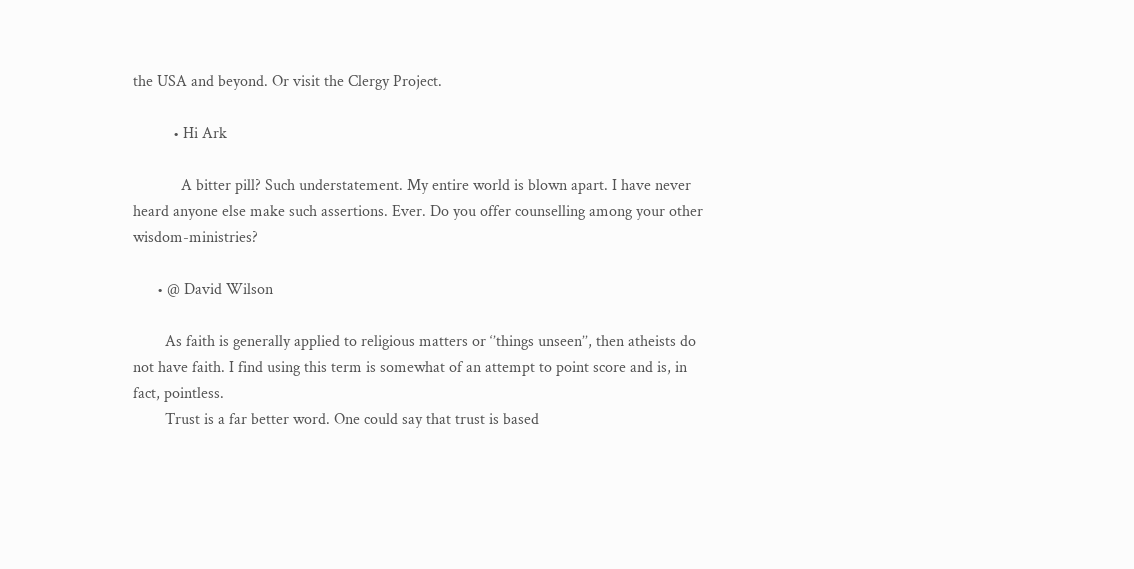the USA and beyond. Or visit the Clergy Project.

          • Hi Ark

            A bitter pill? Such understatement. My entire world is blown apart. I have never heard anyone else make such assertions. Ever. Do you offer counselling among your other wisdom-ministries?

      • @ David Wilson

        As faith is generally applied to religious matters or ‘’things unseen’’, then atheists do not have faith. I find using this term is somewhat of an attempt to point score and is, in fact, pointless.
        Trust is a far better word. One could say that trust is based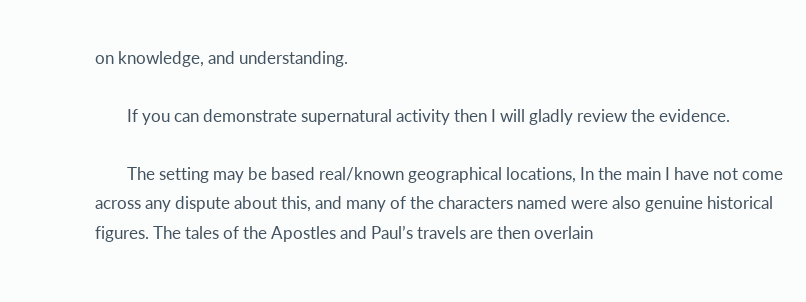on knowledge, and understanding.

        If you can demonstrate supernatural activity then I will gladly review the evidence.

        The setting may be based real/known geographical locations, In the main I have not come across any dispute about this, and many of the characters named were also genuine historical figures. The tales of the Apostles and Paul’s travels are then overlain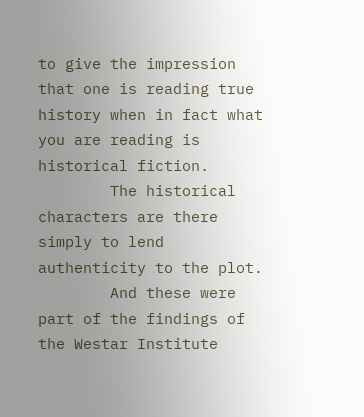to give the impression that one is reading true history when in fact what you are reading is historical fiction.
        The historical characters are there simply to lend authenticity to the plot.
        And these were part of the findings of the Westar Institute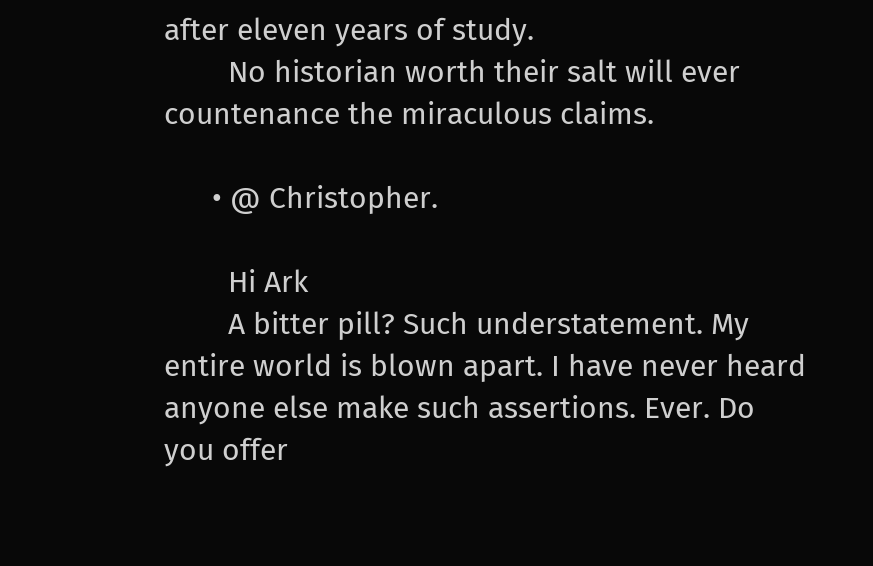after eleven years of study.
        No historian worth their salt will ever countenance the miraculous claims.

      • @ Christopher.

        Hi Ark
        A bitter pill? Such understatement. My entire world is blown apart. I have never heard anyone else make such assertions. Ever. Do you offer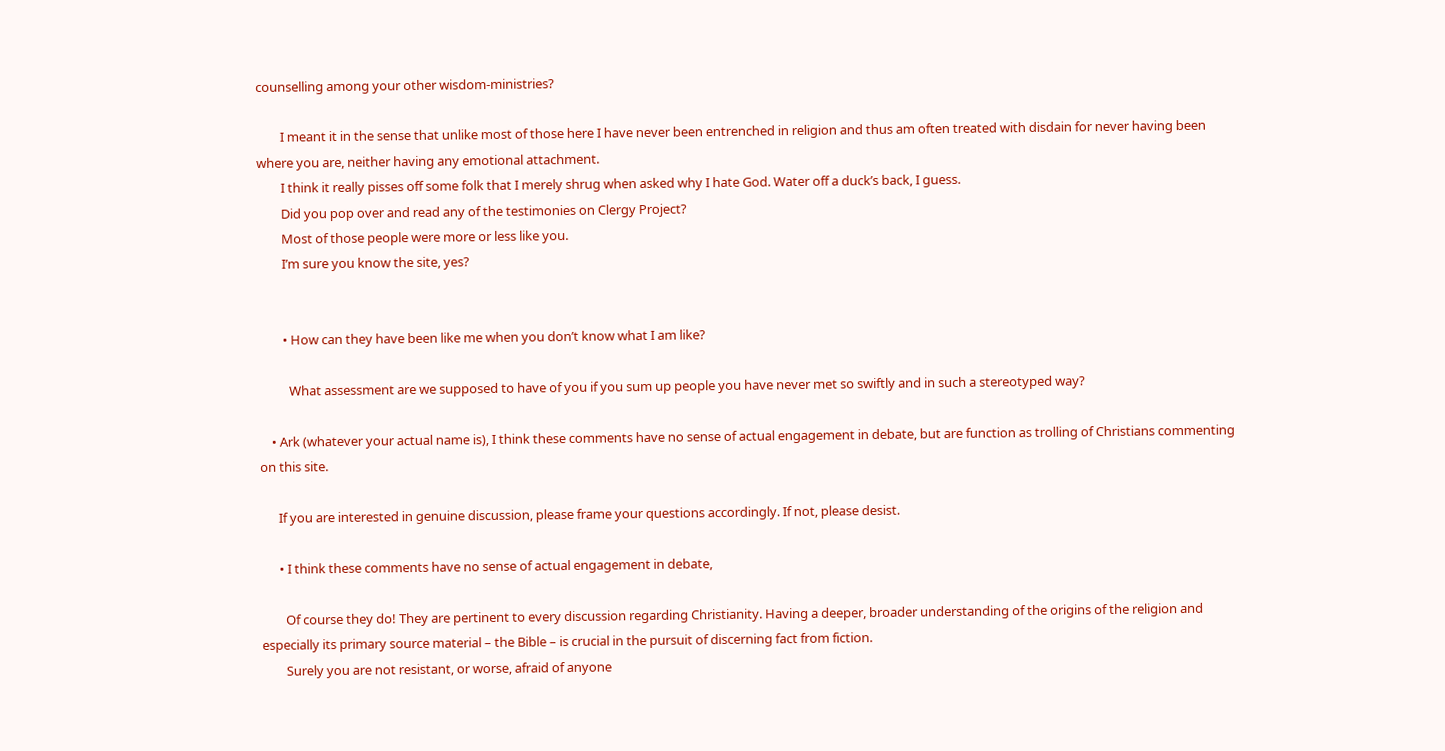counselling among your other wisdom-ministries?

        I meant it in the sense that unlike most of those here I have never been entrenched in religion and thus am often treated with disdain for never having been where you are, neither having any emotional attachment.
        I think it really pisses off some folk that I merely shrug when asked why I hate God. Water off a duck’s back, I guess.
        Did you pop over and read any of the testimonies on Clergy Project?
        Most of those people were more or less like you.
        I’m sure you know the site, yes?


        • How can they have been like me when you don’t know what I am like?

          What assessment are we supposed to have of you if you sum up people you have never met so swiftly and in such a stereotyped way?

    • Ark (whatever your actual name is), I think these comments have no sense of actual engagement in debate, but are function as trolling of Christians commenting on this site.

      If you are interested in genuine discussion, please frame your questions accordingly. If not, please desist.

      • I think these comments have no sense of actual engagement in debate,

        Of course they do! They are pertinent to every discussion regarding Christianity. Having a deeper, broader understanding of the origins of the religion and especially its primary source material – the Bible – is crucial in the pursuit of discerning fact from fiction.
        Surely you are not resistant, or worse, afraid of anyone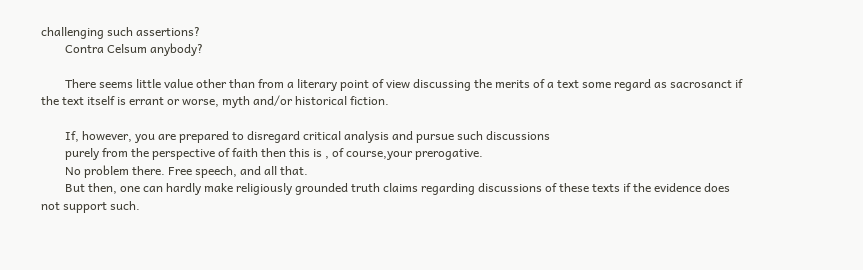challenging such assertions?
        Contra Celsum anybody?

        There seems little value other than from a literary point of view discussing the merits of a text some regard as sacrosanct if the text itself is errant or worse, myth and/or historical fiction.

        If, however, you are prepared to disregard critical analysis and pursue such discussions
        purely from the perspective of faith then this is , of course,your prerogative.
        No problem there. Free speech, and all that.
        But then, one can hardly make religiously grounded truth claims regarding discussions of these texts if the evidence does not support such.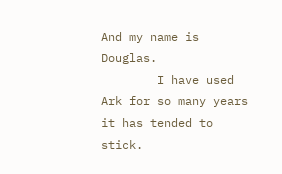And my name is Douglas.
        I have used Ark for so many years it has tended to stick.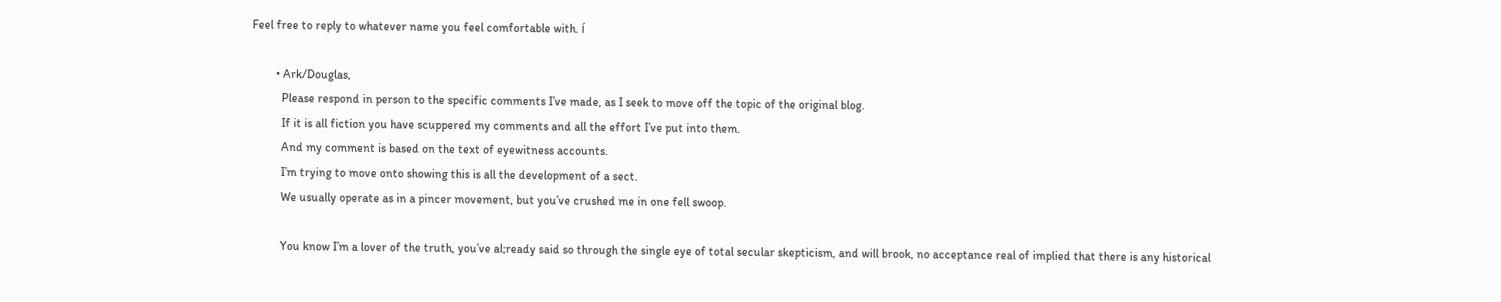Feel free to reply to whatever name you feel comfortable with. í

        • Ark/Douglas,
          Please respond in person to the specific comments I’ve made, as I seek to move off the topic of the original blog.
          If it is all fiction you have scuppered my comments and all the effort I’ve put into them.
          And my comment is based on the text of eyewitness accounts.
          I’m trying to move onto showing this is all the development of a sect.
          We usually operate as in a pincer movement, but you’ve crushed me in one fell swoop.

          You know I’m a lover of the truth, you’ve al;ready said so through the single eye of total secular skepticism, and will brook, no acceptance real of implied that there is any historical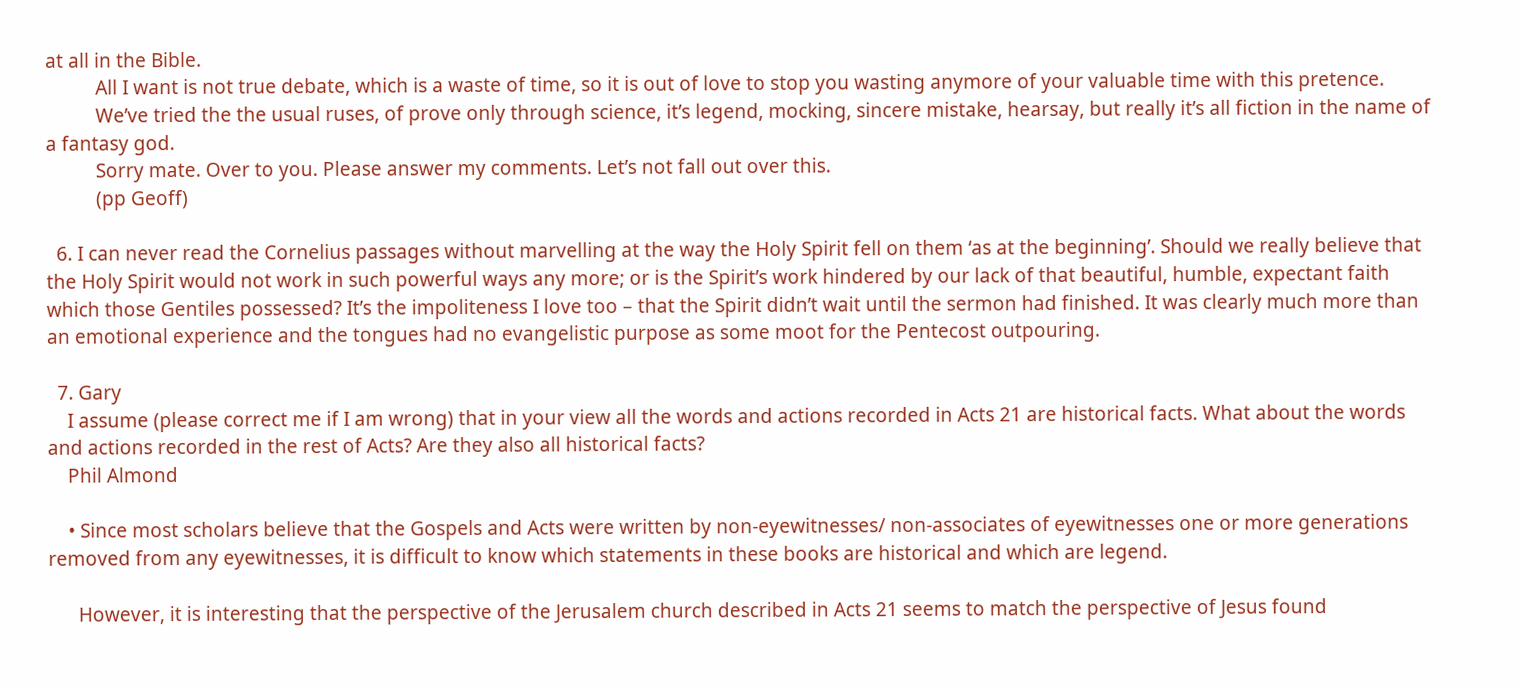at all in the Bible.
          All I want is not true debate, which is a waste of time, so it is out of love to stop you wasting anymore of your valuable time with this pretence.
          We’ve tried the the usual ruses, of prove only through science, it’s legend, mocking, sincere mistake, hearsay, but really it’s all fiction in the name of a fantasy god.
          Sorry mate. Over to you. Please answer my comments. Let’s not fall out over this.
          (pp Geoff)

  6. I can never read the Cornelius passages without marvelling at the way the Holy Spirit fell on them ‘as at the beginning’. Should we really believe that the Holy Spirit would not work in such powerful ways any more; or is the Spirit’s work hindered by our lack of that beautiful, humble, expectant faith which those Gentiles possessed? It’s the impoliteness I love too – that the Spirit didn’t wait until the sermon had finished. It was clearly much more than an emotional experience and the tongues had no evangelistic purpose as some moot for the Pentecost outpouring.

  7. Gary
    I assume (please correct me if I am wrong) that in your view all the words and actions recorded in Acts 21 are historical facts. What about the words and actions recorded in the rest of Acts? Are they also all historical facts?
    Phil Almond

    • Since most scholars believe that the Gospels and Acts were written by non-eyewitnesses/ non-associates of eyewitnesses one or more generations removed from any eyewitnesses, it is difficult to know which statements in these books are historical and which are legend.

      However, it is interesting that the perspective of the Jerusalem church described in Acts 21 seems to match the perspective of Jesus found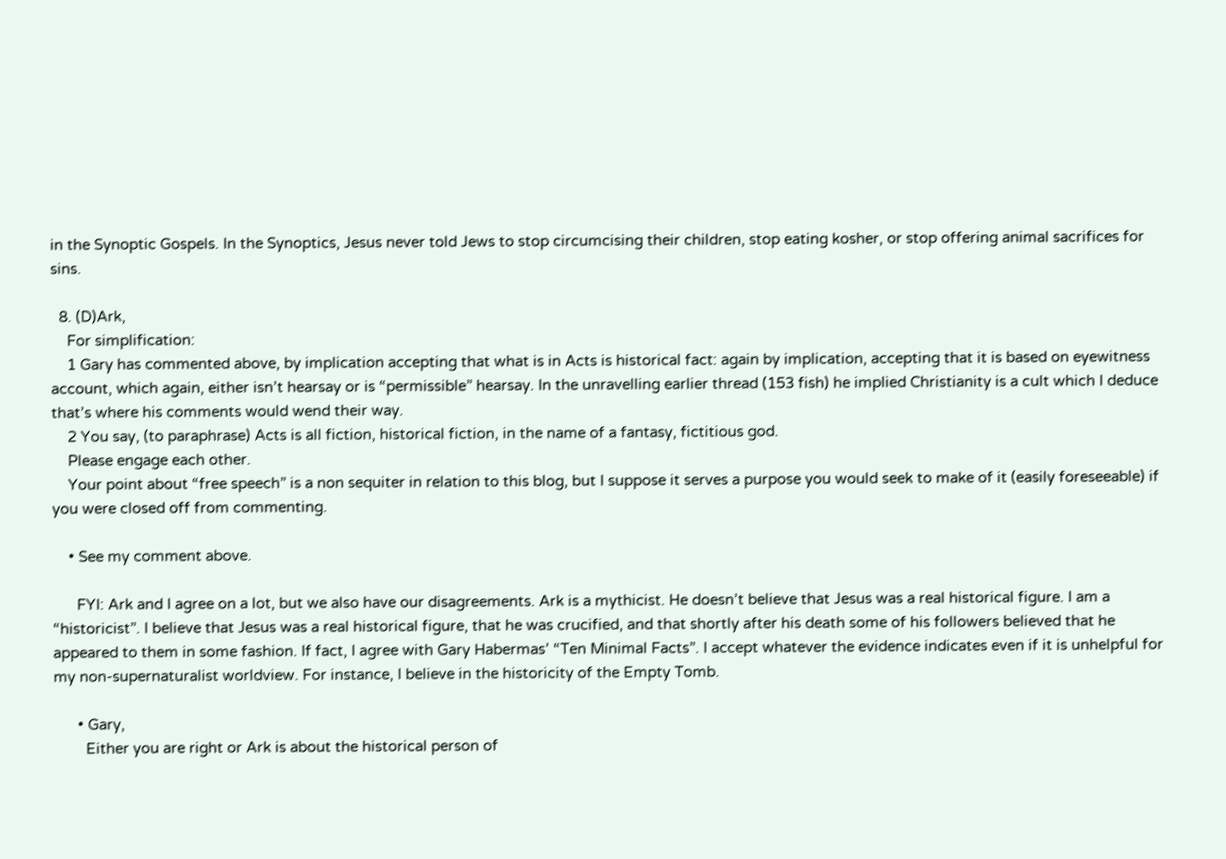in the Synoptic Gospels. In the Synoptics, Jesus never told Jews to stop circumcising their children, stop eating kosher, or stop offering animal sacrifices for sins.

  8. (D)Ark,
    For simplification:
    1 Gary has commented above, by implication accepting that what is in Acts is historical fact: again by implication, accepting that it is based on eyewitness account, which again, either isn’t hearsay or is “permissible” hearsay. In the unravelling earlier thread (153 fish) he implied Christianity is a cult which I deduce that’s where his comments would wend their way.
    2 You say, (to paraphrase) Acts is all fiction, historical fiction, in the name of a fantasy, fictitious god.
    Please engage each other.
    Your point about “free speech” is a non sequiter in relation to this blog, but I suppose it serves a purpose you would seek to make of it (easily foreseeable) if you were closed off from commenting.

    • See my comment above.

      FYI: Ark and I agree on a lot, but we also have our disagreements. Ark is a mythicist. He doesn’t believe that Jesus was a real historical figure. I am a “historicist”. I believe that Jesus was a real historical figure, that he was crucified, and that shortly after his death some of his followers believed that he appeared to them in some fashion. If fact, I agree with Gary Habermas’ “Ten Minimal Facts”. I accept whatever the evidence indicates even if it is unhelpful for my non-supernaturalist worldview. For instance, I believe in the historicity of the Empty Tomb.

      • Gary,
        Either you are right or Ark is about the historical person of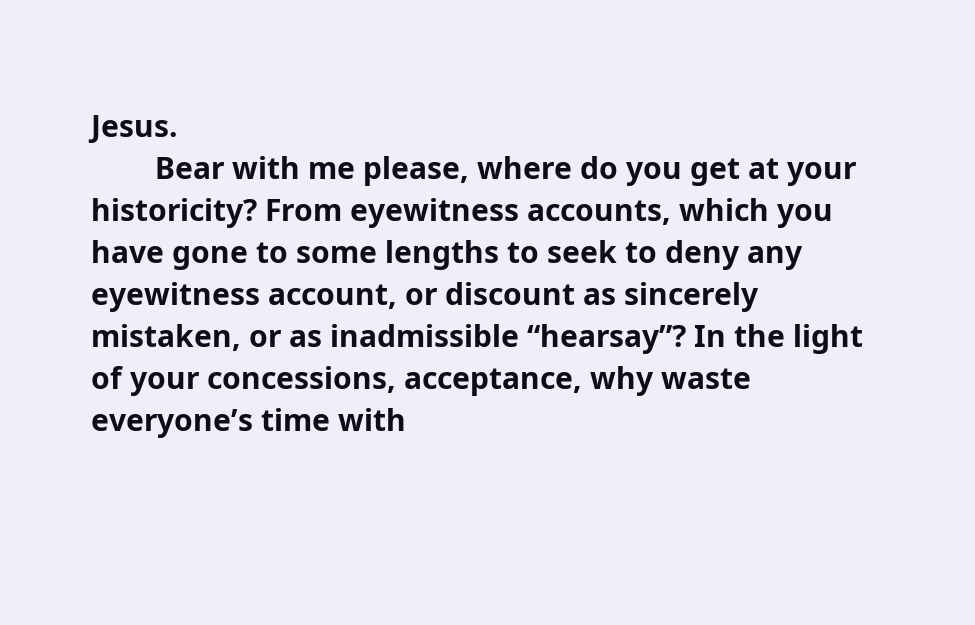Jesus.
        Bear with me please, where do you get at your historicity? From eyewitness accounts, which you have gone to some lengths to seek to deny any eyewitness account, or discount as sincerely mistaken, or as inadmissible “hearsay”? In the light of your concessions, acceptance, why waste everyone’s time with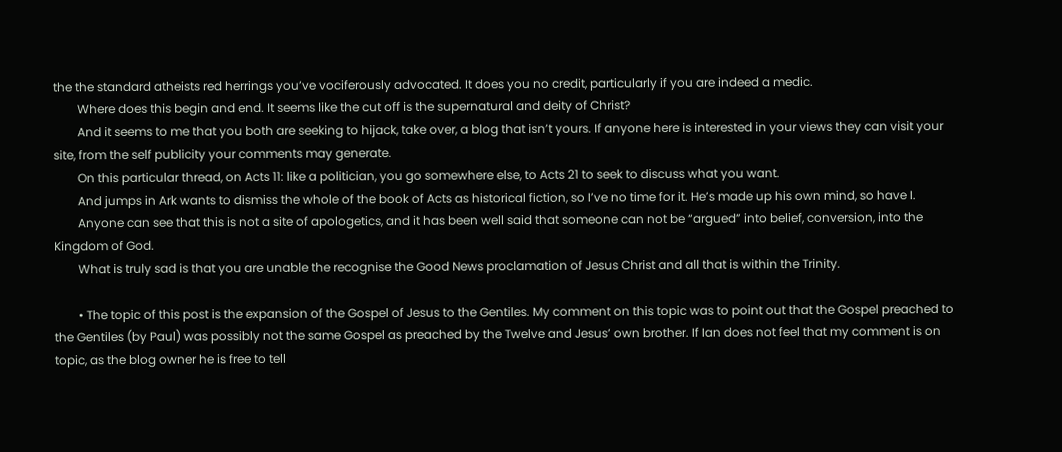the the standard atheists red herrings you’ve vociferously advocated. It does you no credit, particularly if you are indeed a medic.
        Where does this begin and end. It seems like the cut off is the supernatural and deity of Christ?
        And it seems to me that you both are seeking to hijack, take over, a blog that isn’t yours. If anyone here is interested in your views they can visit your site, from the self publicity your comments may generate.
        On this particular thread, on Acts 11: like a politician, you go somewhere else, to Acts 21 to seek to discuss what you want.
        And jumps in Ark wants to dismiss the whole of the book of Acts as historical fiction, so I’ve no time for it. He’s made up his own mind, so have I.
        Anyone can see that this is not a site of apologetics, and it has been well said that someone can not be “argued” into belief, conversion, into the Kingdom of God.
        What is truly sad is that you are unable the recognise the Good News proclamation of Jesus Christ and all that is within the Trinity.

        • The topic of this post is the expansion of the Gospel of Jesus to the Gentiles. My comment on this topic was to point out that the Gospel preached to the Gentiles (by Paul) was possibly not the same Gospel as preached by the Twelve and Jesus’ own brother. If Ian does not feel that my comment is on topic, as the blog owner he is free to tell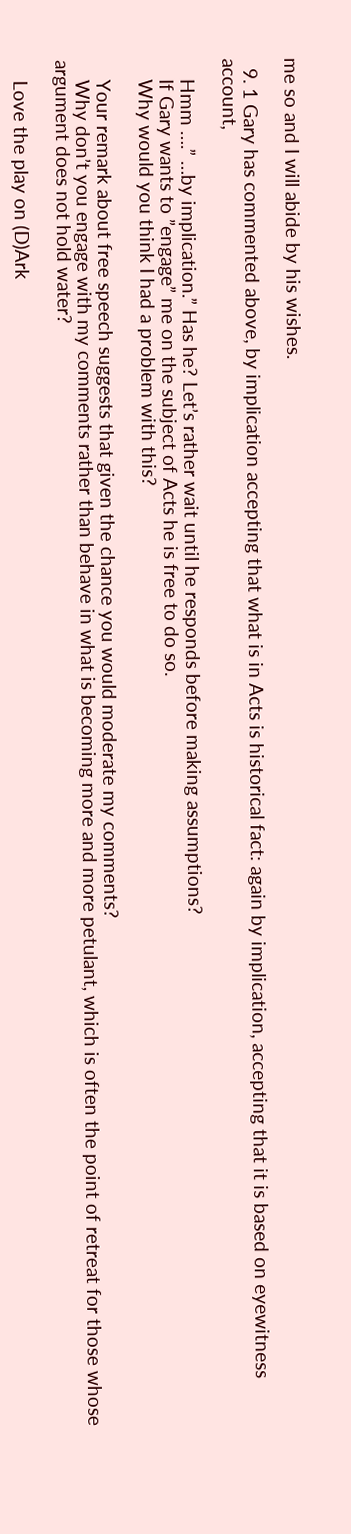me so and I will abide by his wishes.

  9. 1 Gary has commented above, by implication accepting that what is in Acts is historical fact: again by implication, accepting that it is based on eyewitness account,

    Hmm ….” …by implication.” Has he? Let’s rather wait until he responds before making assumptions?
    If Gary wants to ”engage” me on the subject of Acts he is free to do so.
    Why would you think I had a problem with this?

    Your remark about free speech suggests that given the chance you would moderate my comments?
    Why don’t you engage with my comments rather than behave in what is becoming more and more petulant, which is often the point of retreat for those whose argument does not hold water?

    Love the play on (D)Ark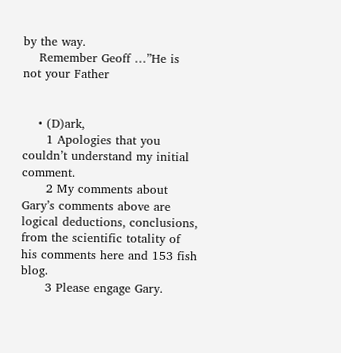by the way.
    Remember Geoff …”He is not your Father


    • (D)ark,
      1 Apologies that you couldn’t understand my initial comment.
      2 My comments about Gary’s comments above are logical deductions, conclusions, from the scientific totality of his comments here and 153 fish blog.
      3 Please engage Gary.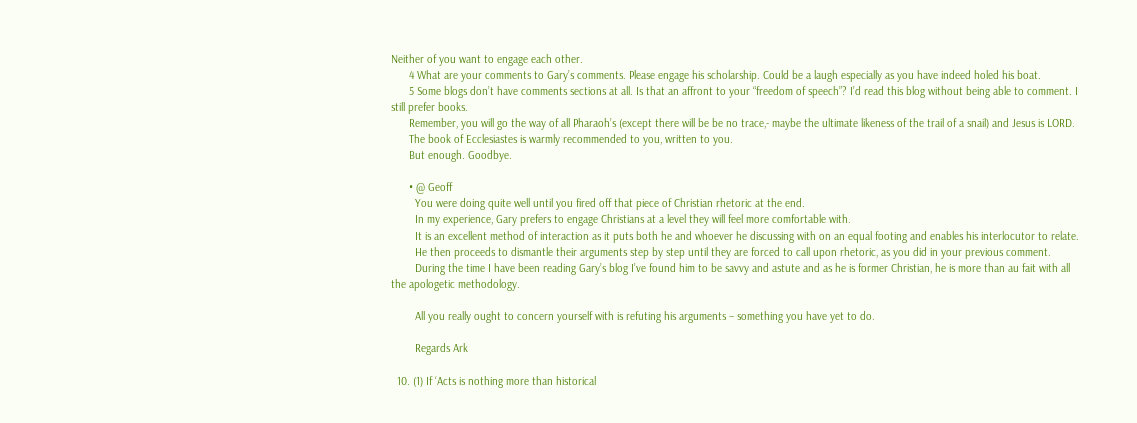Neither of you want to engage each other.
      4 What are your comments to Gary’s comments. Please engage his scholarship. Could be a laugh especially as you have indeed holed his boat.
      5 Some blogs don’t have comments sections at all. Is that an affront to your “freedom of speech”? I’d read this blog without being able to comment. I still prefer books.
      Remember, you will go the way of all Pharaoh’s (except there will be be no trace,- maybe the ultimate likeness of the trail of a snail) and Jesus is LORD.
      The book of Ecclesiastes is warmly recommended to you, written to you.
      But enough. Goodbye.

      • @ Geoff
        You were doing quite well until you fired off that piece of Christian rhetoric at the end.
        In my experience, Gary prefers to engage Christians at a level they will feel more comfortable with.
        It is an excellent method of interaction as it puts both he and whoever he discussing with on an equal footing and enables his interlocutor to relate.
        He then proceeds to dismantle their arguments step by step until they are forced to call upon rhetoric, as you did in your previous comment.
        During the time I have been reading Gary’s blog I’ve found him to be savvy and astute and as he is former Christian, he is more than au fait with all the apologetic methodology.

        All you really ought to concern yourself with is refuting his arguments – something you have yet to do.

        Regards Ark

  10. (1) If ‘Acts is nothing more than historical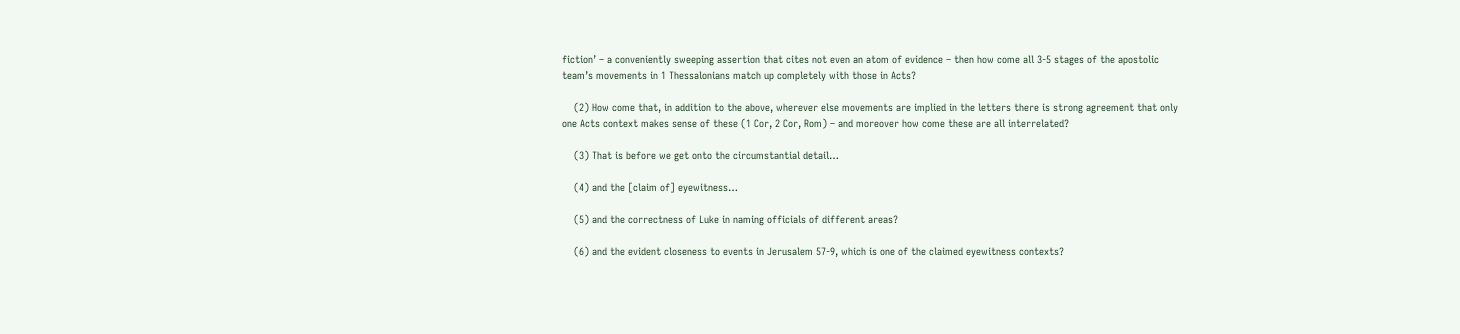fiction’ – a conveniently sweeping assertion that cites not even an atom of evidence – then how come all 3-5 stages of the apostolic team’s movements in 1 Thessalonians match up completely with those in Acts?

    (2) How come that, in addition to the above, wherever else movements are implied in the letters there is strong agreement that only one Acts context makes sense of these (1 Cor, 2 Cor, Rom) – and moreover how come these are all interrelated?

    (3) That is before we get onto the circumstantial detail…

    (4) and the [claim of] eyewitness…

    (5) and the correctness of Luke in naming officials of different areas?

    (6) and the evident closeness to events in Jerusalem 57-9, which is one of the claimed eyewitness contexts?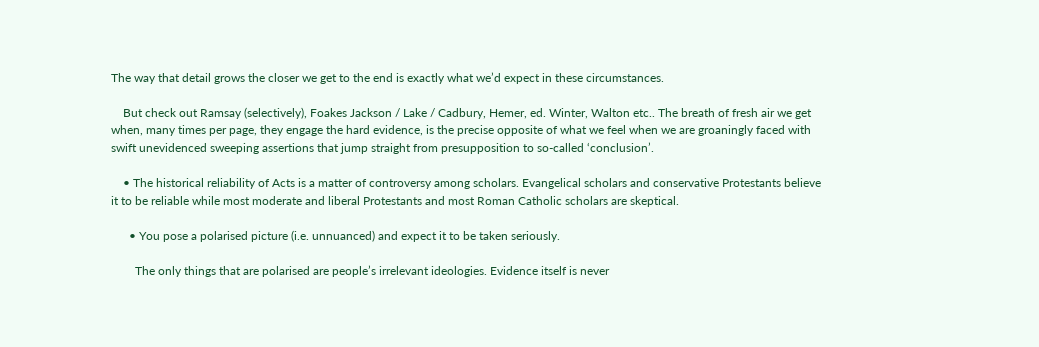The way that detail grows the closer we get to the end is exactly what we’d expect in these circumstances.

    But check out Ramsay (selectively), Foakes Jackson / Lake / Cadbury, Hemer, ed. Winter, Walton etc.. The breath of fresh air we get when, many times per page, they engage the hard evidence, is the precise opposite of what we feel when we are groaningly faced with swift unevidenced sweeping assertions that jump straight from presupposition to so-called ‘conclusion’.

    • The historical reliability of Acts is a matter of controversy among scholars. Evangelical scholars and conservative Protestants believe it to be reliable while most moderate and liberal Protestants and most Roman Catholic scholars are skeptical.

      • You pose a polarised picture (i.e. unnuanced) and expect it to be taken seriously.

        The only things that are polarised are people’s irrelevant ideologies. Evidence itself is never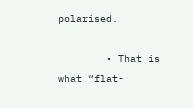polarised.

        • That is what “flat-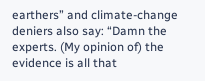earthers” and climate-change deniers also say: “Damn the experts. (My opinion of) the evidence is all that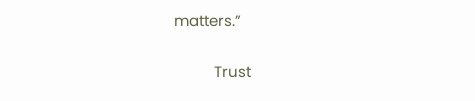matters.”

          Trust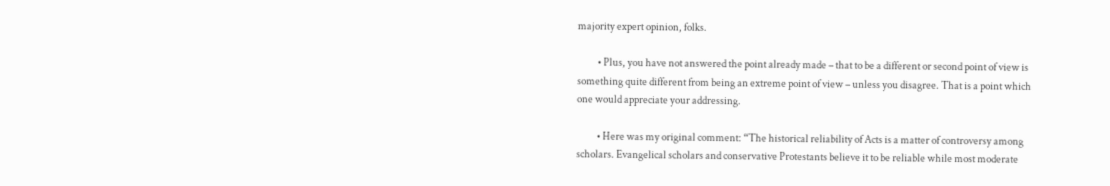majority expert opinion, folks.

          • Plus, you have not answered the point already made – that to be a different or second point of view is something quite different from being an extreme point of view – unless you disagree. That is a point which one would appreciate your addressing.

          • Here was my original comment: “The historical reliability of Acts is a matter of controversy among scholars. Evangelical scholars and conservative Protestants believe it to be reliable while most moderate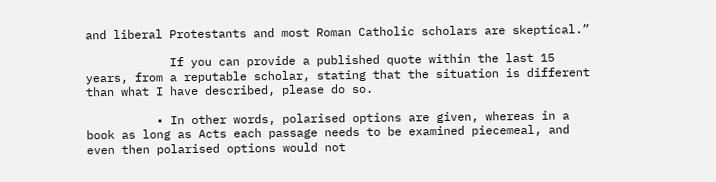and liberal Protestants and most Roman Catholic scholars are skeptical.”

            If you can provide a published quote within the last 15 years, from a reputable scholar, stating that the situation is different than what I have described, please do so.

          • In other words, polarised options are given, whereas in a book as long as Acts each passage needs to be examined piecemeal, and even then polarised options would not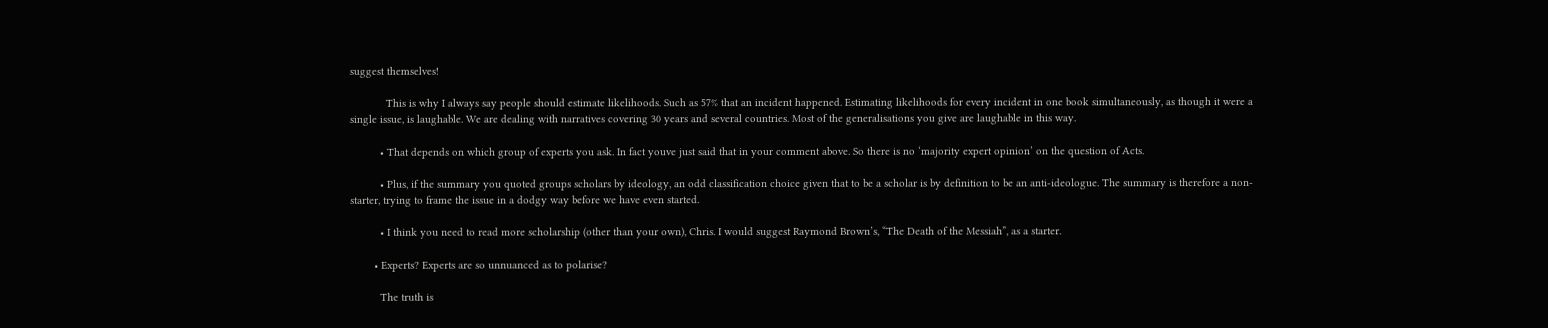suggest themselves!

            This is why I always say people should estimate likelihoods. Such as 57% that an incident happened. Estimating likelihoods for every incident in one book simultaneously, as though it were a single issue, is laughable. We are dealing with narratives covering 30 years and several countries. Most of the generalisations you give are laughable in this way.

          • That depends on which group of experts you ask. In fact youve just said that in your comment above. So there is no ‘majority expert opinion’ on the question of Acts.

          • Plus, if the summary you quoted groups scholars by ideology, an odd classification choice given that to be a scholar is by definition to be an anti-ideologue. The summary is therefore a non-starter, trying to frame the issue in a dodgy way before we have even started.

          • I think you need to read more scholarship (other than your own), Chris. I would suggest Raymond Brown’s, “The Death of the Messiah”, as a starter.

        • Experts? Experts are so unnuanced as to polarise?

          The truth is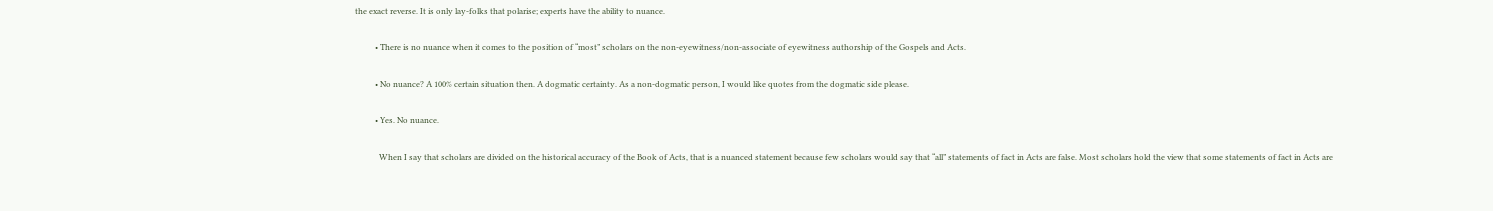the exact reverse. It is only lay-folks that polarise; experts have the ability to nuance.

          • There is no nuance when it comes to the position of “most” scholars on the non-eyewitness/non-associate of eyewitness authorship of the Gospels and Acts.

          • No nuance? A 100% certain situation then. A dogmatic certainty. As a non-dogmatic person, I would like quotes from the dogmatic side please.

          • Yes. No nuance.

            When I say that scholars are divided on the historical accuracy of the Book of Acts, that is a nuanced statement because few scholars would say that “all” statements of fact in Acts are false. Most scholars hold the view that some statements of fact in Acts are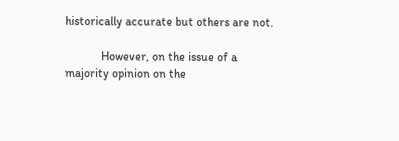historically accurate but others are not.

            However, on the issue of a majority opinion on the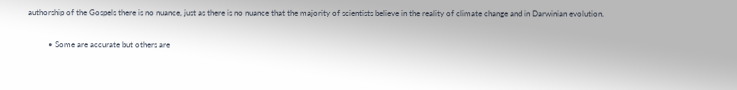authorship of the Gospels there is no nuance, just as there is no nuance that the majority of scientists believe in the reality of climate change and in Darwinian evolution.

          • Some are accurate but others are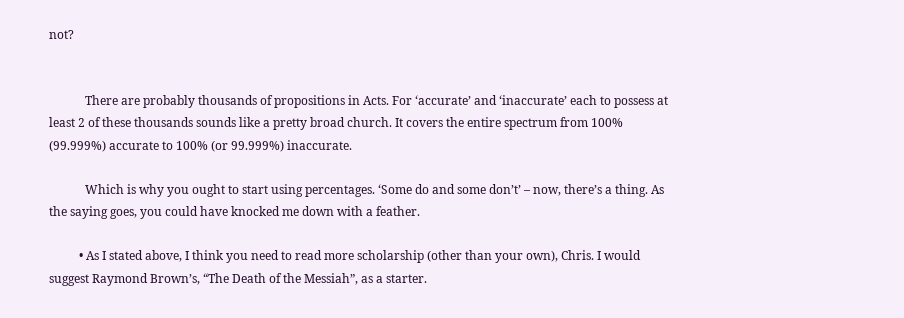not?


            There are probably thousands of propositions in Acts. For ‘accurate’ and ‘inaccurate’ each to possess at least 2 of these thousands sounds like a pretty broad church. It covers the entire spectrum from 100% (99.999%) accurate to 100% (or 99.999%) inaccurate.

            Which is why you ought to start using percentages. ‘Some do and some don’t’ – now, there’s a thing. As the saying goes, you could have knocked me down with a feather.

          • As I stated above, I think you need to read more scholarship (other than your own), Chris. I would suggest Raymond Brown’s, “The Death of the Messiah”, as a starter.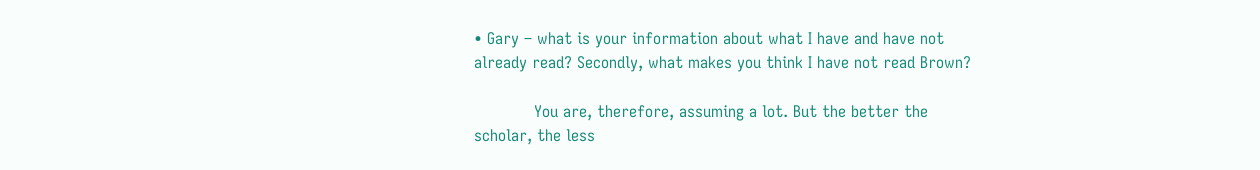• Gary – what is your information about what I have and have not already read? Secondly, what makes you think I have not read Brown?

            You are, therefore, assuming a lot. But the better the scholar, the less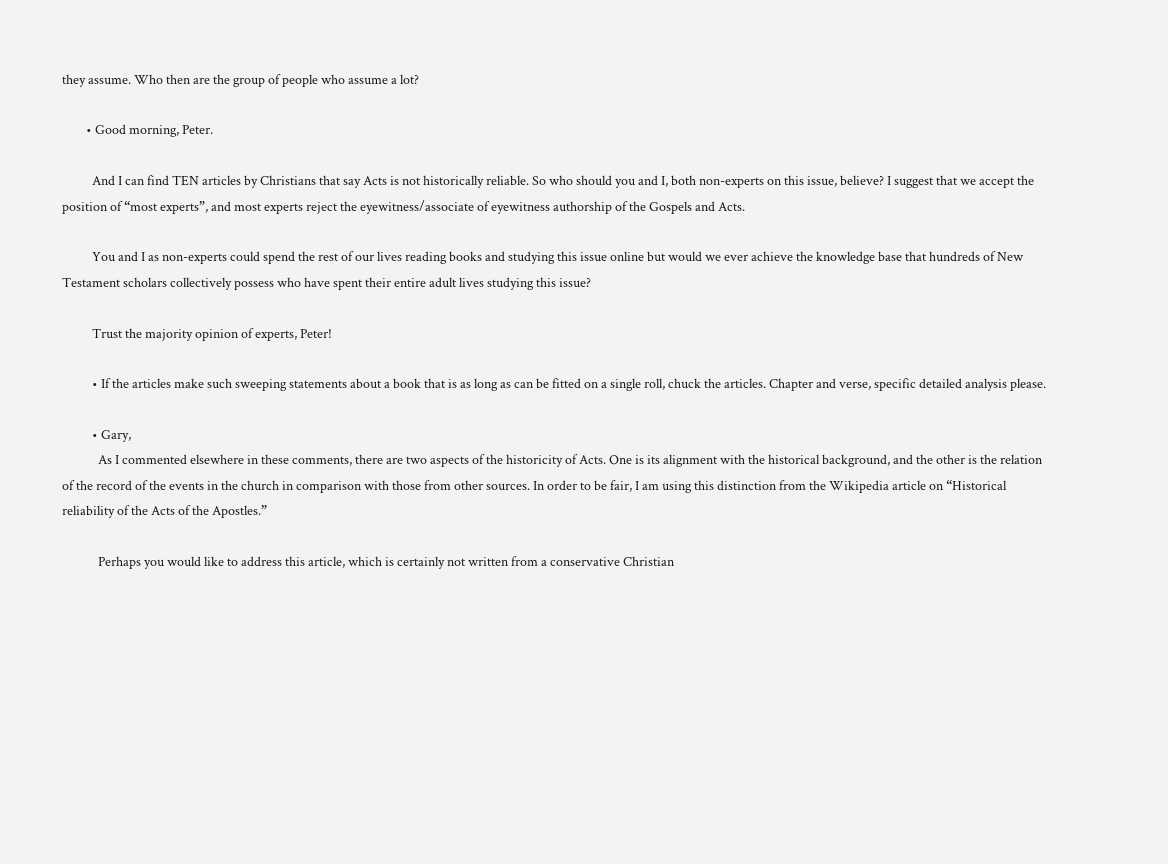they assume. Who then are the group of people who assume a lot?

        • Good morning, Peter.

          And I can find TEN articles by Christians that say Acts is not historically reliable. So who should you and I, both non-experts on this issue, believe? I suggest that we accept the position of “most experts”, and most experts reject the eyewitness/associate of eyewitness authorship of the Gospels and Acts.

          You and I as non-experts could spend the rest of our lives reading books and studying this issue online but would we ever achieve the knowledge base that hundreds of New Testament scholars collectively possess who have spent their entire adult lives studying this issue?

          Trust the majority opinion of experts, Peter!

          • If the articles make such sweeping statements about a book that is as long as can be fitted on a single roll, chuck the articles. Chapter and verse, specific detailed analysis please.

          • Gary,
            As I commented elsewhere in these comments, there are two aspects of the historicity of Acts. One is its alignment with the historical background, and the other is the relation of the record of the events in the church in comparison with those from other sources. In order to be fair, I am using this distinction from the Wikipedia article on “Historical reliability of the Acts of the Apostles.”

            Perhaps you would like to address this article, which is certainly not written from a conservative Christian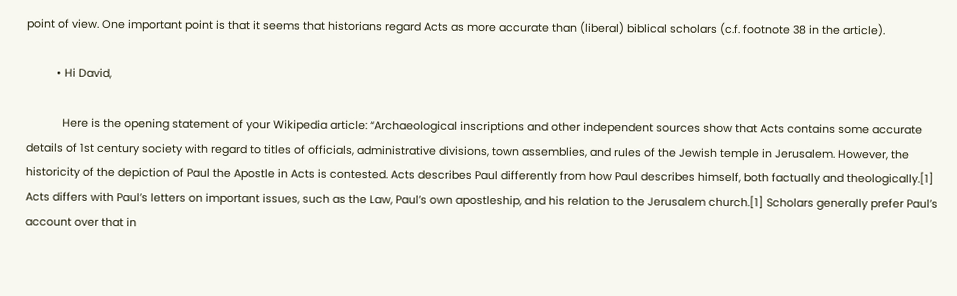point of view. One important point is that it seems that historians regard Acts as more accurate than (liberal) biblical scholars (c.f. footnote 38 in the article).

          • Hi David,

            Here is the opening statement of your Wikipedia article: “Archaeological inscriptions and other independent sources show that Acts contains some accurate details of 1st century society with regard to titles of officials, administrative divisions, town assemblies, and rules of the Jewish temple in Jerusalem. However, the historicity of the depiction of Paul the Apostle in Acts is contested. Acts describes Paul differently from how Paul describes himself, both factually and theologically.[1] Acts differs with Paul’s letters on important issues, such as the Law, Paul’s own apostleship, and his relation to the Jerusalem church.[1] Scholars generally prefer Paul’s account over that in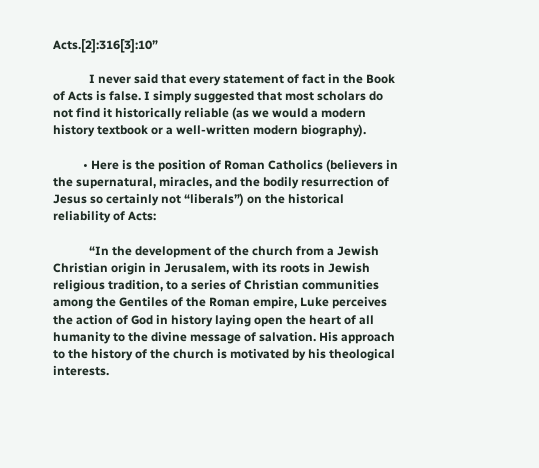Acts.[2]:316[3]:10”

            I never said that every statement of fact in the Book of Acts is false. I simply suggested that most scholars do not find it historically reliable (as we would a modern history textbook or a well-written modern biography).

          • Here is the position of Roman Catholics (believers in the supernatural, miracles, and the bodily resurrection of Jesus so certainly not “liberals”) on the historical reliability of Acts:

            “In the development of the church from a Jewish Christian origin in Jerusalem, with its roots in Jewish religious tradition, to a series of Christian communities among the Gentiles of the Roman empire, Luke perceives the action of God in history laying open the heart of all humanity to the divine message of salvation. His approach to the history of the church is motivated by his theological interests.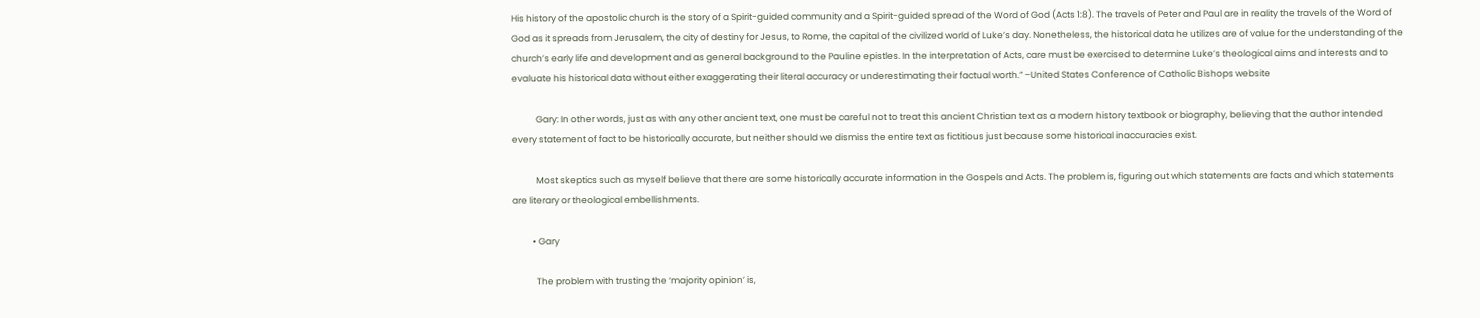His history of the apostolic church is the story of a Spirit-guided community and a Spirit-guided spread of the Word of God (Acts 1:8). The travels of Peter and Paul are in reality the travels of the Word of God as it spreads from Jerusalem, the city of destiny for Jesus, to Rome, the capital of the civilized world of Luke’s day. Nonetheless, the historical data he utilizes are of value for the understanding of the church’s early life and development and as general background to the Pauline epistles. In the interpretation of Acts, care must be exercised to determine Luke’s theological aims and interests and to evaluate his historical data without either exaggerating their literal accuracy or underestimating their factual worth.” –United States Conference of Catholic Bishops website

            Gary: In other words, just as with any other ancient text, one must be careful not to treat this ancient Christian text as a modern history textbook or biography, believing that the author intended every statement of fact to be historically accurate, but neither should we dismiss the entire text as fictitious just because some historical inaccuracies exist.

            Most skeptics such as myself believe that there are some historically accurate information in the Gospels and Acts. The problem is, figuring out which statements are facts and which statements are literary or theological embellishments.

          • Gary

            The problem with trusting the ‘majority opinion’ is,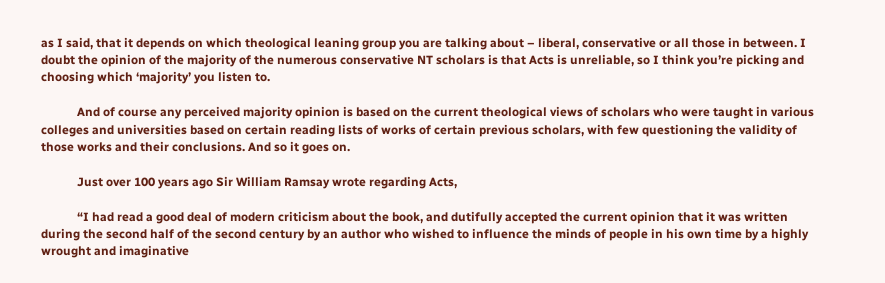as I said, that it depends on which theological leaning group you are talking about – liberal, conservative or all those in between. I doubt the opinion of the majority of the numerous conservative NT scholars is that Acts is unreliable, so I think you’re picking and choosing which ‘majority’ you listen to.

            And of course any perceived majority opinion is based on the current theological views of scholars who were taught in various colleges and universities based on certain reading lists of works of certain previous scholars, with few questioning the validity of those works and their conclusions. And so it goes on.

            Just over 100 years ago Sir William Ramsay wrote regarding Acts,

            “I had read a good deal of modern criticism about the book, and dutifully accepted the current opinion that it was written during the second half of the second century by an author who wished to influence the minds of people in his own time by a highly wrought and imaginative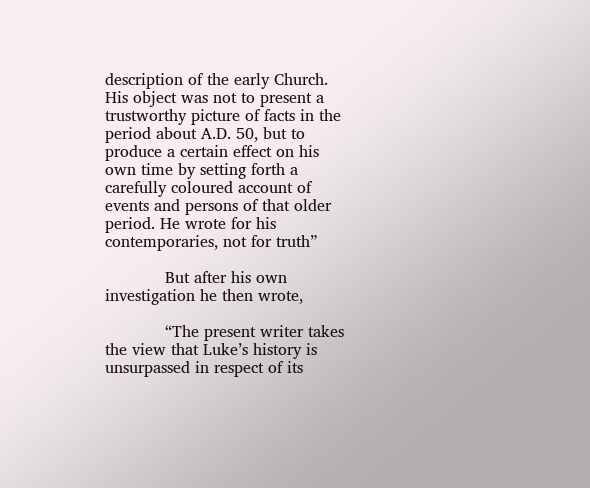description of the early Church. His object was not to present a trustworthy picture of facts in the period about A.D. 50, but to produce a certain effect on his own time by setting forth a carefully coloured account of events and persons of that older period. He wrote for his contemporaries, not for truth”

            But after his own investigation he then wrote,

            “The present writer takes the view that Luke’s history is unsurpassed in respect of its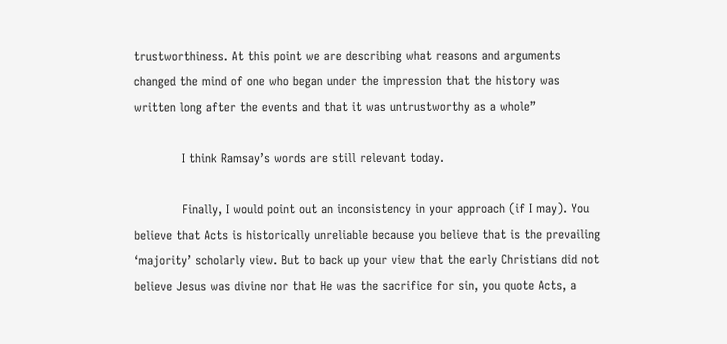trustworthiness. At this point we are describing what reasons and arguments changed the mind of one who began under the impression that the history was written long after the events and that it was untrustworthy as a whole”

            I think Ramsay’s words are still relevant today.

            Finally, I would point out an inconsistency in your approach (if I may). You believe that Acts is historically unreliable because you believe that is the prevailing ‘majority’ scholarly view. But to back up your view that the early Christians did not believe Jesus was divine nor that He was the sacrifice for sin, you quote Acts, a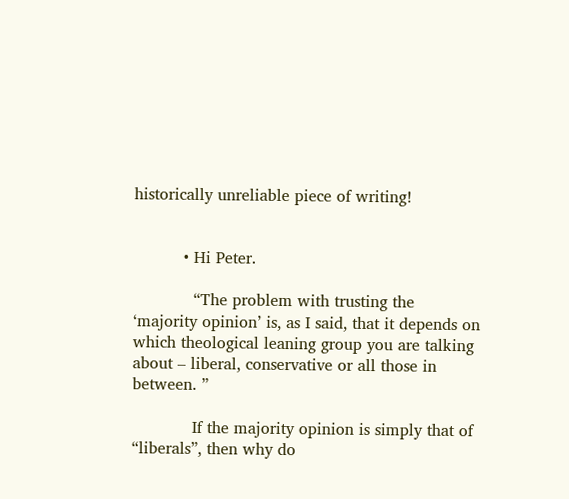historically unreliable piece of writing!


          • Hi Peter.

            “The problem with trusting the ‘majority opinion’ is, as I said, that it depends on which theological leaning group you are talking about – liberal, conservative or all those in between. ”

            If the majority opinion is simply that of “liberals”, then why do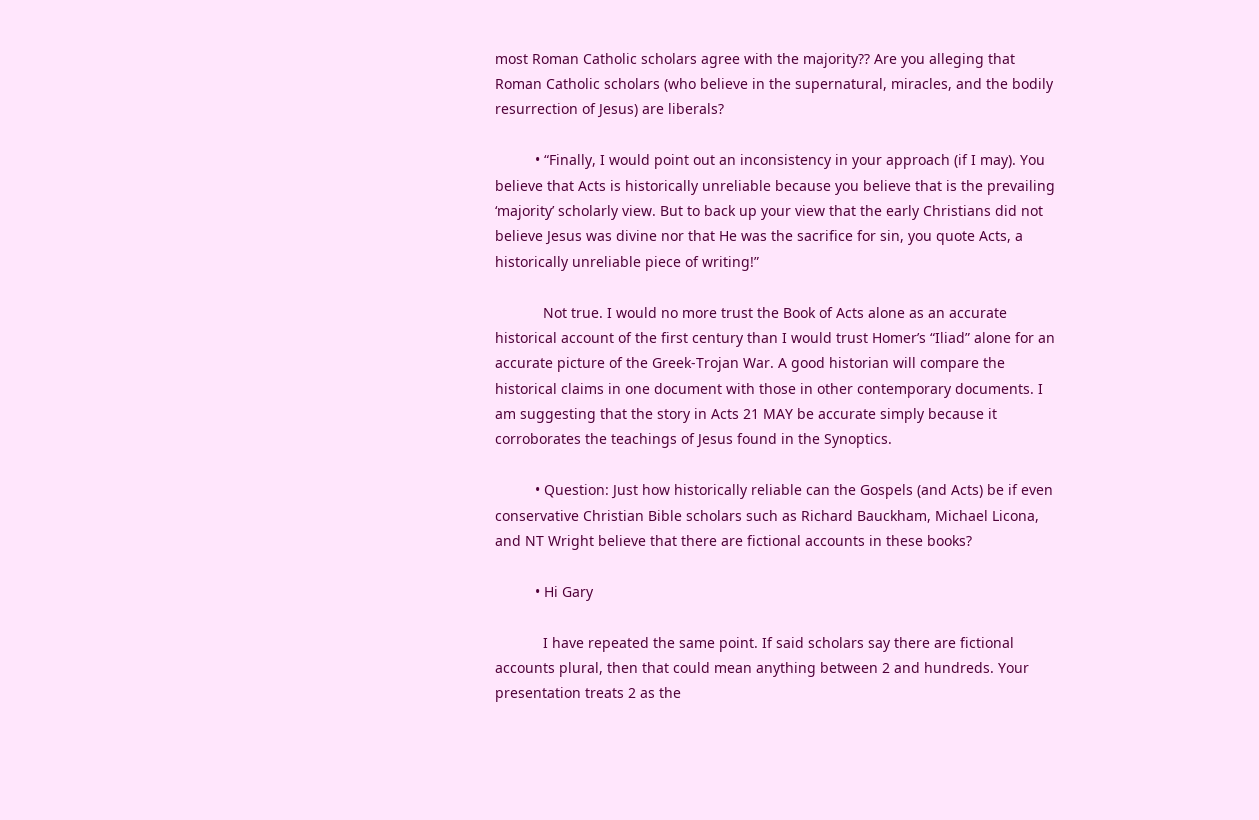most Roman Catholic scholars agree with the majority?? Are you alleging that Roman Catholic scholars (who believe in the supernatural, miracles, and the bodily resurrection of Jesus) are liberals?

          • “Finally, I would point out an inconsistency in your approach (if I may). You believe that Acts is historically unreliable because you believe that is the prevailing ‘majority’ scholarly view. But to back up your view that the early Christians did not believe Jesus was divine nor that He was the sacrifice for sin, you quote Acts, a historically unreliable piece of writing!”

            Not true. I would no more trust the Book of Acts alone as an accurate historical account of the first century than I would trust Homer’s “Iliad” alone for an accurate picture of the Greek-Trojan War. A good historian will compare the historical claims in one document with those in other contemporary documents. I am suggesting that the story in Acts 21 MAY be accurate simply because it corroborates the teachings of Jesus found in the Synoptics.

          • Question: Just how historically reliable can the Gospels (and Acts) be if even conservative Christian Bible scholars such as Richard Bauckham, Michael Licona, and NT Wright believe that there are fictional accounts in these books?

          • Hi Gary

            I have repeated the same point. If said scholars say there are fictional accounts plural, then that could mean anything between 2 and hundreds. Your presentation treats 2 as the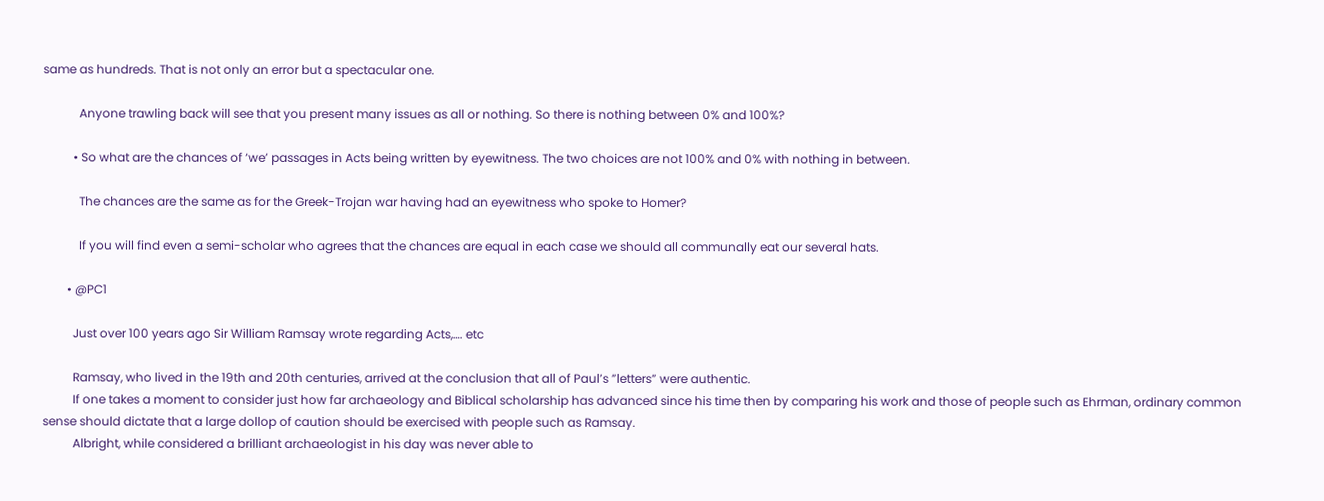same as hundreds. That is not only an error but a spectacular one.

            Anyone trawling back will see that you present many issues as all or nothing. So there is nothing between 0% and 100%?

          • So what are the chances of ‘we’ passages in Acts being written by eyewitness. The two choices are not 100% and 0% with nothing in between.

            The chances are the same as for the Greek-Trojan war having had an eyewitness who spoke to Homer?

            If you will find even a semi-scholar who agrees that the chances are equal in each case we should all communally eat our several hats.

        • @PC1

          Just over 100 years ago Sir William Ramsay wrote regarding Acts,…. etc

          Ramsay, who lived in the 19th and 20th centuries, arrived at the conclusion that all of Paul’s ”letters” were authentic.
          If one takes a moment to consider just how far archaeology and Biblical scholarship has advanced since his time then by comparing his work and those of people such as Ehrman, ordinary common sense should dictate that a large dollop of caution should be exercised with people such as Ramsay.
          Albright, while considered a brilliant archaeologist in his day was never able to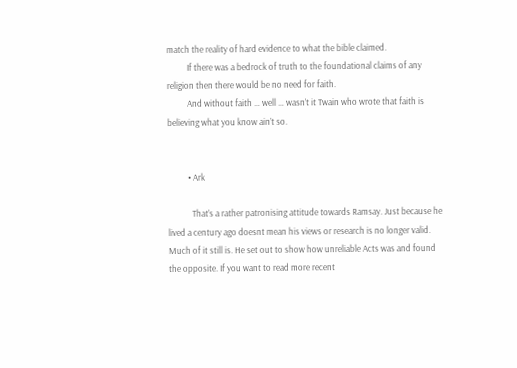match the reality of hard evidence to what the bible claimed.
          If there was a bedrock of truth to the foundational claims of any religion then there would be no need for faith.
          And without faith … well … wasn’t it Twain who wrote that faith is believing what you know ain’t so.


          • Ark

            That’s a rather patronising attitude towards Ramsay. Just because he lived a century ago doesnt mean his views or research is no longer valid. Much of it still is. He set out to show how unreliable Acts was and found the opposite. If you want to read more recent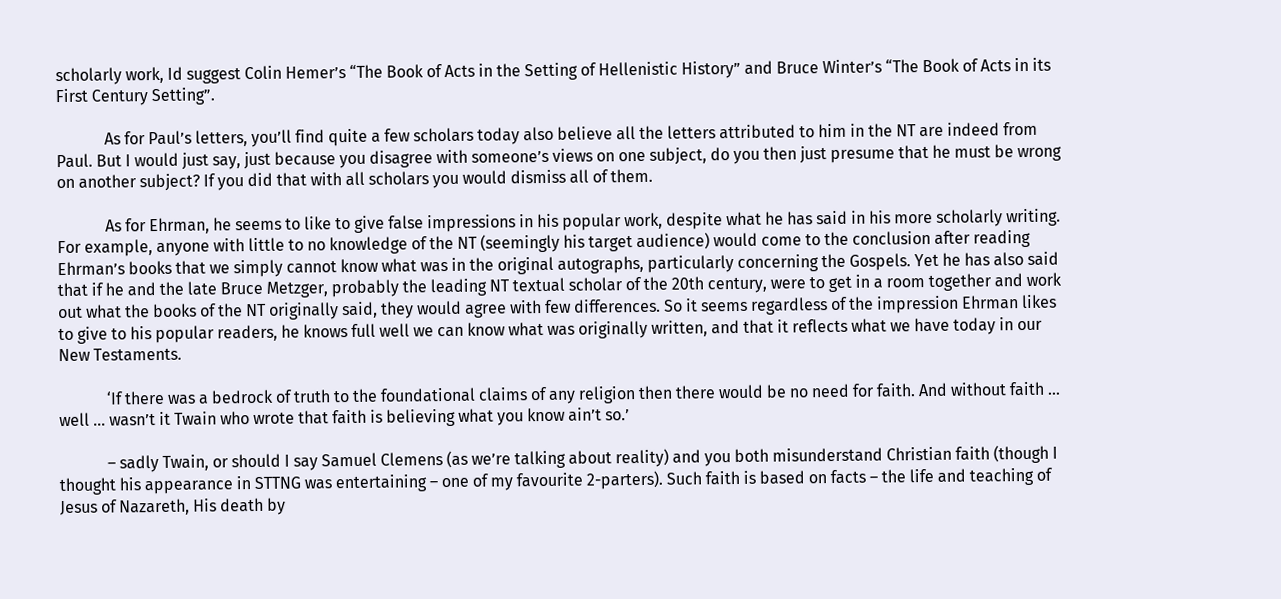scholarly work, Id suggest Colin Hemer’s “The Book of Acts in the Setting of Hellenistic History” and Bruce Winter’s “The Book of Acts in its First Century Setting”.

            As for Paul’s letters, you’ll find quite a few scholars today also believe all the letters attributed to him in the NT are indeed from Paul. But I would just say, just because you disagree with someone’s views on one subject, do you then just presume that he must be wrong on another subject? If you did that with all scholars you would dismiss all of them.

            As for Ehrman, he seems to like to give false impressions in his popular work, despite what he has said in his more scholarly writing. For example, anyone with little to no knowledge of the NT (seemingly his target audience) would come to the conclusion after reading Ehrman’s books that we simply cannot know what was in the original autographs, particularly concerning the Gospels. Yet he has also said that if he and the late Bruce Metzger, probably the leading NT textual scholar of the 20th century, were to get in a room together and work out what the books of the NT originally said, they would agree with few differences. So it seems regardless of the impression Ehrman likes to give to his popular readers, he knows full well we can know what was originally written, and that it reflects what we have today in our New Testaments.

            ‘If there was a bedrock of truth to the foundational claims of any religion then there would be no need for faith. And without faith … well … wasn’t it Twain who wrote that faith is believing what you know ain’t so.’

            – sadly Twain, or should I say Samuel Clemens (as we’re talking about reality) and you both misunderstand Christian faith (though I thought his appearance in STTNG was entertaining – one of my favourite 2-parters). Such faith is based on facts – the life and teaching of Jesus of Nazareth, His death by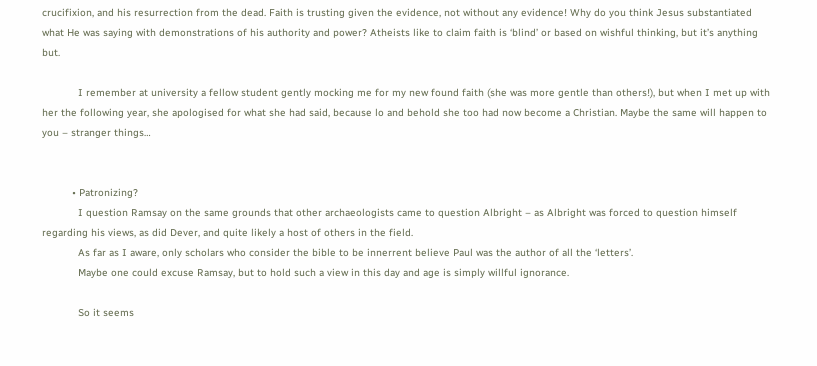crucifixion, and his resurrection from the dead. Faith is trusting given the evidence, not without any evidence! Why do you think Jesus substantiated what He was saying with demonstrations of his authority and power? Atheists like to claim faith is ‘blind’ or based on wishful thinking, but it’s anything but.

            I remember at university a fellow student gently mocking me for my new found faith (she was more gentle than others!), but when I met up with her the following year, she apologised for what she had said, because lo and behold she too had now become a Christian. Maybe the same will happen to you – stranger things…


          • Patronizing?
            I question Ramsay on the same grounds that other archaeologists came to question Albright – as Albright was forced to question himself regarding his views, as did Dever, and quite likely a host of others in the field.
            As far as I aware, only scholars who consider the bible to be innerrent believe Paul was the author of all the ‘letters’.
            Maybe one could excuse Ramsay, but to hold such a view in this day and age is simply willful ignorance.

            So it seems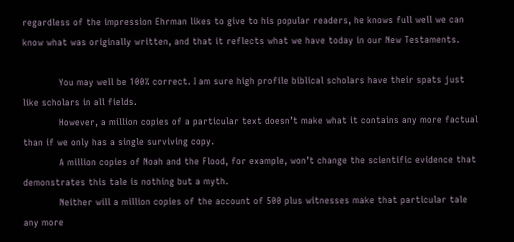regardless of the impression Ehrman likes to give to his popular readers, he knows full well we can know what was originally written, and that it reflects what we have today in our New Testaments.

            You may well be 100% correct. I am sure high profile biblical scholars have their spats just like scholars in all fields.
            However, a million copies of a particular text doesn’t make what it contains any more factual than if we only has a single surviving copy.
            A million copies of Noah and the Flood, for example, won’t change the scientific evidence that demonstrates this tale is nothing but a myth.
            Neither will a million copies of the account of 500 plus witnesses make that particular tale any more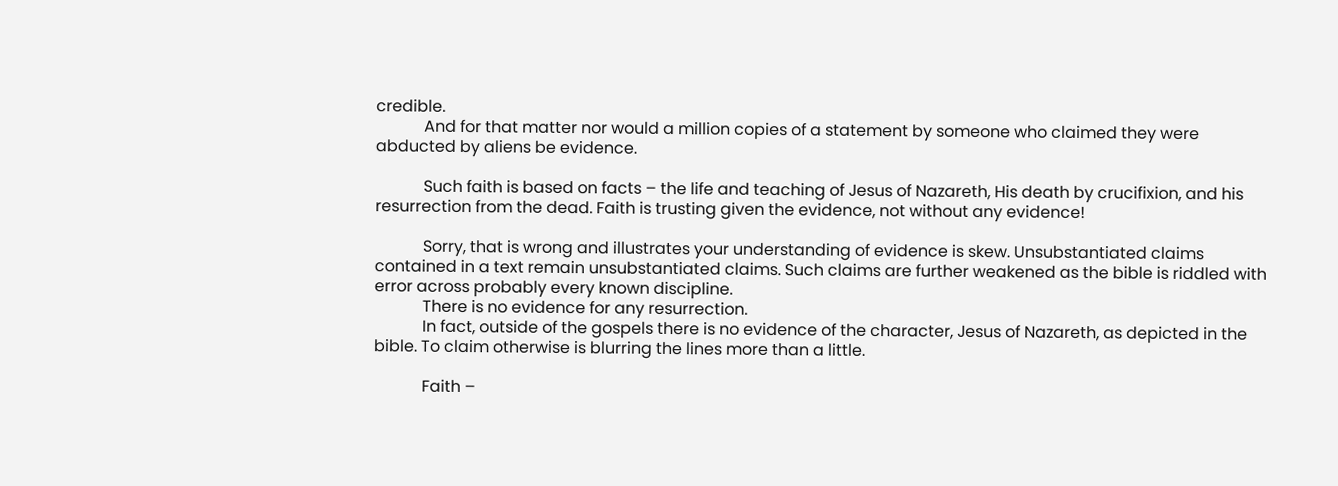credible.
            And for that matter nor would a million copies of a statement by someone who claimed they were abducted by aliens be evidence.

            Such faith is based on facts – the life and teaching of Jesus of Nazareth, His death by crucifixion, and his resurrection from the dead. Faith is trusting given the evidence, not without any evidence!

            Sorry, that is wrong and illustrates your understanding of evidence is skew. Unsubstantiated claims contained in a text remain unsubstantiated claims. Such claims are further weakened as the bible is riddled with error across probably every known discipline.
            There is no evidence for any resurrection.
            In fact, outside of the gospels there is no evidence of the character, Jesus of Nazareth, as depicted in the bible. To claim otherwise is blurring the lines more than a little.

            Faith –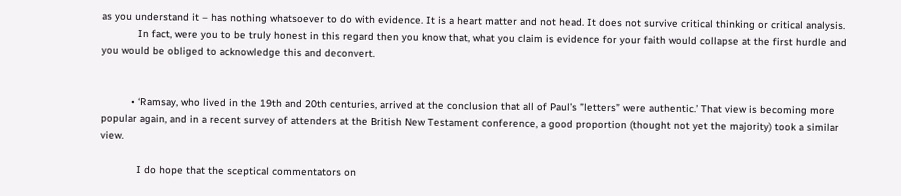as you understand it – has nothing whatsoever to do with evidence. It is a heart matter and not head. It does not survive critical thinking or critical analysis.
            In fact, were you to be truly honest in this regard then you know that, what you claim is evidence for your faith would collapse at the first hurdle and you would be obliged to acknowledge this and deconvert.


          • ‘Ramsay, who lived in the 19th and 20th centuries, arrived at the conclusion that all of Paul’s ”letters” were authentic.’ That view is becoming more popular again, and in a recent survey of attenders at the British New Testament conference, a good proportion (thought not yet the majority) took a similar view.

            I do hope that the sceptical commentators on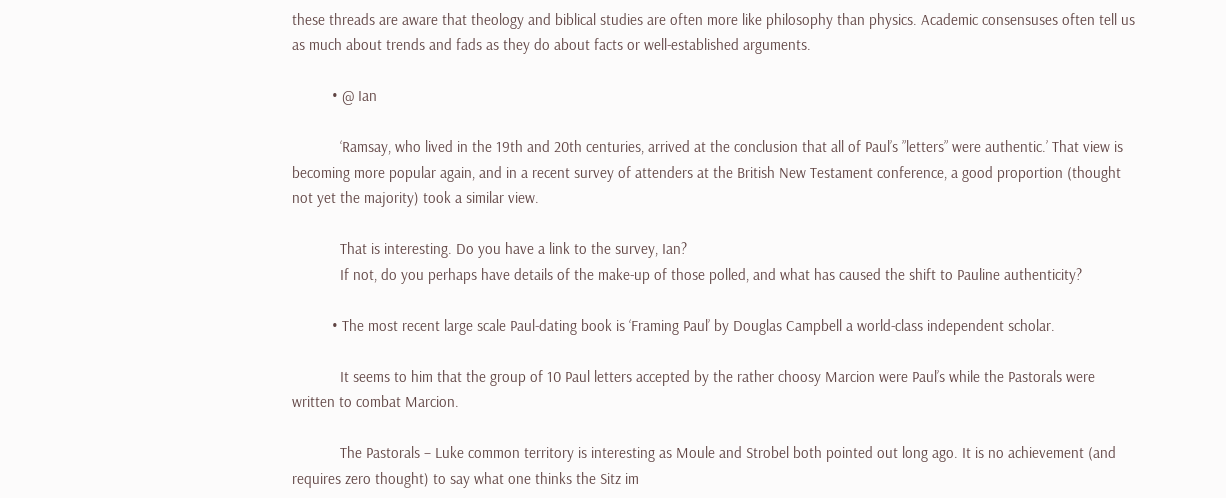these threads are aware that theology and biblical studies are often more like philosophy than physics. Academic consensuses often tell us as much about trends and fads as they do about facts or well-established arguments.

          • @ Ian

            ‘Ramsay, who lived in the 19th and 20th centuries, arrived at the conclusion that all of Paul’s ”letters” were authentic.’ That view is becoming more popular again, and in a recent survey of attenders at the British New Testament conference, a good proportion (thought not yet the majority) took a similar view.

            That is interesting. Do you have a link to the survey, Ian?
            If not, do you perhaps have details of the make-up of those polled, and what has caused the shift to Pauline authenticity?

          • The most recent large scale Paul-dating book is ‘Framing Paul’ by Douglas Campbell a world-class independent scholar.

            It seems to him that the group of 10 Paul letters accepted by the rather choosy Marcion were Paul’s while the Pastorals were written to combat Marcion.

            The Pastorals – Luke common territory is interesting as Moule and Strobel both pointed out long ago. It is no achievement (and requires zero thought) to say what one thinks the Sitz im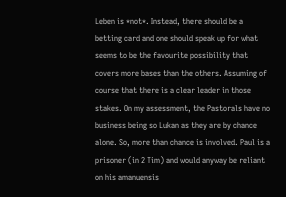Leben is *not*. Instead, there should be a betting card and one should speak up for what seems to be the favourite possibility that covers more bases than the others. Assuming of course that there is a clear leader in those stakes. On my assessment, the Pastorals have no business being so Lukan as they are by chance alone. So, more than chance is involved. Paul is a prisoner (in 2 Tim) and would anyway be reliant on his amanuensis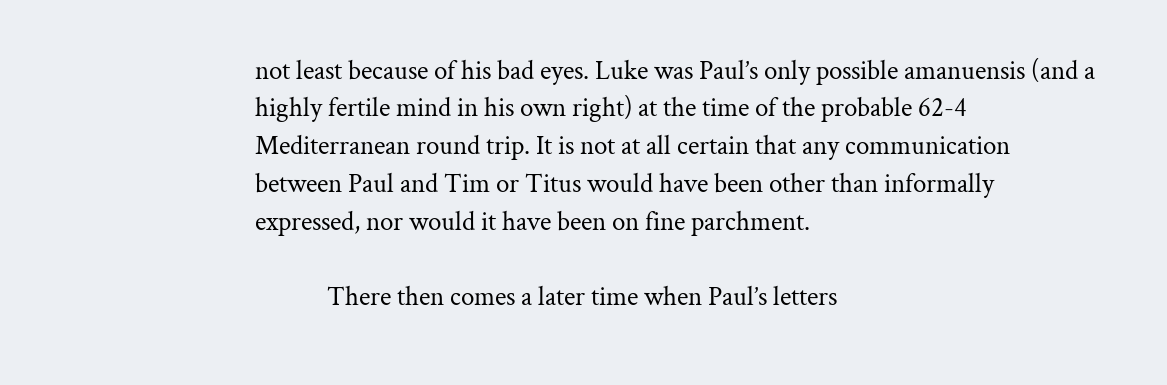not least because of his bad eyes. Luke was Paul’s only possible amanuensis (and a highly fertile mind in his own right) at the time of the probable 62-4 Mediterranean round trip. It is not at all certain that any communication between Paul and Tim or Titus would have been other than informally expressed, nor would it have been on fine parchment.

            There then comes a later time when Paul’s letters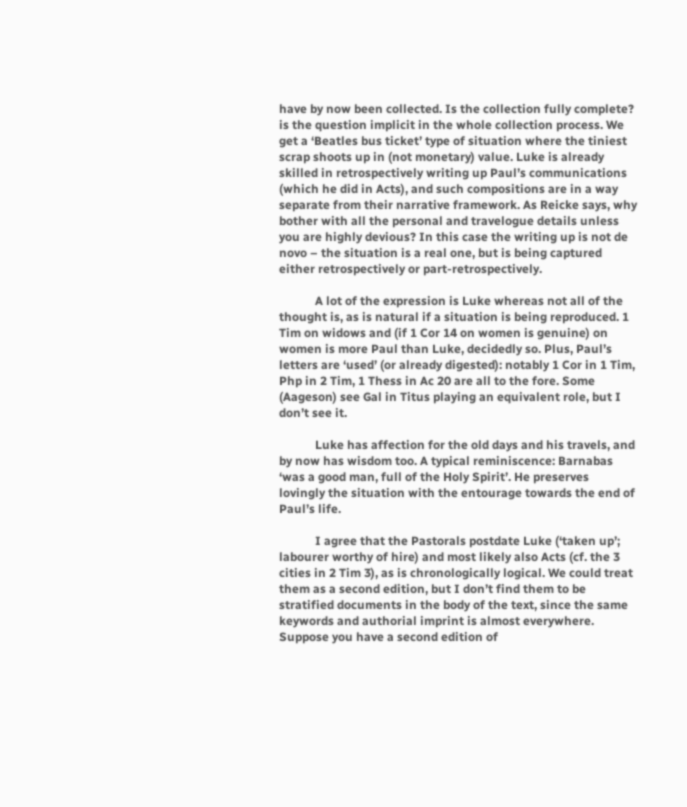have by now been collected. Is the collection fully complete? is the question implicit in the whole collection process. We get a ‘Beatles bus ticket’ type of situation where the tiniest scrap shoots up in (not monetary) value. Luke is already skilled in retrospectively writing up Paul’s communications (which he did in Acts), and such compositions are in a way separate from their narrative framework. As Reicke says, why bother with all the personal and travelogue details unless you are highly devious? In this case the writing up is not de novo – the situation is a real one, but is being captured either retrospectively or part-retrospectively.

            A lot of the expression is Luke whereas not all of the thought is, as is natural if a situation is being reproduced. 1 Tim on widows and (if 1 Cor 14 on women is genuine) on women is more Paul than Luke, decidedly so. Plus, Paul’s letters are ‘used’ (or already digested): notably 1 Cor in 1 Tim, Php in 2 Tim, 1 Thess in Ac 20 are all to the fore. Some (Aageson) see Gal in Titus playing an equivalent role, but I don’t see it.

            Luke has affection for the old days and his travels, and by now has wisdom too. A typical reminiscence: Barnabas ‘was a good man, full of the Holy Spirit’. He preserves lovingly the situation with the entourage towards the end of Paul’s life.

            I agree that the Pastorals postdate Luke (‘taken up’; labourer worthy of hire) and most likely also Acts (cf. the 3 cities in 2 Tim 3), as is chronologically logical. We could treat them as a second edition, but I don’t find them to be stratified documents in the body of the text, since the same keywords and authorial imprint is almost everywhere. Suppose you have a second edition of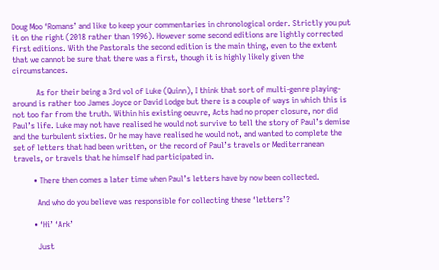Doug Moo ‘Romans’ and like to keep your commentaries in chronological order. Strictly you put it on the right (2018 rather than 1996). However some second editions are lightly corrected first editions. With the Pastorals the second edition is the main thing, even to the extent that we cannot be sure that there was a first, though it is highly likely given the circumstances.

            As for their being a 3rd vol of Luke (Quinn), I think that sort of multi-genre playing-around is rather too James Joyce or David Lodge but there is a couple of ways in which this is not too far from the truth. Within his existing oeuvre, Acts had no proper closure, nor did Paul’s life. Luke may not have realised he would not survive to tell the story of Paul’s demise and the turbulent sixties. Or he may have realised he would not, and wanted to complete the set of letters that had been written, or the record of Paul’s travels or Mediterranean travels, or travels that he himself had participated in.

          • There then comes a later time when Paul’s letters have by now been collected.

            And who do you believe was responsible for collecting these ‘letters’?

          • ‘Hi’ ‘Ark’

            Just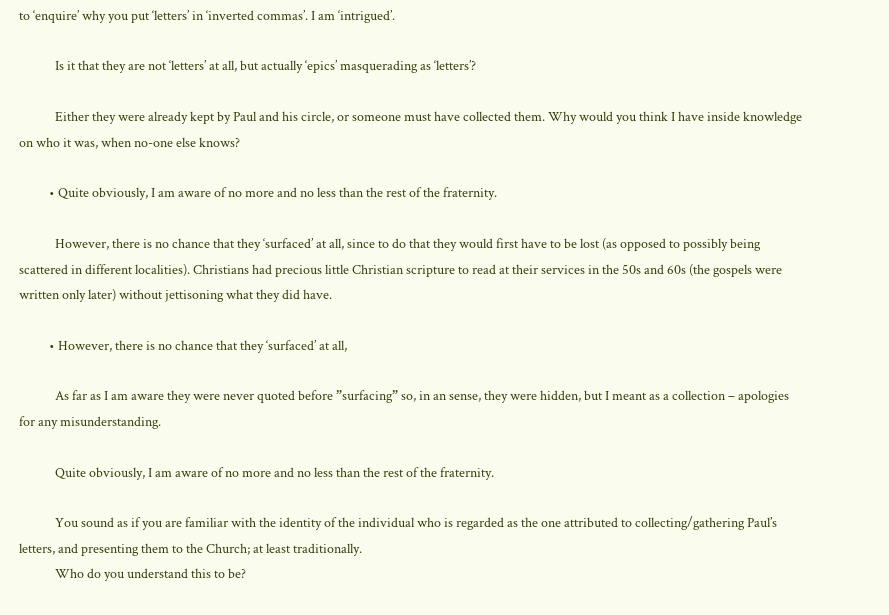to ‘enquire’ why you put ‘letters’ in ‘inverted commas’. I am ‘intrigued’.

            Is it that they are not ‘letters’ at all, but actually ‘epics’ masquerading as ‘letters’?

            Either they were already kept by Paul and his circle, or someone must have collected them. Why would you think I have inside knowledge on who it was, when no-one else knows?

          • Quite obviously, I am aware of no more and no less than the rest of the fraternity.

            However, there is no chance that they ‘surfaced’ at all, since to do that they would first have to be lost (as opposed to possibly being scattered in different localities). Christians had precious little Christian scripture to read at their services in the 50s and 60s (the gospels were written only later) without jettisoning what they did have.

          • However, there is no chance that they ‘surfaced’ at all,

            As far as I am aware they were never quoted before ”surfacing” so, in an sense, they were hidden, but I meant as a collection – apologies for any misunderstanding.

            Quite obviously, I am aware of no more and no less than the rest of the fraternity.

            You sound as if you are familiar with the identity of the individual who is regarded as the one attributed to collecting/gathering Paul’s letters, and presenting them to the Church; at least traditionally.
            Who do you understand this to be?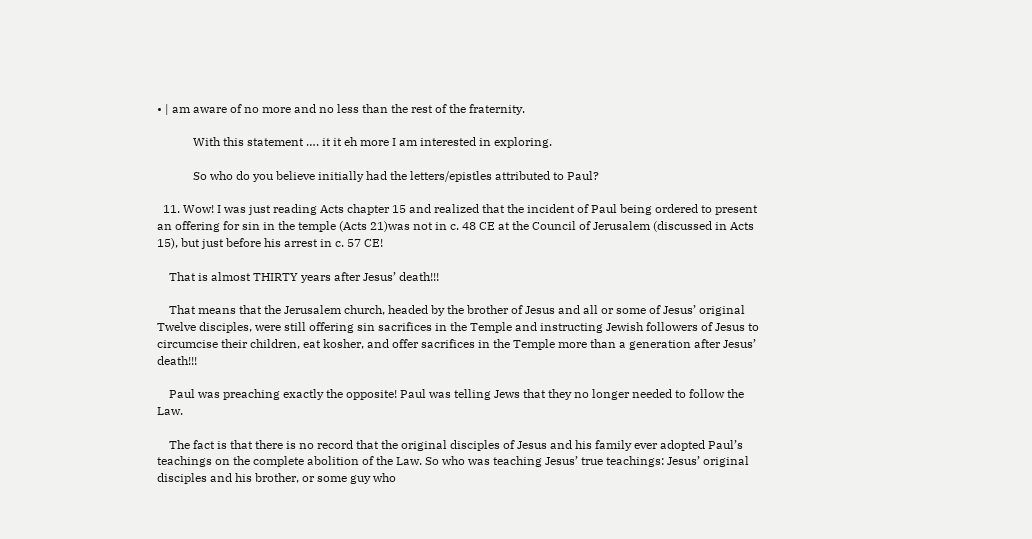• | am aware of no more and no less than the rest of the fraternity.

            With this statement …. it it eh more I am interested in exploring.

            So who do you believe initially had the letters/epistles attributed to Paul?

  11. Wow! I was just reading Acts chapter 15 and realized that the incident of Paul being ordered to present an offering for sin in the temple (Acts 21)was not in c. 48 CE at the Council of Jerusalem (discussed in Acts 15), but just before his arrest in c. 57 CE!

    That is almost THIRTY years after Jesus’ death!!!

    That means that the Jerusalem church, headed by the brother of Jesus and all or some of Jesus’ original Twelve disciples, were still offering sin sacrifices in the Temple and instructing Jewish followers of Jesus to circumcise their children, eat kosher, and offer sacrifices in the Temple more than a generation after Jesus’ death!!!

    Paul was preaching exactly the opposite! Paul was telling Jews that they no longer needed to follow the Law.

    The fact is that there is no record that the original disciples of Jesus and his family ever adopted Paul’s teachings on the complete abolition of the Law. So who was teaching Jesus’ true teachings: Jesus’ original disciples and his brother, or some guy who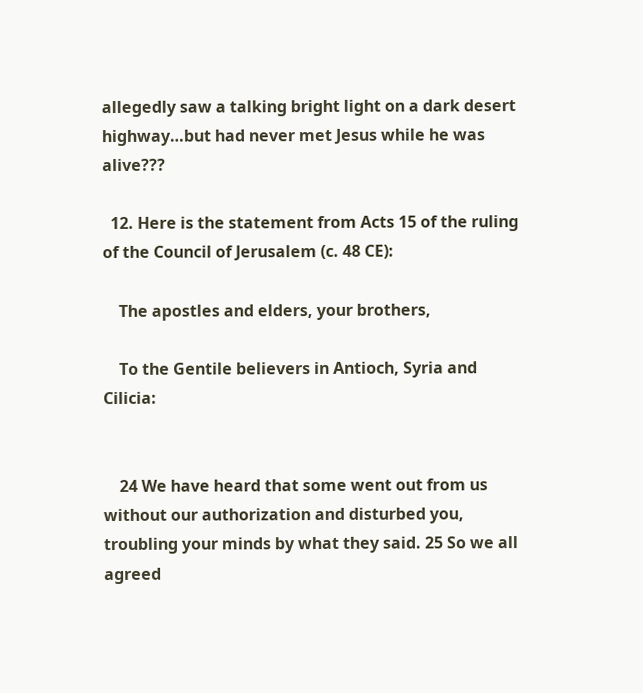allegedly saw a talking bright light on a dark desert highway…but had never met Jesus while he was alive???

  12. Here is the statement from Acts 15 of the ruling of the Council of Jerusalem (c. 48 CE):

    The apostles and elders, your brothers,

    To the Gentile believers in Antioch, Syria and Cilicia:


    24 We have heard that some went out from us without our authorization and disturbed you, troubling your minds by what they said. 25 So we all agreed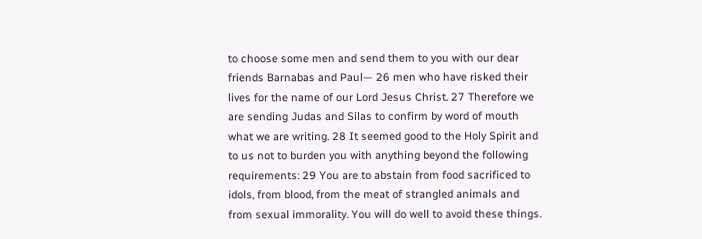to choose some men and send them to you with our dear friends Barnabas and Paul— 26 men who have risked their lives for the name of our Lord Jesus Christ. 27 Therefore we are sending Judas and Silas to confirm by word of mouth what we are writing. 28 It seemed good to the Holy Spirit and to us not to burden you with anything beyond the following requirements: 29 You are to abstain from food sacrificed to idols, from blood, from the meat of strangled animals and from sexual immorality. You will do well to avoid these things.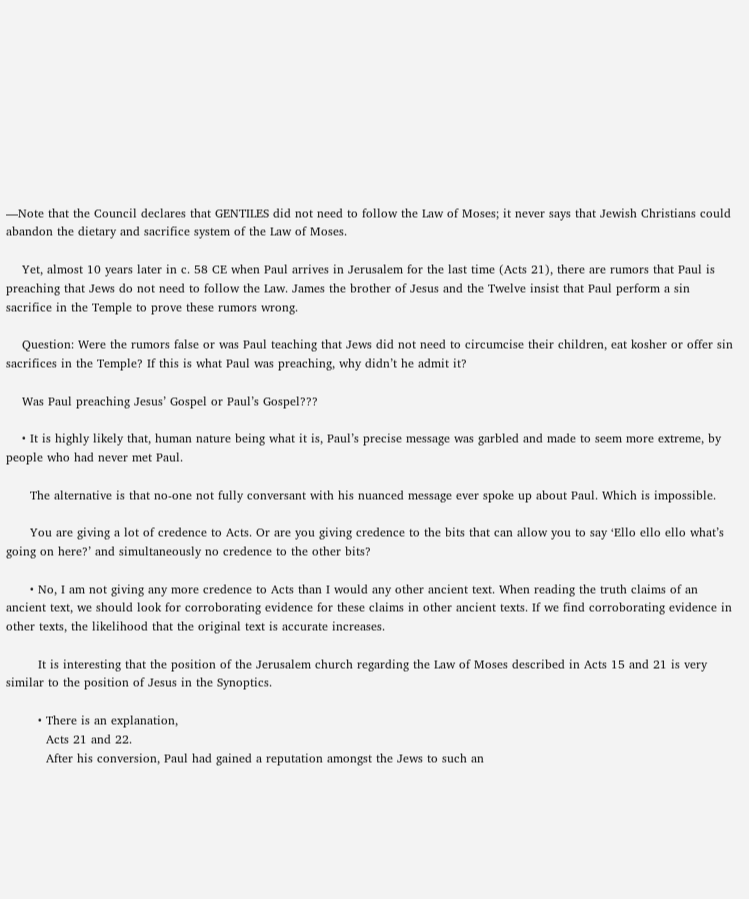—Note that the Council declares that GENTILES did not need to follow the Law of Moses; it never says that Jewish Christians could abandon the dietary and sacrifice system of the Law of Moses.

    Yet, almost 10 years later in c. 58 CE when Paul arrives in Jerusalem for the last time (Acts 21), there are rumors that Paul is preaching that Jews do not need to follow the Law. James the brother of Jesus and the Twelve insist that Paul perform a sin sacrifice in the Temple to prove these rumors wrong.

    Question: Were the rumors false or was Paul teaching that Jews did not need to circumcise their children, eat kosher or offer sin sacrifices in the Temple? If this is what Paul was preaching, why didn’t he admit it?

    Was Paul preaching Jesus’ Gospel or Paul’s Gospel???

    • It is highly likely that, human nature being what it is, Paul’s precise message was garbled and made to seem more extreme, by people who had never met Paul.

      The alternative is that no-one not fully conversant with his nuanced message ever spoke up about Paul. Which is impossible.

      You are giving a lot of credence to Acts. Or are you giving credence to the bits that can allow you to say ‘Ello ello ello what’s going on here?’ and simultaneously no credence to the other bits?

      • No, I am not giving any more credence to Acts than I would any other ancient text. When reading the truth claims of an ancient text, we should look for corroborating evidence for these claims in other ancient texts. If we find corroborating evidence in other texts, the likelihood that the original text is accurate increases.

        It is interesting that the position of the Jerusalem church regarding the Law of Moses described in Acts 15 and 21 is very similar to the position of Jesus in the Synoptics.

        • There is an explanation,
          Acts 21 and 22.
          After his conversion, Paul had gained a reputation amongst the Jews to such an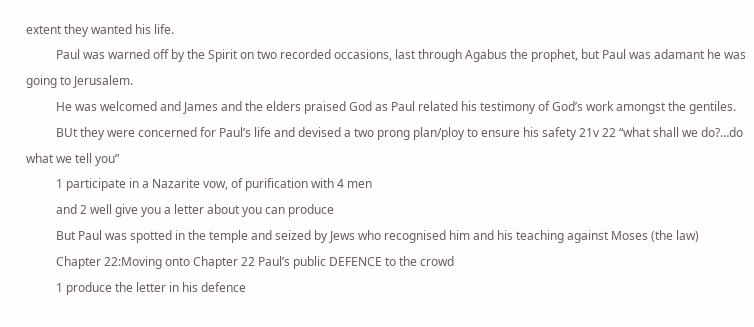extent they wanted his life.
          Paul was warned off by the Spirit on two recorded occasions, last through Agabus the prophet, but Paul was adamant he was going to Jerusalem.
          He was welcomed and James and the elders praised God as Paul related his testimony of God’s work amongst the gentiles.
          BUt they were concerned for Paul’s life and devised a two prong plan/ploy to ensure his safety 21v 22 “what shall we do?…do what we tell you”
          1 participate in a Nazarite vow, of purification with 4 men
          and 2 well give you a letter about you can produce
          But Paul was spotted in the temple and seized by Jews who recognised him and his teaching against Moses (the law)
          Chapter 22:Moving onto Chapter 22 Paul’s public DEFENCE to the crowd
          1 produce the letter in his defence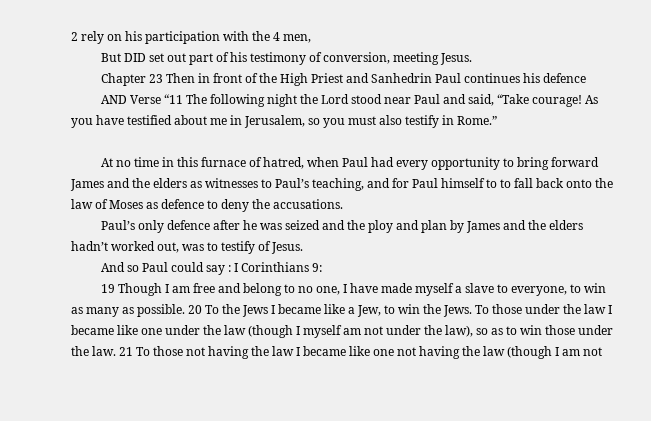2 rely on his participation with the 4 men,
          But DID set out part of his testimony of conversion, meeting Jesus.
          Chapter 23 Then in front of the High Priest and Sanhedrin Paul continues his defence
          AND Verse “11 The following night the Lord stood near Paul and said, “Take courage! As you have testified about me in Jerusalem, so you must also testify in Rome.”

          At no time in this furnace of hatred, when Paul had every opportunity to bring forward James and the elders as witnesses to Paul’s teaching, and for Paul himself to to fall back onto the law of Moses as defence to deny the accusations.
          Paul’s only defence after he was seized and the ploy and plan by James and the elders hadn’t worked out, was to testify of Jesus.
          And so Paul could say : I Corinthians 9:
          19 Though I am free and belong to no one, I have made myself a slave to everyone, to win as many as possible. 20 To the Jews I became like a Jew, to win the Jews. To those under the law I became like one under the law (though I myself am not under the law), so as to win those under the law. 21 To those not having the law I became like one not having the law (though I am not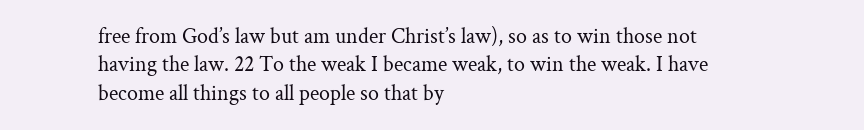free from God’s law but am under Christ’s law), so as to win those not having the law. 22 To the weak I became weak, to win the weak. I have become all things to all people so that by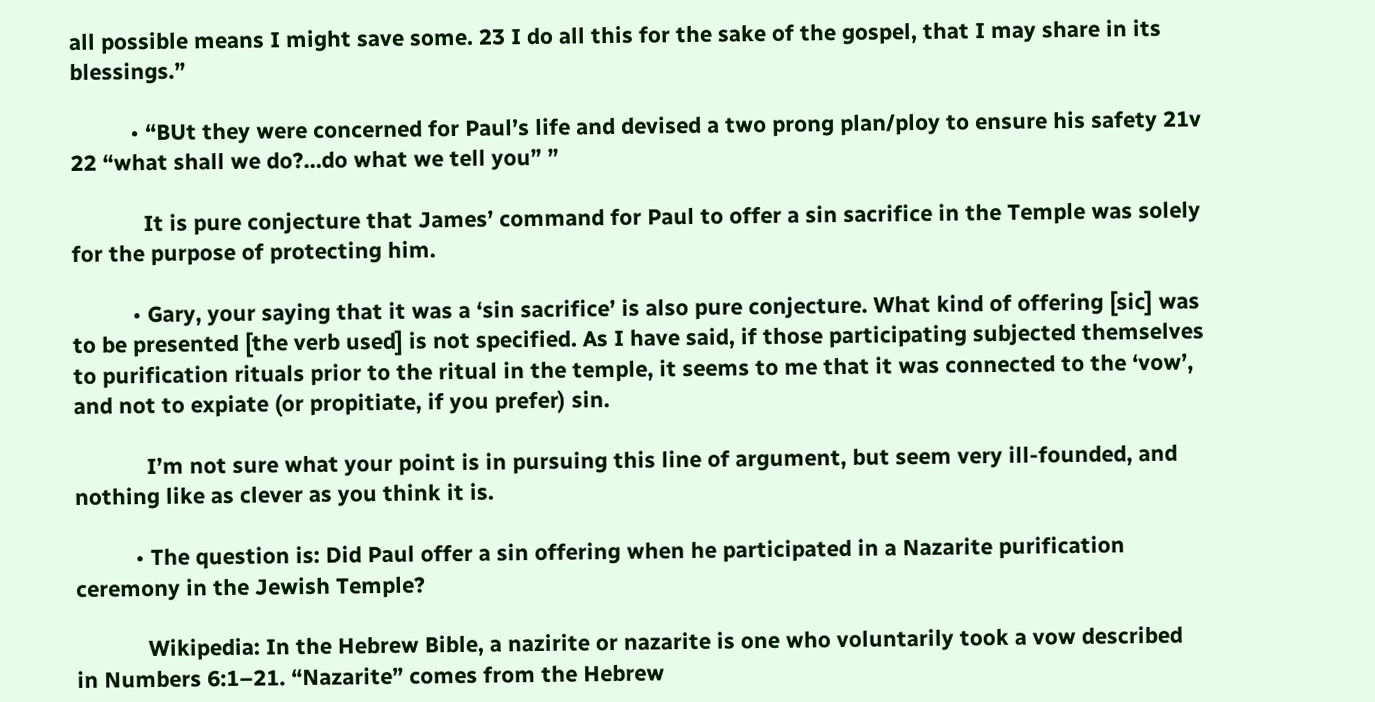all possible means I might save some. 23 I do all this for the sake of the gospel, that I may share in its blessings.”

          • “BUt they were concerned for Paul’s life and devised a two prong plan/ploy to ensure his safety 21v 22 “what shall we do?…do what we tell you” ”

            It is pure conjecture that James’ command for Paul to offer a sin sacrifice in the Temple was solely for the purpose of protecting him.

          • Gary, your saying that it was a ‘sin sacrifice’ is also pure conjecture. What kind of offering [sic] was to be presented [the verb used] is not specified. As I have said, if those participating subjected themselves to purification rituals prior to the ritual in the temple, it seems to me that it was connected to the ‘vow’, and not to expiate (or propitiate, if you prefer) sin.

            I’m not sure what your point is in pursuing this line of argument, but seem very ill-founded, and nothing like as clever as you think it is.

          • The question is: Did Paul offer a sin offering when he participated in a Nazarite purification ceremony in the Jewish Temple?

            Wikipedia: In the Hebrew Bible, a nazirite or nazarite is one who voluntarily took a vow described in Numbers 6:1–21. “Nazarite” comes from the Hebrew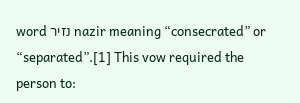word נזיר nazir meaning “consecrated” or “separated”.[1] This vow required the person to: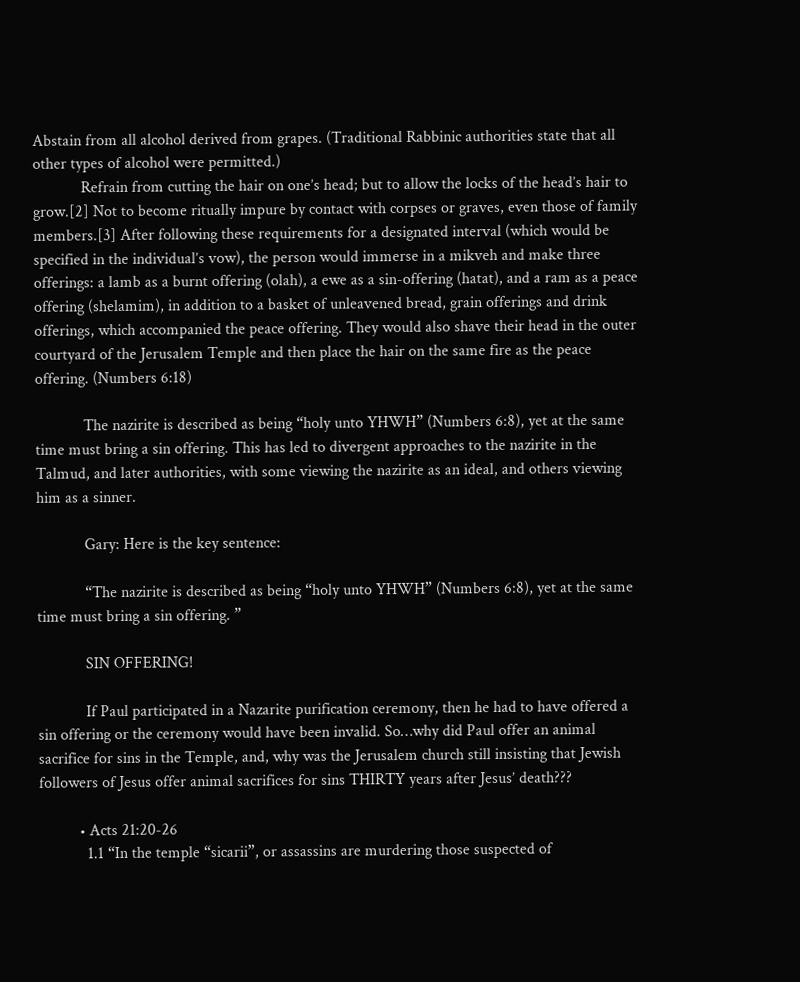Abstain from all alcohol derived from grapes. (Traditional Rabbinic authorities state that all other types of alcohol were permitted.)
            Refrain from cutting the hair on one’s head; but to allow the locks of the head’s hair to grow.[2] Not to become ritually impure by contact with corpses or graves, even those of family members.[3] After following these requirements for a designated interval (which would be specified in the individual’s vow), the person would immerse in a mikveh and make three offerings: a lamb as a burnt offering (olah), a ewe as a sin-offering (hatat), and a ram as a peace offering (shelamim), in addition to a basket of unleavened bread, grain offerings and drink offerings, which accompanied the peace offering. They would also shave their head in the outer courtyard of the Jerusalem Temple and then place the hair on the same fire as the peace offering. (Numbers 6:18)

            The nazirite is described as being “holy unto YHWH” (Numbers 6:8), yet at the same time must bring a sin offering. This has led to divergent approaches to the nazirite in the Talmud, and later authorities, with some viewing the nazirite as an ideal, and others viewing him as a sinner.

            Gary: Here is the key sentence:

            “The nazirite is described as being “holy unto YHWH” (Numbers 6:8), yet at the same time must bring a sin offering. ”

            SIN OFFERING!

            If Paul participated in a Nazarite purification ceremony, then he had to have offered a sin offering or the ceremony would have been invalid. So…why did Paul offer an animal sacrifice for sins in the Temple, and, why was the Jerusalem church still insisting that Jewish followers of Jesus offer animal sacrifices for sins THIRTY years after Jesus’ death???

          • Acts 21:20-26
            1.1 “In the temple “sicarii”, or assassins are murdering those suspected of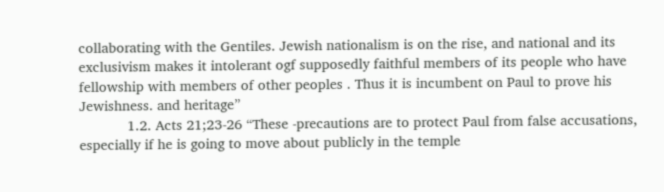collaborating with the Gentiles. Jewish nationalism is on the rise, and national and its exclusivism makes it intolerant ogf supposedly faithful members of its people who have fellowship with members of other peoples . Thus it is incumbent on Paul to prove his Jewishness. and heritage”
            1.2. Acts 21;23-26 “These -precautions are to protect Paul from false accusations, especially if he is going to move about publicly in the temple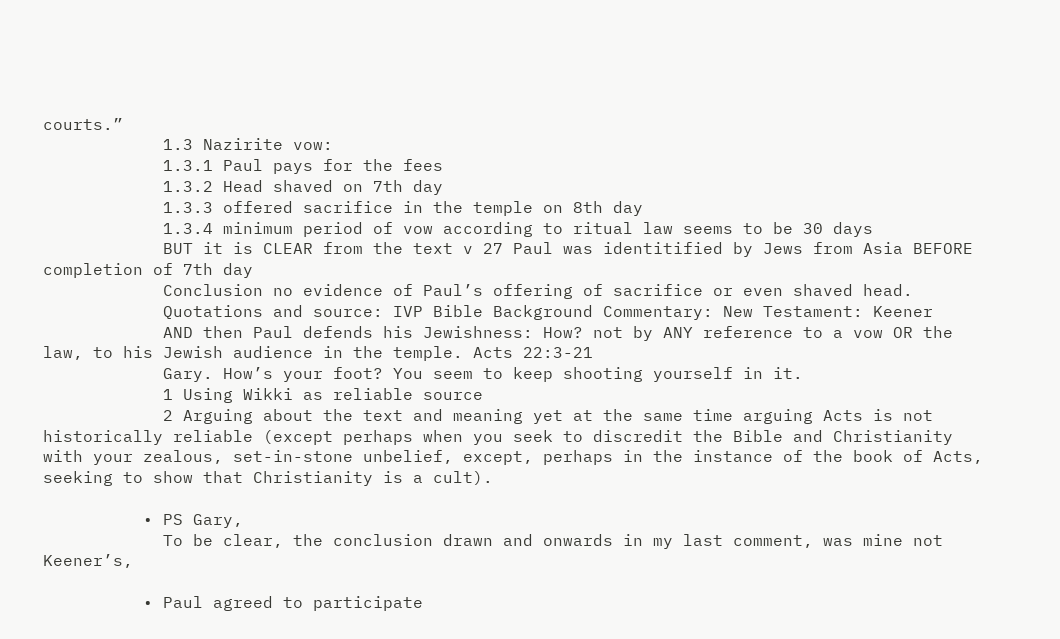courts.”
            1.3 Nazirite vow:
            1.3.1 Paul pays for the fees
            1.3.2 Head shaved on 7th day
            1.3.3 offered sacrifice in the temple on 8th day
            1.3.4 minimum period of vow according to ritual law seems to be 30 days
            BUT it is CLEAR from the text v 27 Paul was identitified by Jews from Asia BEFORE completion of 7th day
            Conclusion no evidence of Paul’s offering of sacrifice or even shaved head.
            Quotations and source: IVP Bible Background Commentary: New Testament: Keener
            AND then Paul defends his Jewishness: How? not by ANY reference to a vow OR the law, to his Jewish audience in the temple. Acts 22:3-21
            Gary. How’s your foot? You seem to keep shooting yourself in it.
            1 Using Wikki as reliable source
            2 Arguing about the text and meaning yet at the same time arguing Acts is not historically reliable (except perhaps when you seek to discredit the Bible and Christianity with your zealous, set-in-stone unbelief, except, perhaps in the instance of the book of Acts, seeking to show that Christianity is a cult).

          • PS Gary,
            To be clear, the conclusion drawn and onwards in my last comment, was mine not Keener’s,

          • Paul agreed to participate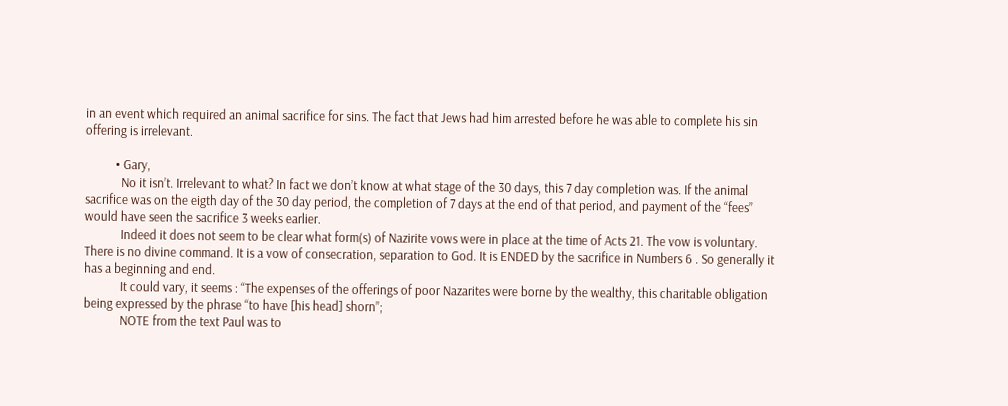in an event which required an animal sacrifice for sins. The fact that Jews had him arrested before he was able to complete his sin offering is irrelevant.

          • Gary,
            No it isn’t. Irrelevant to what? In fact we don’t know at what stage of the 30 days, this 7 day completion was. If the animal sacrifice was on the eigth day of the 30 day period, the completion of 7 days at the end of that period, and payment of the “fees” would have seen the sacrifice 3 weeks earlier.
            Indeed it does not seem to be clear what form(s) of Nazirite vows were in place at the time of Acts 21. The vow is voluntary. There is no divine command. It is a vow of consecration, separation to God. It is ENDED by the sacrifice in Numbers 6 . So generally it has a beginning and end.
            It could vary, it seems : “The expenses of the offerings of poor Nazarites were borne by the wealthy, this charitable obligation being expressed by the phrase “to have [his head] shorn”;
            NOTE from the text Paul was to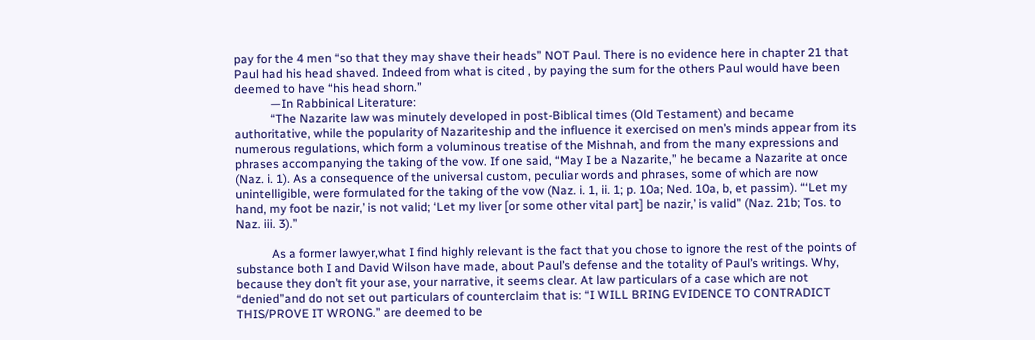pay for the 4 men “so that they may shave their heads” NOT Paul. There is no evidence here in chapter 21 that Paul had his head shaved. Indeed from what is cited , by paying the sum for the others Paul would have been deemed to have “his head shorn.”
            —In Rabbinical Literature:
            “The Nazarite law was minutely developed in post-Biblical times (Old Testament) and became authoritative, while the popularity of Nazariteship and the influence it exercised on men’s minds appear from its numerous regulations, which form a voluminous treatise of the Mishnah, and from the many expressions and phrases accompanying the taking of the vow. If one said, “May I be a Nazarite,” he became a Nazarite at once (Naz. i. 1). As a consequence of the universal custom, peculiar words and phrases, some of which are now unintelligible, were formulated for the taking of the vow (Naz. i. 1, ii. 1; p. 10a; Ned. 10a, b, et passim). “‘Let my hand, my foot be nazir,’ is not valid; ‘Let my liver [or some other vital part] be nazir,’ is valid” (Naz. 21b; Tos. to Naz. iii. 3).”

            As a former lawyer,what I find highly relevant is the fact that you chose to ignore the rest of the points of substance both I and David Wilson have made, about Paul’s defense and the totality of Paul’s writings. Why, because they don’t fit your ase, your narrative, it seems clear. At law particulars of a case which are not “denied”and do not set out particulars of counterclaim that is: “I WILL BRING EVIDENCE TO CONTRADICT THIS/PROVE IT WRONG.” are deemed to be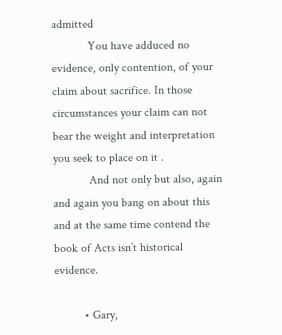admitted
            You have adduced no evidence, only contention, of your claim about sacrifice. In those circumstances your claim can not bear the weight and interpretation you seek to place on it .
            And not only but also, again and again you bang on about this and at the same time contend the book of Acts isn’t historical evidence.

          • Gary,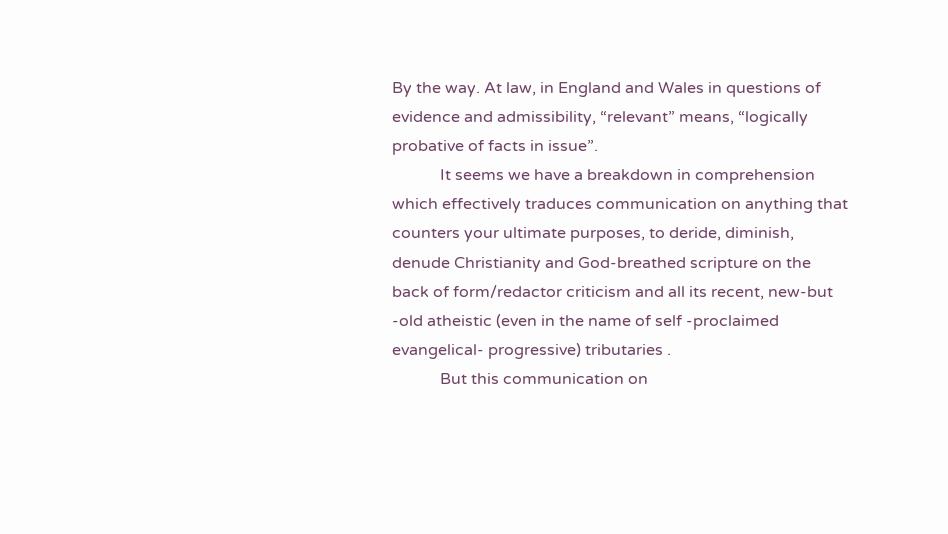By the way. At law, in England and Wales in questions of evidence and admissibility, “relevant” means, “logically probative of facts in issue”.
            It seems we have a breakdown in comprehension which effectively traduces communication on anything that counters your ultimate purposes, to deride, diminish, denude Christianity and God-breathed scripture on the back of form/redactor criticism and all its recent, new-but -old atheistic (even in the name of self -proclaimed evangelical- progressive) tributaries .
            But this communication on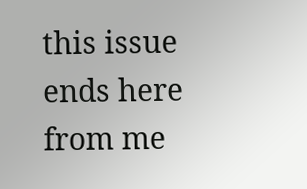this issue ends here from me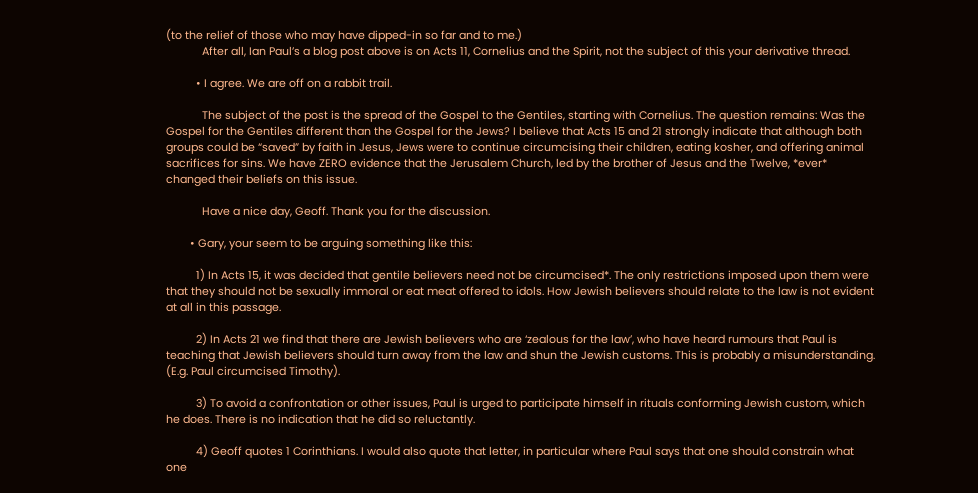(to the relief of those who may have dipped-in so far and to me.)
            After all, Ian Paul’s a blog post above is on Acts 11, Cornelius and the Spirit, not the subject of this your derivative thread.

          • I agree. We are off on a rabbit trail.

            The subject of the post is the spread of the Gospel to the Gentiles, starting with Cornelius. The question remains: Was the Gospel for the Gentiles different than the Gospel for the Jews? I believe that Acts 15 and 21 strongly indicate that although both groups could be “saved” by faith in Jesus, Jews were to continue circumcising their children, eating kosher, and offering animal sacrifices for sins. We have ZERO evidence that the Jerusalem Church, led by the brother of Jesus and the Twelve, *ever* changed their beliefs on this issue.

            Have a nice day, Geoff. Thank you for the discussion.

        • Gary, your seem to be arguing something like this:

          1) In Acts 15, it was decided that gentile believers need not be circumcised*. The only restrictions imposed upon them were that they should not be sexually immoral or eat meat offered to idols. How Jewish believers should relate to the law is not evident at all in this passage.

          2) In Acts 21 we find that there are Jewish believers who are ‘zealous for the law’, who have heard rumours that Paul is teaching that Jewish believers should turn away from the law and shun the Jewish customs. This is probably a misunderstanding. (E.g. Paul circumcised Timothy).

          3) To avoid a confrontation or other issues, Paul is urged to participate himself in rituals conforming Jewish custom, which he does. There is no indication that he did so reluctantly.

          4) Geoff quotes 1 Corinthians. I would also quote that letter, in particular where Paul says that one should constrain what one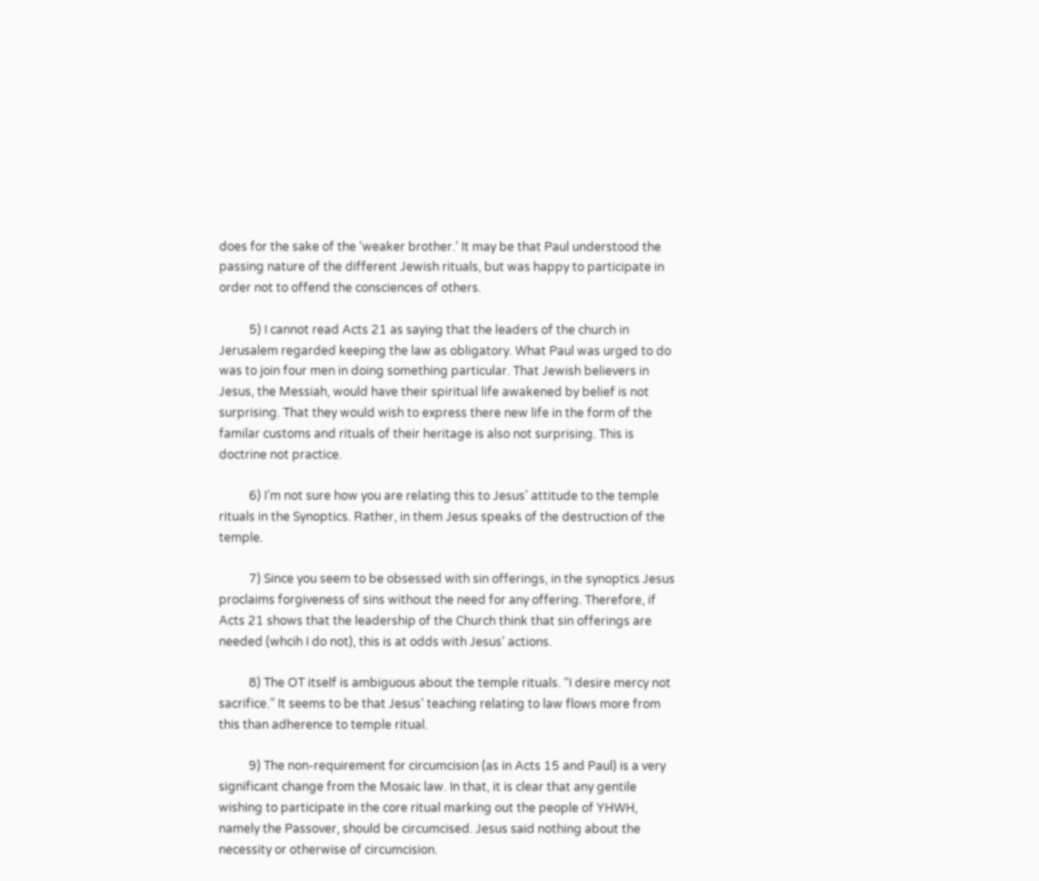does for the sake of the ‘weaker brother.’ It may be that Paul understood the passing nature of the different Jewish rituals, but was happy to participate in order not to offend the consciences of others.

          5) I cannot read Acts 21 as saying that the leaders of the church in Jerusalem regarded keeping the law as obligatory. What Paul was urged to do was to join four men in doing something particular. That Jewish believers in Jesus, the Messiah, would have their spiritual life awakened by belief is not surprising. That they would wish to express there new life in the form of the familar customs and rituals of their heritage is also not surprising. This is doctrine not practice.

          6) I’m not sure how you are relating this to Jesus’ attitude to the temple rituals in the Synoptics. Rather, in them Jesus speaks of the destruction of the temple.

          7) Since you seem to be obsessed with sin offerings, in the synoptics Jesus proclaims forgiveness of sins without the need for any offering. Therefore, if Acts 21 shows that the leadership of the Church think that sin offerings are needed (whcih I do not), this is at odds with Jesus’ actions.

          8) The OT itself is ambiguous about the temple rituals. “I desire mercy not sacrifice.” It seems to be that Jesus’ teaching relating to law flows more from this than adherence to temple ritual.

          9) The non-requirement for circumcision (as in Acts 15 and Paul) is a very significant change from the Mosaic law. In that, it is clear that any gentile wishing to participate in the core ritual marking out the people of YHWH, namely the Passover, should be circumcised. Jesus said nothing about the necessity or otherwise of circumcision.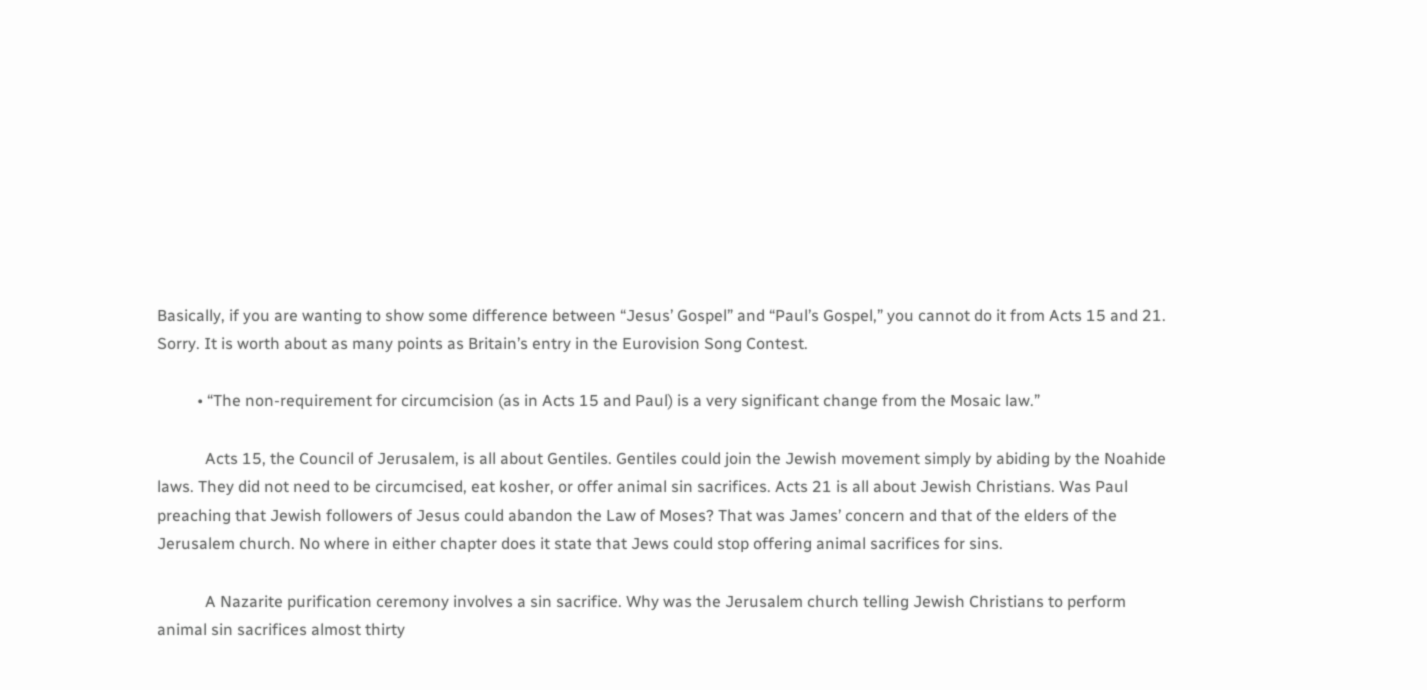Basically, if you are wanting to show some difference between “Jesus’ Gospel” and “Paul’s Gospel,” you cannot do it from Acts 15 and 21. Sorry. It is worth about as many points as Britain’s entry in the Eurovision Song Contest.

          • “The non-requirement for circumcision (as in Acts 15 and Paul) is a very significant change from the Mosaic law.”

            Acts 15, the Council of Jerusalem, is all about Gentiles. Gentiles could join the Jewish movement simply by abiding by the Noahide laws. They did not need to be circumcised, eat kosher, or offer animal sin sacrifices. Acts 21 is all about Jewish Christians. Was Paul preaching that Jewish followers of Jesus could abandon the Law of Moses? That was James’ concern and that of the elders of the Jerusalem church. No where in either chapter does it state that Jews could stop offering animal sacrifices for sins.

            A Nazarite purification ceremony involves a sin sacrifice. Why was the Jerusalem church telling Jewish Christians to perform animal sin sacrifices almost thirty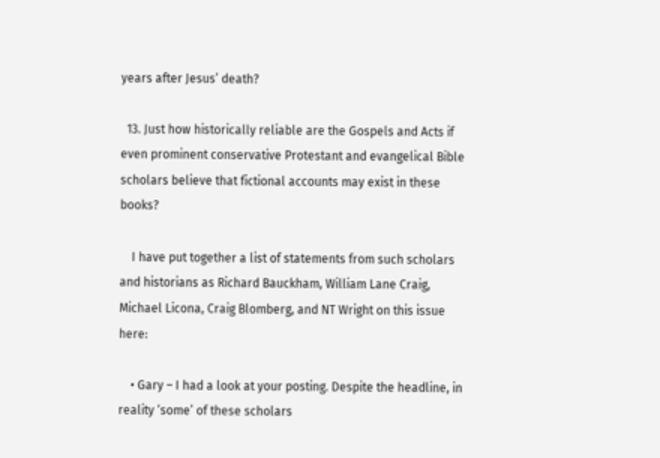years after Jesus’ death?

  13. Just how historically reliable are the Gospels and Acts if even prominent conservative Protestant and evangelical Bible scholars believe that fictional accounts may exist in these books?

    I have put together a list of statements from such scholars and historians as Richard Bauckham, William Lane Craig, Michael Licona, Craig Blomberg, and NT Wright on this issue here:

    • Gary – I had a look at your posting. Despite the headline, in reality ‘some’ of these scholars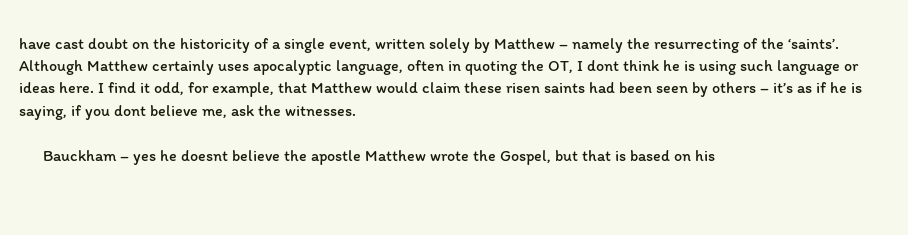have cast doubt on the historicity of a single event, written solely by Matthew – namely the resurrecting of the ‘saints’. Although Matthew certainly uses apocalyptic language, often in quoting the OT, I dont think he is using such language or ideas here. I find it odd, for example, that Matthew would claim these risen saints had been seen by others – it’s as if he is saying, if you dont believe me, ask the witnesses.

      Bauckham – yes he doesnt believe the apostle Matthew wrote the Gospel, but that is based on his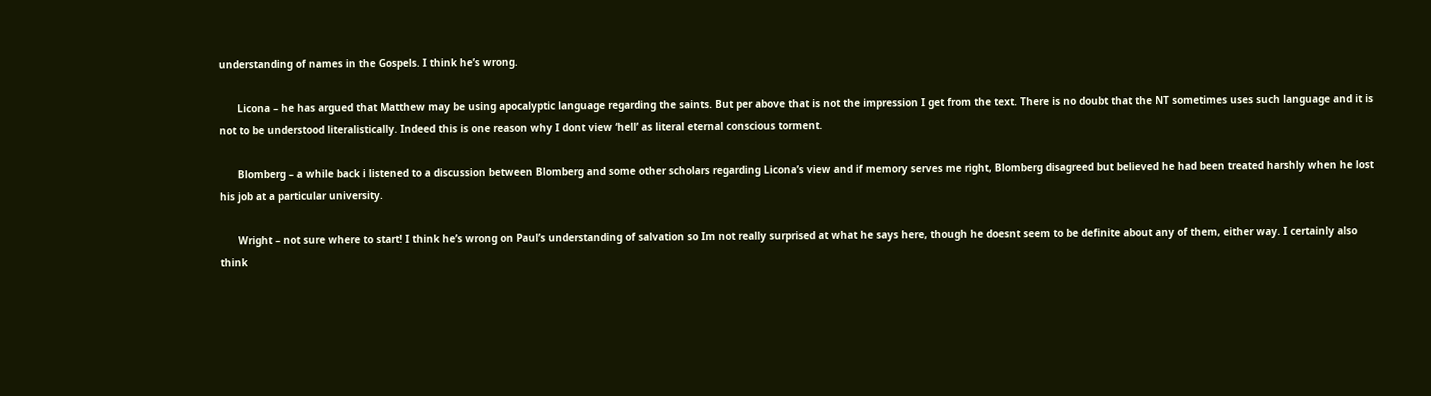understanding of names in the Gospels. I think he’s wrong.

      Licona – he has argued that Matthew may be using apocalyptic language regarding the saints. But per above that is not the impression I get from the text. There is no doubt that the NT sometimes uses such language and it is not to be understood literalistically. Indeed this is one reason why I dont view ‘hell’ as literal eternal conscious torment.

      Blomberg – a while back i listened to a discussion between Blomberg and some other scholars regarding Licona’s view and if memory serves me right, Blomberg disagreed but believed he had been treated harshly when he lost his job at a particular university.

      Wright – not sure where to start! I think he’s wrong on Paul’s understanding of salvation so Im not really surprised at what he says here, though he doesnt seem to be definite about any of them, either way. I certainly also think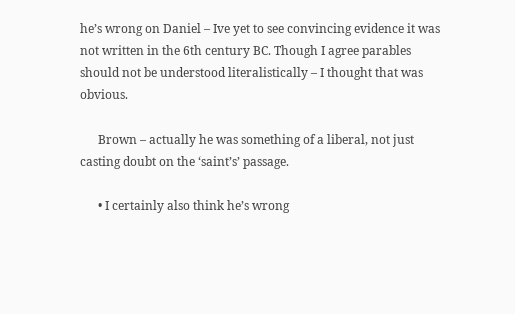he’s wrong on Daniel – Ive yet to see convincing evidence it was not written in the 6th century BC. Though I agree parables should not be understood literalistically – I thought that was obvious.

      Brown – actually he was something of a liberal, not just casting doubt on the ‘saint’s’ passage.

      • I certainly also think he’s wrong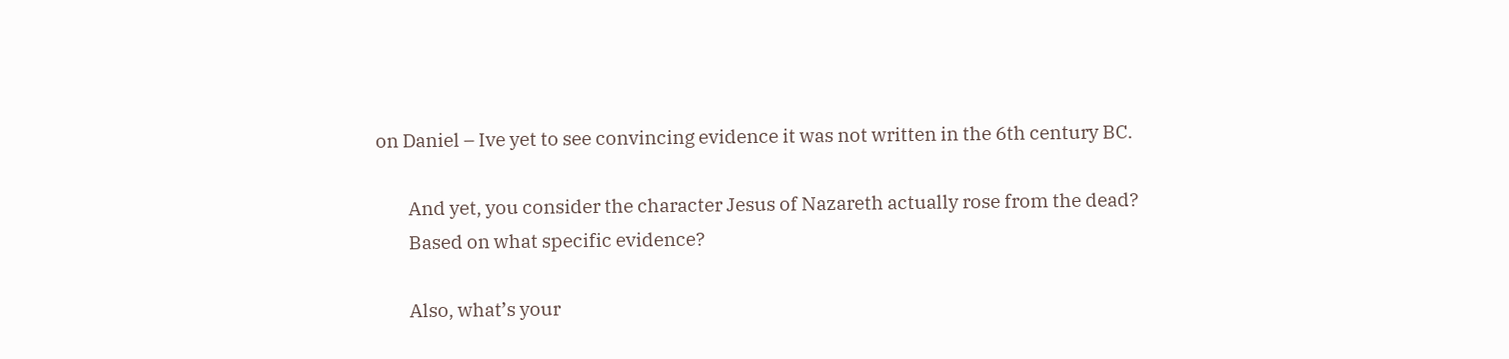on Daniel – Ive yet to see convincing evidence it was not written in the 6th century BC.

        And yet, you consider the character Jesus of Nazareth actually rose from the dead?
        Based on what specific evidence?

        Also, what’s your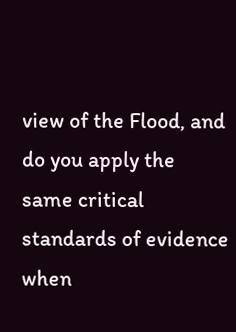view of the Flood, and do you apply the same critical standards of evidence when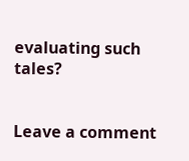evaluating such tales?


Leave a comment